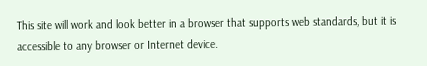This site will work and look better in a browser that supports web standards, but it is accessible to any browser or Internet device.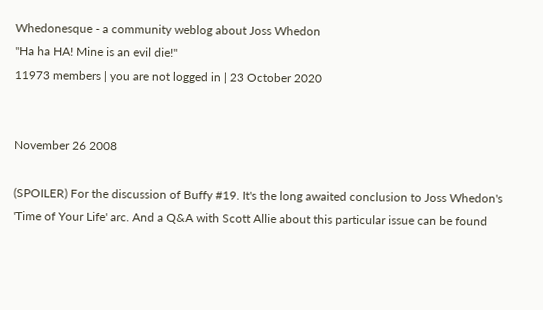Whedonesque - a community weblog about Joss Whedon
"Ha ha HA! Mine is an evil die!"
11973 members | you are not logged in | 23 October 2020


November 26 2008

(SPOILER) For the discussion of Buffy #19. It's the long awaited conclusion to Joss Whedon's 'Time of Your Life' arc. And a Q&A with Scott Allie about this particular issue can be found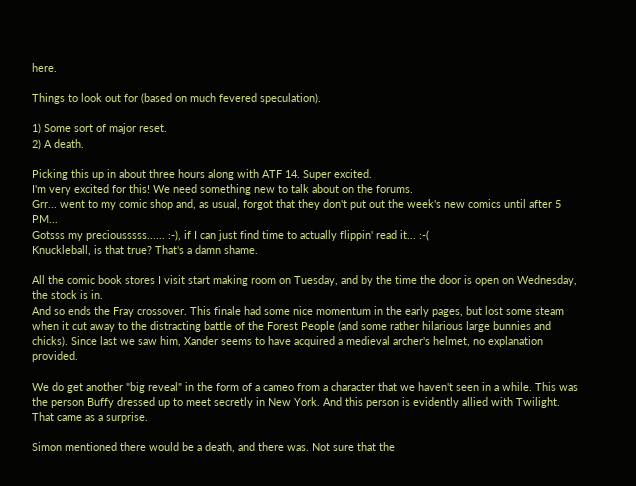here.

Things to look out for (based on much fevered speculation).

1) Some sort of major reset.
2) A death.

Picking this up in about three hours along with ATF 14. Super excited.
I'm very excited for this! We need something new to talk about on the forums.
Grr... went to my comic shop and, as usual, forgot that they don't put out the week's new comics until after 5 PM...
Gotsss my preciousssss...... :-), if I can just find time to actually flippin' read it... :-(
Knuckleball, is that true? That's a damn shame.

All the comic book stores I visit start making room on Tuesday, and by the time the door is open on Wednesday, the stock is in.
And so ends the Fray crossover. This finale had some nice momentum in the early pages, but lost some steam when it cut away to the distracting battle of the Forest People (and some rather hilarious large bunnies and chicks). Since last we saw him, Xander seems to have acquired a medieval archer's helmet, no explanation provided.

We do get another "big reveal" in the form of a cameo from a character that we haven't seen in a while. This was the person Buffy dressed up to meet secretly in New York. And this person is evidently allied with Twilight. That came as a surprise.

Simon mentioned there would be a death, and there was. Not sure that the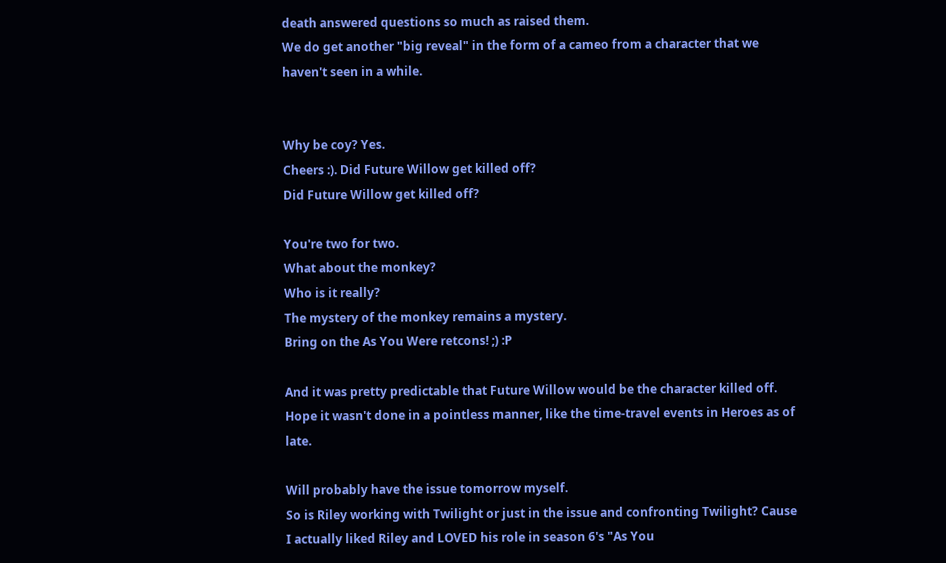death answered questions so much as raised them.
We do get another "big reveal" in the form of a cameo from a character that we haven't seen in a while.


Why be coy? Yes.
Cheers :). Did Future Willow get killed off?
Did Future Willow get killed off?

You're two for two.
What about the monkey?
Who is it really?
The mystery of the monkey remains a mystery.
Bring on the As You Were retcons! ;) :P

And it was pretty predictable that Future Willow would be the character killed off. Hope it wasn't done in a pointless manner, like the time-travel events in Heroes as of late.

Will probably have the issue tomorrow myself.
So is Riley working with Twilight or just in the issue and confronting Twilight? Cause I actually liked Riley and LOVED his role in season 6's "As You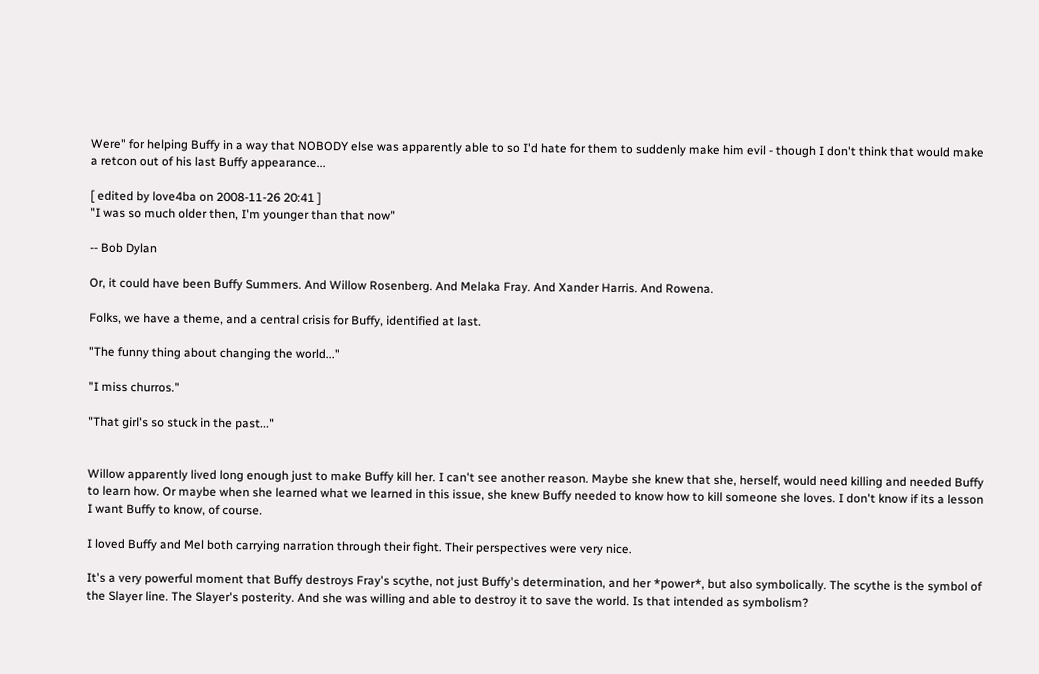Were" for helping Buffy in a way that NOBODY else was apparently able to so I'd hate for them to suddenly make him evil - though I don't think that would make a retcon out of his last Buffy appearance...

[ edited by love4ba on 2008-11-26 20:41 ]
"I was so much older then, I'm younger than that now"

-- Bob Dylan

Or, it could have been Buffy Summers. And Willow Rosenberg. And Melaka Fray. And Xander Harris. And Rowena.

Folks, we have a theme, and a central crisis for Buffy, identified at last.

"The funny thing about changing the world..."

"I miss churros."

"That girl's so stuck in the past..."


Willow apparently lived long enough just to make Buffy kill her. I can't see another reason. Maybe she knew that she, herself, would need killing and needed Buffy to learn how. Or maybe when she learned what we learned in this issue, she knew Buffy needed to know how to kill someone she loves. I don't know if its a lesson I want Buffy to know, of course.

I loved Buffy and Mel both carrying narration through their fight. Their perspectives were very nice.

It's a very powerful moment that Buffy destroys Fray's scythe, not just Buffy's determination, and her *power*, but also symbolically. The scythe is the symbol of the Slayer line. The Slayer's posterity. And she was willing and able to destroy it to save the world. Is that intended as symbolism?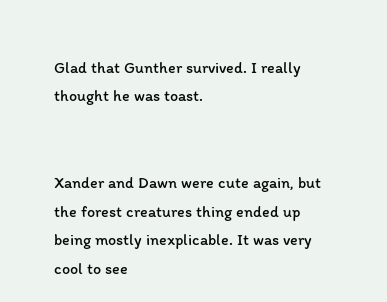Glad that Gunther survived. I really thought he was toast.


Xander and Dawn were cute again, but the forest creatures thing ended up being mostly inexplicable. It was very cool to see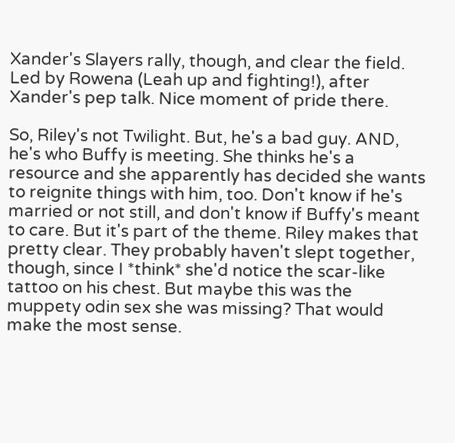Xander's Slayers rally, though, and clear the field. Led by Rowena (Leah up and fighting!), after Xander's pep talk. Nice moment of pride there.

So, Riley's not Twilight. But, he's a bad guy. AND, he's who Buffy is meeting. She thinks he's a resource and she apparently has decided she wants to reignite things with him, too. Don't know if he's married or not still, and don't know if Buffy's meant to care. But it's part of the theme. Riley makes that pretty clear. They probably haven't slept together, though, since I *think* she'd notice the scar-like tattoo on his chest. But maybe this was the muppety odin sex she was missing? That would make the most sense.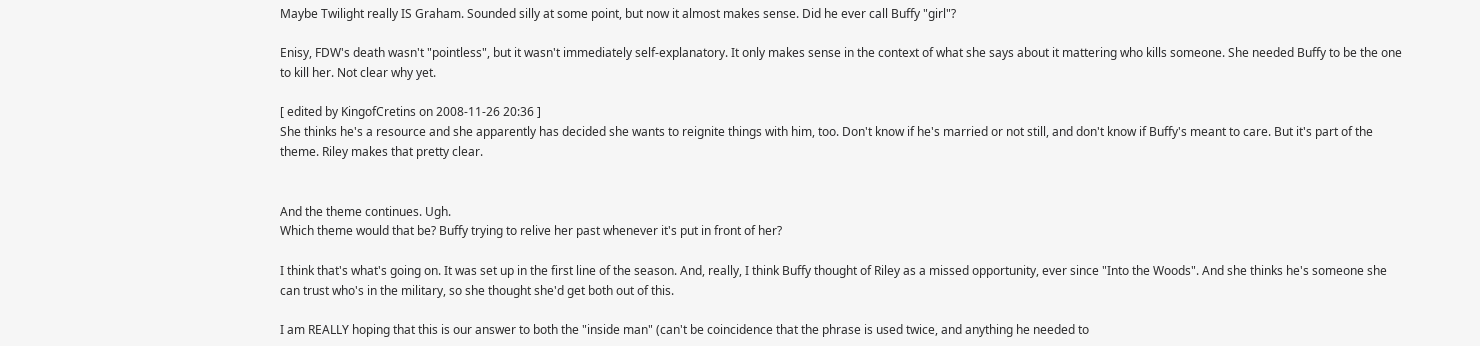Maybe Twilight really IS Graham. Sounded silly at some point, but now it almost makes sense. Did he ever call Buffy "girl"?

Enisy, FDW's death wasn't "pointless", but it wasn't immediately self-explanatory. It only makes sense in the context of what she says about it mattering who kills someone. She needed Buffy to be the one to kill her. Not clear why yet.

[ edited by KingofCretins on 2008-11-26 20:36 ]
She thinks he's a resource and she apparently has decided she wants to reignite things with him, too. Don't know if he's married or not still, and don't know if Buffy's meant to care. But it's part of the theme. Riley makes that pretty clear.


And the theme continues. Ugh.
Which theme would that be? Buffy trying to relive her past whenever it's put in front of her?

I think that's what's going on. It was set up in the first line of the season. And, really, I think Buffy thought of Riley as a missed opportunity, ever since "Into the Woods". And she thinks he's someone she can trust who's in the military, so she thought she'd get both out of this.

I am REALLY hoping that this is our answer to both the "inside man" (can't be coincidence that the phrase is used twice, and anything he needed to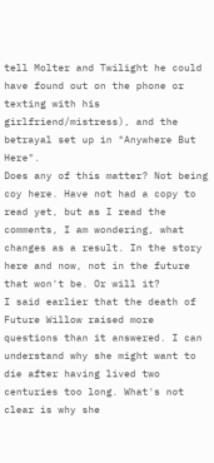tell Molter and Twilight he could have found out on the phone or texting with his girlfriend/mistress), and the betrayal set up in "Anywhere But Here".
Does any of this matter? Not being coy here. Have not had a copy to read yet, but as I read the comments, I am wondering, what changes as a result. In the story here and now, not in the future that won't be. Or will it?
I said earlier that the death of Future Willow raised more questions than it answered. I can understand why she might want to die after having lived two centuries too long. What's not clear is why she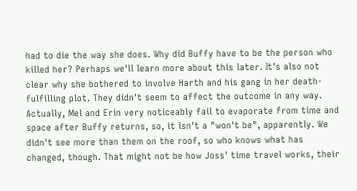had to die the way she does. Why did Buffy have to be the person who killed her? Perhaps we'll learn more about this later. It's also not clear why she bothered to involve Harth and his gang in her death-fulfilling plot. They didn't seem to affect the outcome in any way.
Actually, Mel and Erin very noticeably fail to evaporate from time and space after Buffy returns, so, it isn't a "won't be", apparently. We didn't see more than them on the roof, so who knows what has changed, though. That might not be how Joss' time travel works, their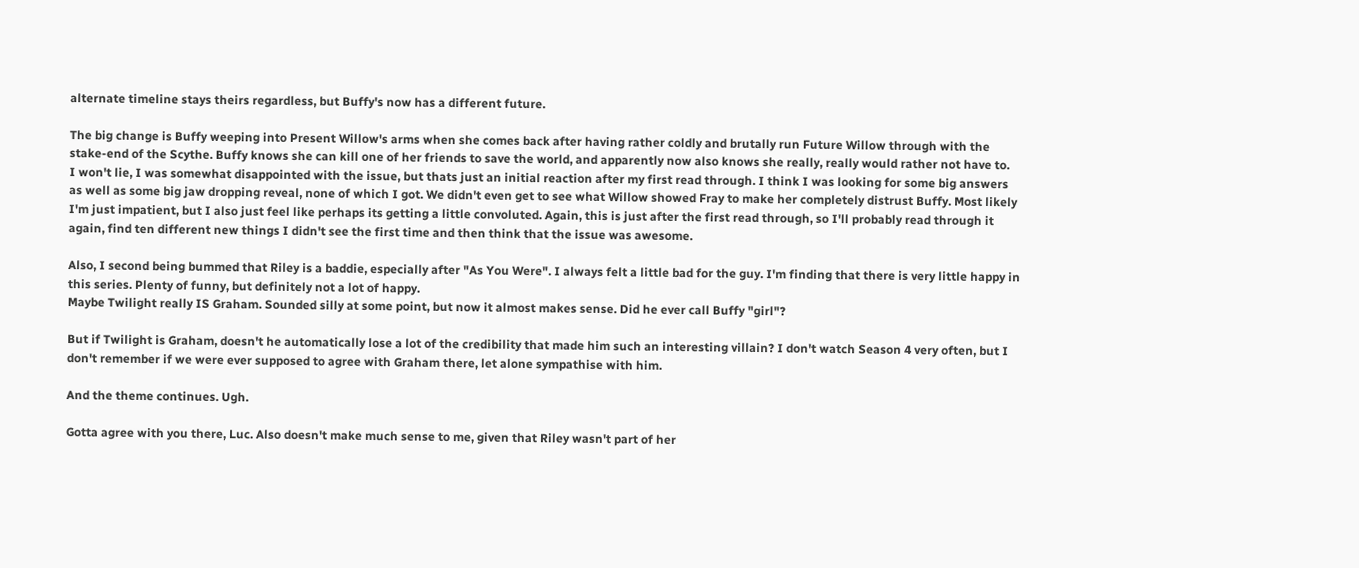alternate timeline stays theirs regardless, but Buffy's now has a different future.

The big change is Buffy weeping into Present Willow's arms when she comes back after having rather coldly and brutally run Future Willow through with the stake-end of the Scythe. Buffy knows she can kill one of her friends to save the world, and apparently now also knows she really, really would rather not have to.
I won't lie, I was somewhat disappointed with the issue, but thats just an initial reaction after my first read through. I think I was looking for some big answers as well as some big jaw dropping reveal, none of which I got. We didn't even get to see what Willow showed Fray to make her completely distrust Buffy. Most likely I'm just impatient, but I also just feel like perhaps its getting a little convoluted. Again, this is just after the first read through, so I'll probably read through it again, find ten different new things I didn't see the first time and then think that the issue was awesome.

Also, I second being bummed that Riley is a baddie, especially after "As You Were". I always felt a little bad for the guy. I'm finding that there is very little happy in this series. Plenty of funny, but definitely not a lot of happy.
Maybe Twilight really IS Graham. Sounded silly at some point, but now it almost makes sense. Did he ever call Buffy "girl"?

But if Twilight is Graham, doesn't he automatically lose a lot of the credibility that made him such an interesting villain? I don't watch Season 4 very often, but I don't remember if we were ever supposed to agree with Graham there, let alone sympathise with him.

And the theme continues. Ugh.

Gotta agree with you there, Luc. Also doesn't make much sense to me, given that Riley wasn't part of her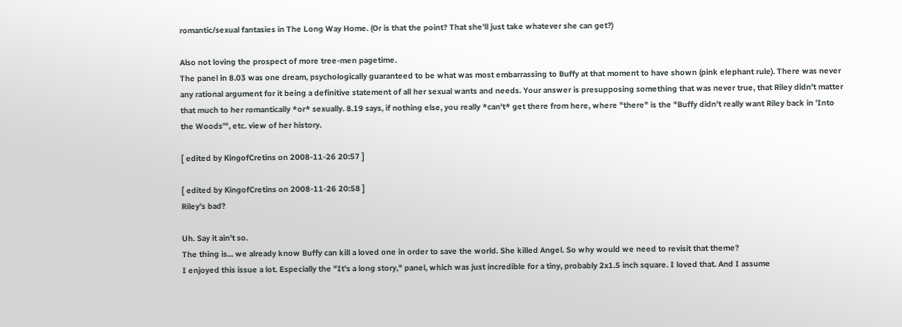romantic/sexual fantasies in The Long Way Home. (Or is that the point? That she'll just take whatever she can get?)

Also not loving the prospect of more tree-men pagetime.
The panel in 8.03 was one dream, psychologically guaranteed to be what was most embarrassing to Buffy at that moment to have shown (pink elephant rule). There was never any rational argument for it being a definitive statement of all her sexual wants and needs. Your answer is presupposing something that was never true, that Riley didn't matter that much to her romantically *or* sexually. 8.19 says, if nothing else, you really *can't* get there from here, where "there" is the "Buffy didn't really want Riley back in 'Into the Woods'", etc. view of her history.

[ edited by KingofCretins on 2008-11-26 20:57 ]

[ edited by KingofCretins on 2008-11-26 20:58 ]
Riley's bad?

Uh. Say it ain't so.
The thing is... we already know Buffy can kill a loved one in order to save the world. She killed Angel. So why would we need to revisit that theme?
I enjoyed this issue a lot. Especially the "It's a long story," panel, which was just incredible for a tiny, probably 2x1.5 inch square. I loved that. And I assume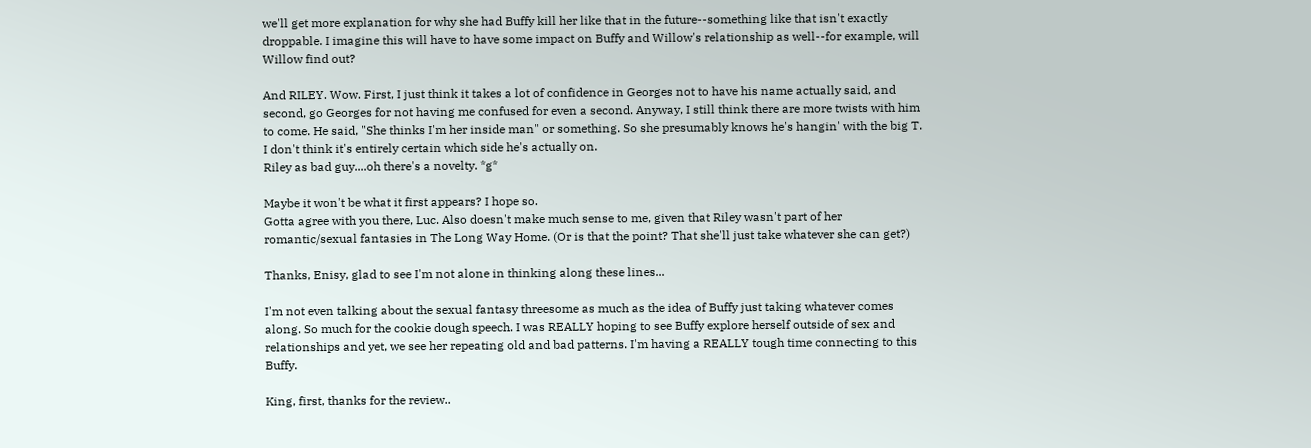we'll get more explanation for why she had Buffy kill her like that in the future--something like that isn't exactly droppable. I imagine this will have to have some impact on Buffy and Willow's relationship as well--for example, will Willow find out?

And RILEY. Wow. First, I just think it takes a lot of confidence in Georges not to have his name actually said, and second, go Georges for not having me confused for even a second. Anyway, I still think there are more twists with him to come. He said, "She thinks I'm her inside man" or something. So she presumably knows he's hangin' with the big T. I don't think it's entirely certain which side he's actually on.
Riley as bad guy....oh there's a novelty. *g*

Maybe it won't be what it first appears? I hope so.
Gotta agree with you there, Luc. Also doesn't make much sense to me, given that Riley wasn't part of her romantic/sexual fantasies in The Long Way Home. (Or is that the point? That she'll just take whatever she can get?)

Thanks, Enisy, glad to see I'm not alone in thinking along these lines...

I'm not even talking about the sexual fantasy threesome as much as the idea of Buffy just taking whatever comes along. So much for the cookie dough speech. I was REALLY hoping to see Buffy explore herself outside of sex and relationships and yet, we see her repeating old and bad patterns. I'm having a REALLY tough time connecting to this Buffy.

King, first, thanks for the review..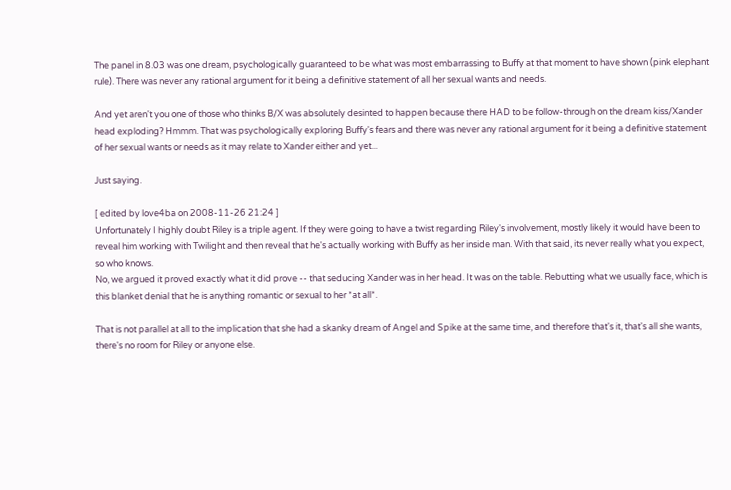The panel in 8.03 was one dream, psychologically guaranteed to be what was most embarrassing to Buffy at that moment to have shown (pink elephant rule). There was never any rational argument for it being a definitive statement of all her sexual wants and needs.

And yet aren't you one of those who thinks B/X was absolutely desinted to happen because there HAD to be follow-through on the dream kiss/Xander head exploding? Hmmm. That was psychologically exploring Buffy's fears and there was never any rational argument for it being a definitive statement of her sexual wants or needs as it may relate to Xander either and yet...

Just saying.

[ edited by love4ba on 2008-11-26 21:24 ]
Unfortunately I highly doubt Riley is a triple agent. If they were going to have a twist regarding Riley's involvement, mostly likely it would have been to reveal him working with Twilight and then reveal that he's actually working with Buffy as her inside man. With that said, its never really what you expect, so who knows.
No, we argued it proved exactly what it did prove -- that seducing Xander was in her head. It was on the table. Rebutting what we usually face, which is this blanket denial that he is anything romantic or sexual to her *at all*.

That is not parallel at all to the implication that she had a skanky dream of Angel and Spike at the same time, and therefore that's it, that's all she wants, there's no room for Riley or anyone else.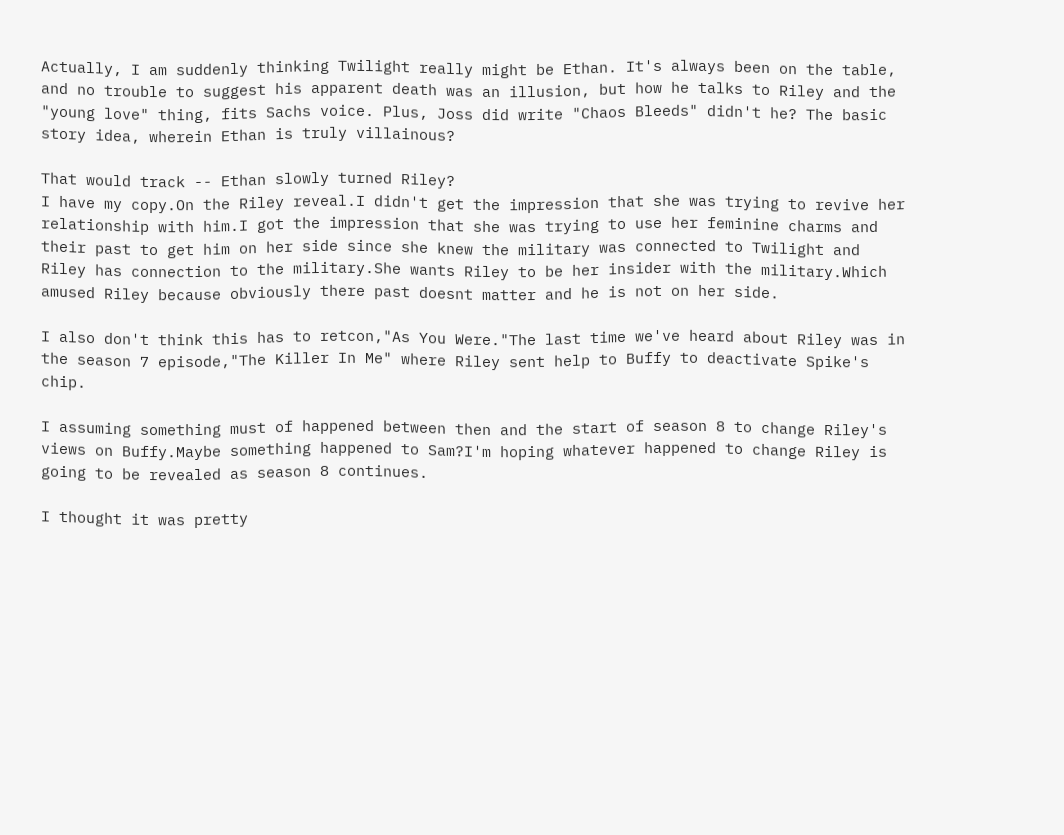Actually, I am suddenly thinking Twilight really might be Ethan. It's always been on the table, and no trouble to suggest his apparent death was an illusion, but how he talks to Riley and the "young love" thing, fits Sachs voice. Plus, Joss did write "Chaos Bleeds" didn't he? The basic story idea, wherein Ethan is truly villainous?

That would track -- Ethan slowly turned Riley?
I have my copy.On the Riley reveal.I didn't get the impression that she was trying to revive her relationship with him.I got the impression that she was trying to use her feminine charms and their past to get him on her side since she knew the military was connected to Twilight and Riley has connection to the military.She wants Riley to be her insider with the military.Which amused Riley because obviously there past doesnt matter and he is not on her side.

I also don't think this has to retcon,"As You Were."The last time we've heard about Riley was in the season 7 episode,"The Killer In Me" where Riley sent help to Buffy to deactivate Spike's chip.

I assuming something must of happened between then and the start of season 8 to change Riley's views on Buffy.Maybe something happened to Sam?I'm hoping whatever happened to change Riley is going to be revealed as season 8 continues.

I thought it was pretty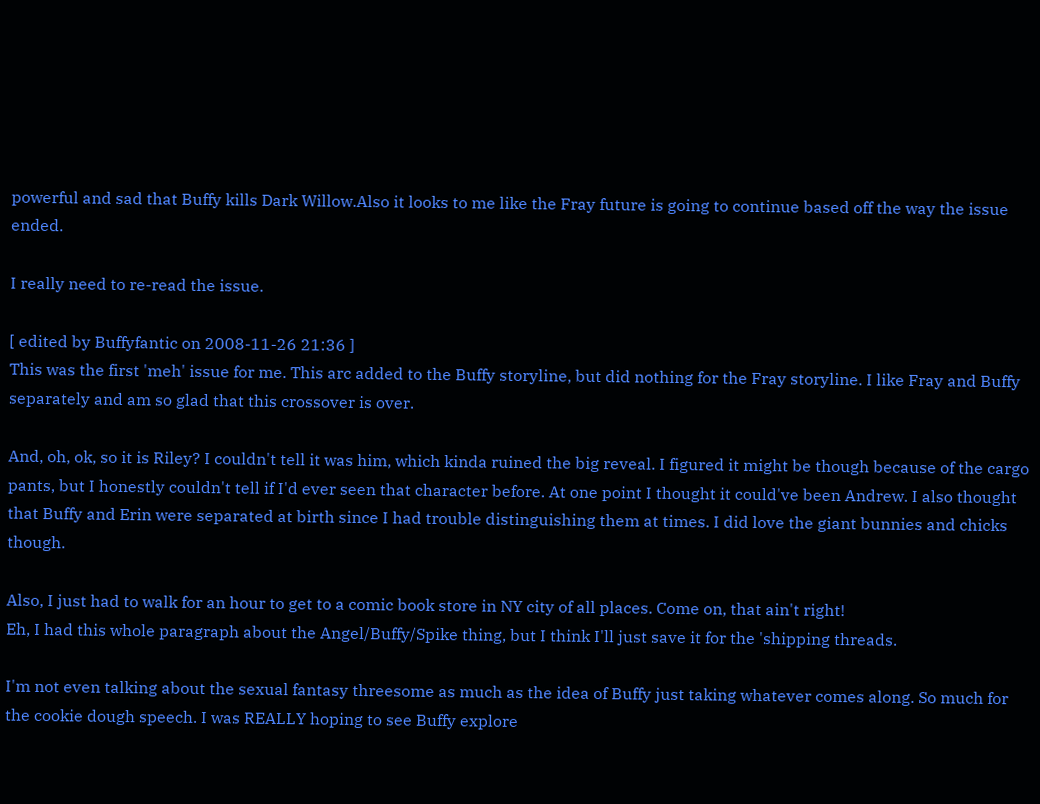powerful and sad that Buffy kills Dark Willow.Also it looks to me like the Fray future is going to continue based off the way the issue ended.

I really need to re-read the issue.

[ edited by Buffyfantic on 2008-11-26 21:36 ]
This was the first 'meh' issue for me. This arc added to the Buffy storyline, but did nothing for the Fray storyline. I like Fray and Buffy separately and am so glad that this crossover is over.

And, oh, ok, so it is Riley? I couldn't tell it was him, which kinda ruined the big reveal. I figured it might be though because of the cargo pants, but I honestly couldn't tell if I'd ever seen that character before. At one point I thought it could've been Andrew. I also thought that Buffy and Erin were separated at birth since I had trouble distinguishing them at times. I did love the giant bunnies and chicks though.

Also, I just had to walk for an hour to get to a comic book store in NY city of all places. Come on, that ain't right!
Eh, I had this whole paragraph about the Angel/Buffy/Spike thing, but I think I'll just save it for the 'shipping threads.

I'm not even talking about the sexual fantasy threesome as much as the idea of Buffy just taking whatever comes along. So much for the cookie dough speech. I was REALLY hoping to see Buffy explore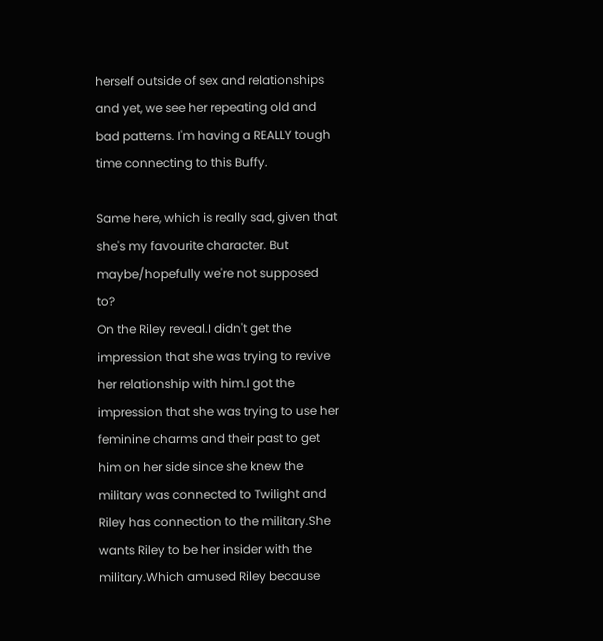herself outside of sex and relationships and yet, we see her repeating old and bad patterns. I'm having a REALLY tough time connecting to this Buffy.

Same here, which is really sad, given that she's my favourite character. But maybe/hopefully we're not supposed to?
On the Riley reveal.I didn't get the impression that she was trying to revive her relationship with him.I got the impression that she was trying to use her feminine charms and their past to get him on her side since she knew the military was connected to Twilight and Riley has connection to the military.She wants Riley to be her insider with the military.Which amused Riley because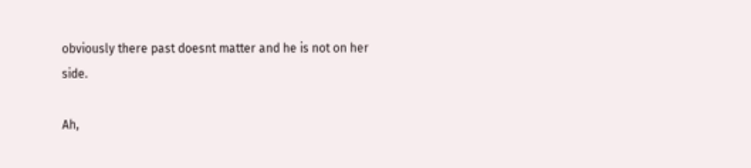obviously there past doesnt matter and he is not on her side.

Ah,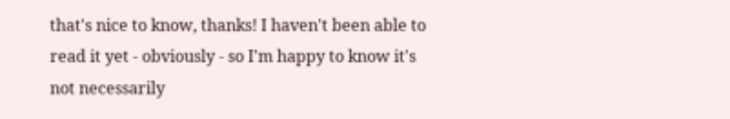that's nice to know, thanks! I haven't been able to read it yet - obviously - so I'm happy to know it's not necessarily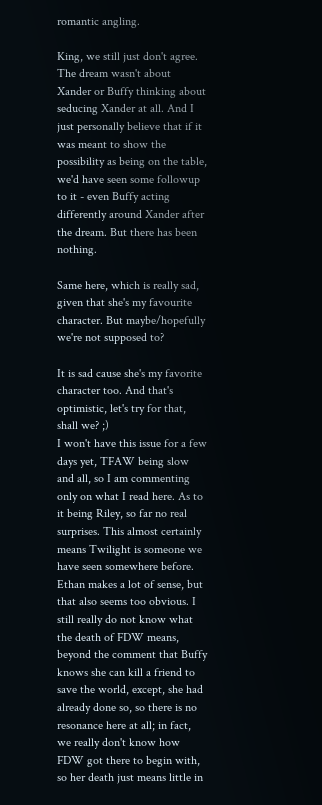romantic angling.

King, we still just don't agree. The dream wasn't about Xander or Buffy thinking about seducing Xander at all. And I just personally believe that if it was meant to show the possibility as being on the table, we'd have seen some followup to it - even Buffy acting differently around Xander after the dream. But there has been nothing.

Same here, which is really sad, given that she's my favourite character. But maybe/hopefully we're not supposed to?

It is sad cause she's my favorite character too. And that's optimistic, let's try for that, shall we? ;)
I won't have this issue for a few days yet, TFAW being slow and all, so I am commenting only on what I read here. As to it being Riley, so far no real surprises. This almost certainly means Twilight is someone we have seen somewhere before. Ethan makes a lot of sense, but that also seems too obvious. I still really do not know what the death of FDW means, beyond the comment that Buffy knows she can kill a friend to save the world, except, she had already done so, so there is no resonance here at all; in fact, we really don't know how FDW got there to begin with, so her death just means little in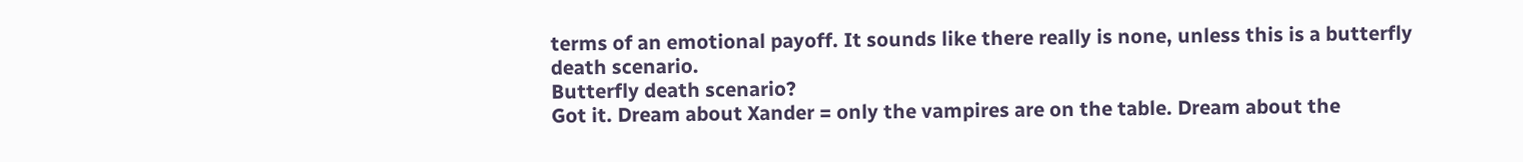terms of an emotional payoff. It sounds like there really is none, unless this is a butterfly death scenario.
Butterfly death scenario?
Got it. Dream about Xander = only the vampires are on the table. Dream about the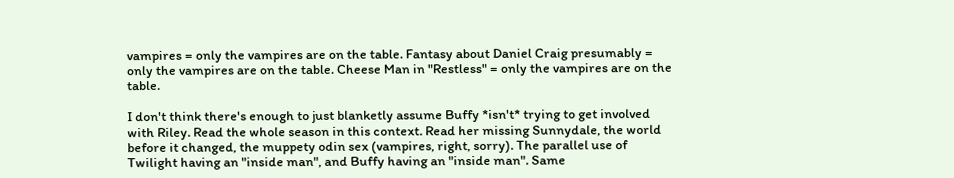vampires = only the vampires are on the table. Fantasy about Daniel Craig presumably = only the vampires are on the table. Cheese Man in "Restless" = only the vampires are on the table.

I don't think there's enough to just blanketly assume Buffy *isn't* trying to get involved with Riley. Read the whole season in this context. Read her missing Sunnydale, the world before it changed, the muppety odin sex (vampires, right, sorry). The parallel use of Twilight having an "inside man", and Buffy having an "inside man". Same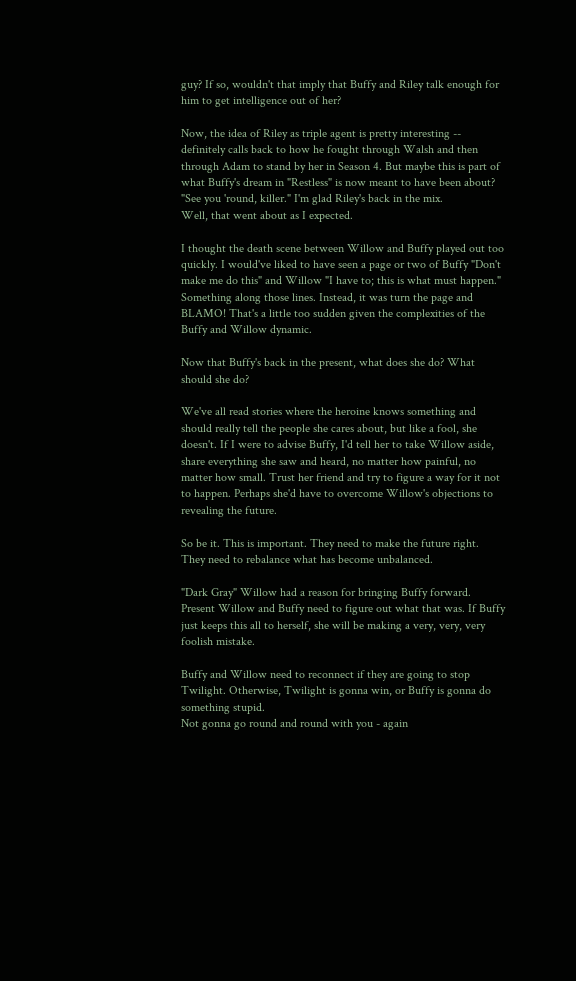guy? If so, wouldn't that imply that Buffy and Riley talk enough for him to get intelligence out of her?

Now, the idea of Riley as triple agent is pretty interesting -- definitely calls back to how he fought through Walsh and then through Adam to stand by her in Season 4. But maybe this is part of what Buffy's dream in "Restless" is now meant to have been about? "See you 'round, killer." I'm glad Riley's back in the mix.
Well, that went about as I expected.

I thought the death scene between Willow and Buffy played out too quickly. I would've liked to have seen a page or two of Buffy "Don't make me do this" and Willow "I have to; this is what must happen." Something along those lines. Instead, it was turn the page and BLAMO! That's a little too sudden given the complexities of the Buffy and Willow dynamic.

Now that Buffy's back in the present, what does she do? What should she do?

We've all read stories where the heroine knows something and should really tell the people she cares about, but like a fool, she doesn't. If I were to advise Buffy, I'd tell her to take Willow aside, share everything she saw and heard, no matter how painful, no matter how small. Trust her friend and try to figure a way for it not to happen. Perhaps she'd have to overcome Willow's objections to revealing the future.

So be it. This is important. They need to make the future right. They need to rebalance what has become unbalanced.

"Dark Gray" Willow had a reason for bringing Buffy forward. Present Willow and Buffy need to figure out what that was. If Buffy just keeps this all to herself, she will be making a very, very, very foolish mistake.

Buffy and Willow need to reconnect if they are going to stop Twilight. Otherwise, Twilight is gonna win, or Buffy is gonna do something stupid.
Not gonna go round and round with you - again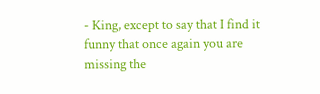- King, except to say that I find it funny that once again you are missing the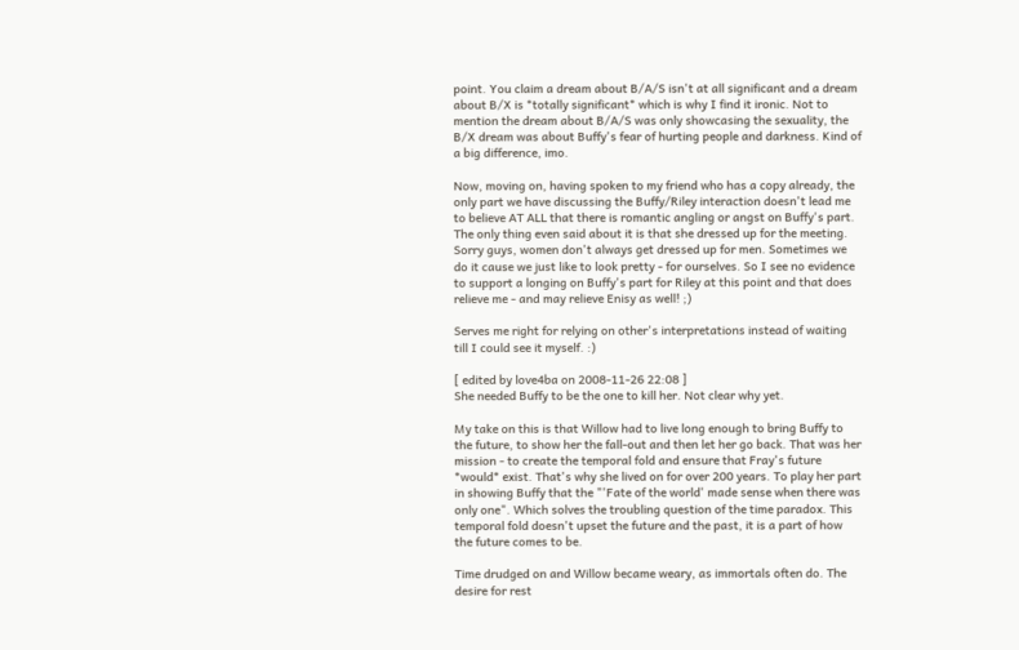point. You claim a dream about B/A/S isn't at all significant and a dream about B/X is *totally significant* which is why I find it ironic. Not to mention the dream about B/A/S was only showcasing the sexuality, the B/X dream was about Buffy's fear of hurting people and darkness. Kind of a big difference, imo.

Now, moving on, having spoken to my friend who has a copy already, the only part we have discussing the Buffy/Riley interaction doesn't lead me to believe AT ALL that there is romantic angling or angst on Buffy's part. The only thing even said about it is that she dressed up for the meeting. Sorry guys, women don't always get dressed up for men. Sometimes we do it cause we just like to look pretty - for ourselves. So I see no evidence to support a longing on Buffy's part for Riley at this point and that does relieve me - and may relieve Enisy as well! ;)

Serves me right for relying on other's interpretations instead of waiting till I could see it myself. :)

[ edited by love4ba on 2008-11-26 22:08 ]
She needed Buffy to be the one to kill her. Not clear why yet.

My take on this is that Willow had to live long enough to bring Buffy to the future, to show her the fall-out and then let her go back. That was her mission - to create the temporal fold and ensure that Fray's future *would* exist. That's why she lived on for over 200 years. To play her part in showing Buffy that the "'Fate of the world' made sense when there was only one". Which solves the troubling question of the time paradox. This temporal fold doesn't upset the future and the past, it is a part of how the future comes to be.

Time drudged on and Willow became weary, as immortals often do. The desire for rest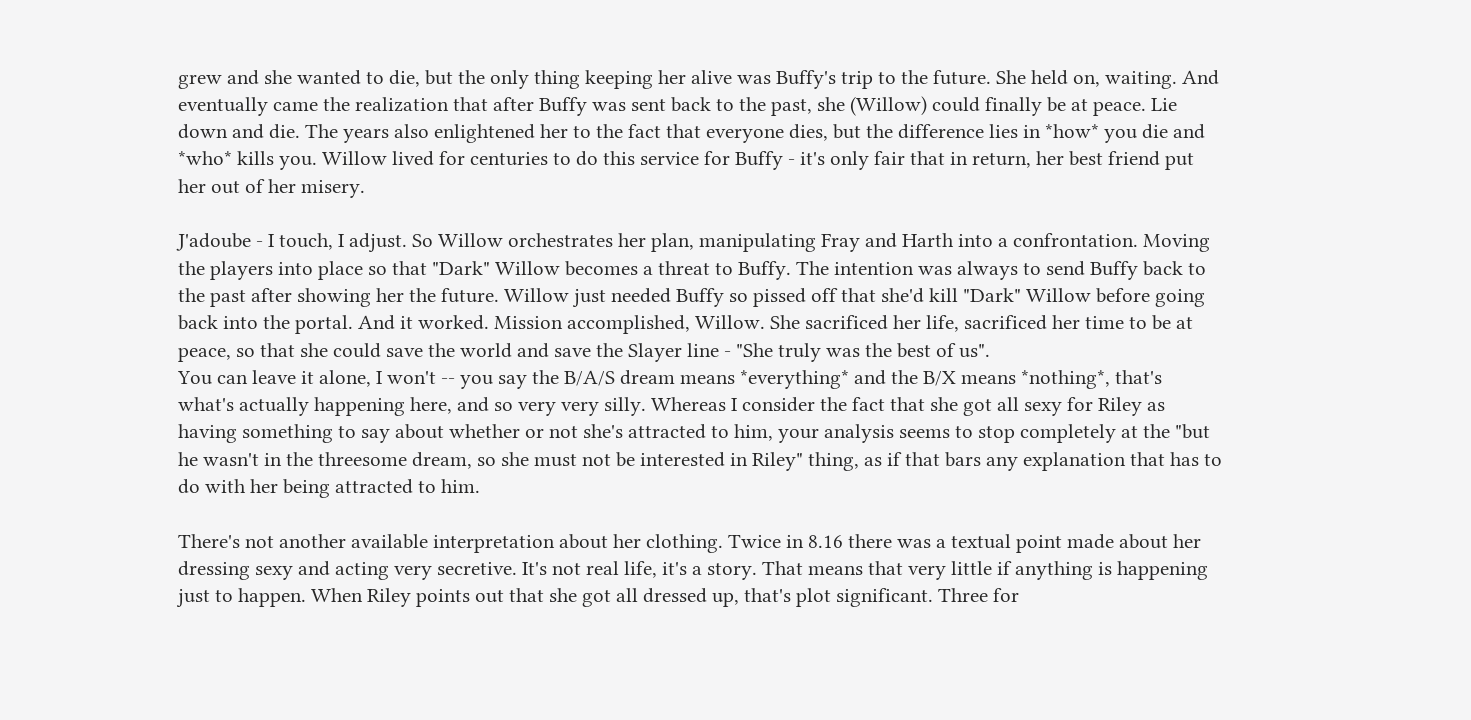grew and she wanted to die, but the only thing keeping her alive was Buffy's trip to the future. She held on, waiting. And eventually came the realization that after Buffy was sent back to the past, she (Willow) could finally be at peace. Lie down and die. The years also enlightened her to the fact that everyone dies, but the difference lies in *how* you die and *who* kills you. Willow lived for centuries to do this service for Buffy - it's only fair that in return, her best friend put her out of her misery.

J'adoube - I touch, I adjust. So Willow orchestrates her plan, manipulating Fray and Harth into a confrontation. Moving the players into place so that "Dark" Willow becomes a threat to Buffy. The intention was always to send Buffy back to the past after showing her the future. Willow just needed Buffy so pissed off that she'd kill "Dark" Willow before going back into the portal. And it worked. Mission accomplished, Willow. She sacrificed her life, sacrificed her time to be at peace, so that she could save the world and save the Slayer line - "She truly was the best of us".
You can leave it alone, I won't -- you say the B/A/S dream means *everything* and the B/X means *nothing*, that's what's actually happening here, and so very very silly. Whereas I consider the fact that she got all sexy for Riley as having something to say about whether or not she's attracted to him, your analysis seems to stop completely at the "but he wasn't in the threesome dream, so she must not be interested in Riley" thing, as if that bars any explanation that has to do with her being attracted to him.

There's not another available interpretation about her clothing. Twice in 8.16 there was a textual point made about her dressing sexy and acting very secretive. It's not real life, it's a story. That means that very little if anything is happening just to happen. When Riley points out that she got all dressed up, that's plot significant. Three for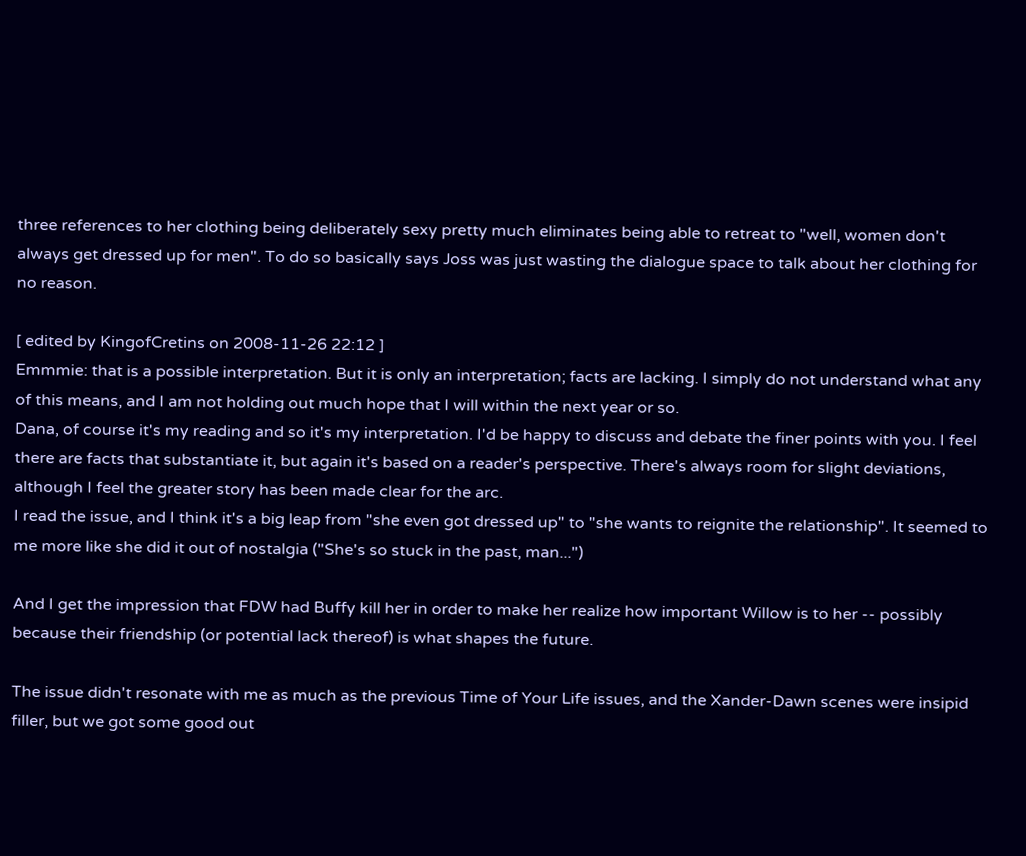three references to her clothing being deliberately sexy pretty much eliminates being able to retreat to "well, women don't always get dressed up for men". To do so basically says Joss was just wasting the dialogue space to talk about her clothing for no reason.

[ edited by KingofCretins on 2008-11-26 22:12 ]
Emmmie: that is a possible interpretation. But it is only an interpretation; facts are lacking. I simply do not understand what any of this means, and I am not holding out much hope that I will within the next year or so.
Dana, of course it's my reading and so it's my interpretation. I'd be happy to discuss and debate the finer points with you. I feel there are facts that substantiate it, but again it's based on a reader's perspective. There's always room for slight deviations, although I feel the greater story has been made clear for the arc.
I read the issue, and I think it's a big leap from "she even got dressed up" to "she wants to reignite the relationship". It seemed to me more like she did it out of nostalgia ("She's so stuck in the past, man...")

And I get the impression that FDW had Buffy kill her in order to make her realize how important Willow is to her -- possibly because their friendship (or potential lack thereof) is what shapes the future.

The issue didn't resonate with me as much as the previous Time of Your Life issues, and the Xander-Dawn scenes were insipid filler, but we got some good out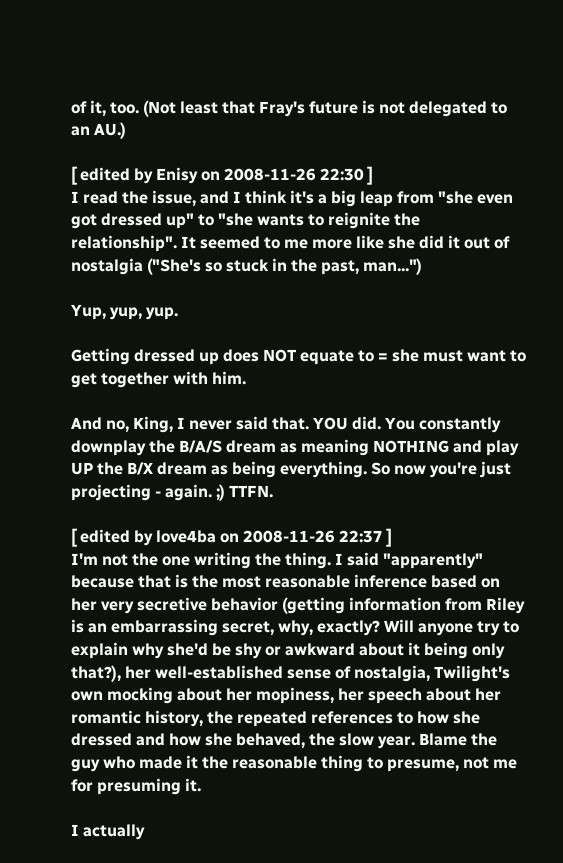of it, too. (Not least that Fray's future is not delegated to an AU.)

[ edited by Enisy on 2008-11-26 22:30 ]
I read the issue, and I think it's a big leap from "she even got dressed up" to "she wants to reignite the relationship". It seemed to me more like she did it out of nostalgia ("She's so stuck in the past, man...")

Yup, yup, yup.

Getting dressed up does NOT equate to = she must want to get together with him.

And no, King, I never said that. YOU did. You constantly downplay the B/A/S dream as meaning NOTHING and play UP the B/X dream as being everything. So now you're just projecting - again. ;) TTFN.

[ edited by love4ba on 2008-11-26 22:37 ]
I'm not the one writing the thing. I said "apparently" because that is the most reasonable inference based on her very secretive behavior (getting information from Riley is an embarrassing secret, why, exactly? Will anyone try to explain why she'd be shy or awkward about it being only that?), her well-established sense of nostalgia, Twilight's own mocking about her mopiness, her speech about her romantic history, the repeated references to how she dressed and how she behaved, the slow year. Blame the guy who made it the reasonable thing to presume, not me for presuming it.

I actually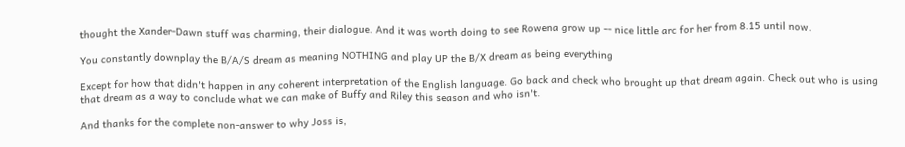thought the Xander-Dawn stuff was charming, their dialogue. And it was worth doing to see Rowena grow up -- nice little arc for her from 8.15 until now.

You constantly downplay the B/A/S dream as meaning NOTHING and play UP the B/X dream as being everything

Except for how that didn't happen in any coherent interpretation of the English language. Go back and check who brought up that dream again. Check out who is using that dream as a way to conclude what we can make of Buffy and Riley this season and who isn't.

And thanks for the complete non-answer to why Joss is,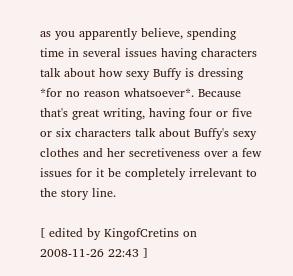as you apparently believe, spending time in several issues having characters talk about how sexy Buffy is dressing *for no reason whatsoever*. Because that's great writing, having four or five or six characters talk about Buffy's sexy clothes and her secretiveness over a few issues for it be completely irrelevant to the story line.

[ edited by KingofCretins on 2008-11-26 22:43 ]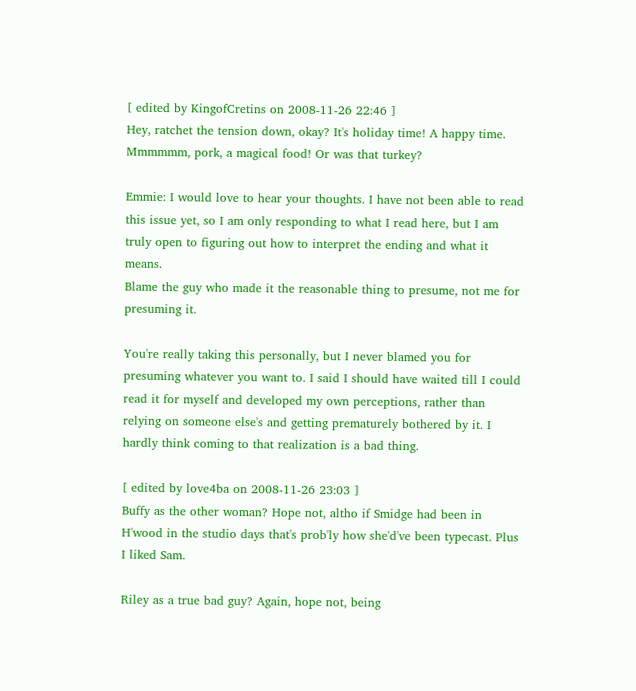[ edited by KingofCretins on 2008-11-26 22:46 ]
Hey, ratchet the tension down, okay? It's holiday time! A happy time. Mmmmmm, pork, a magical food! Or was that turkey?

Emmie: I would love to hear your thoughts. I have not been able to read this issue yet, so I am only responding to what I read here, but I am truly open to figuring out how to interpret the ending and what it means.
Blame the guy who made it the reasonable thing to presume, not me for presuming it.

You're really taking this personally, but I never blamed you for presuming whatever you want to. I said I should have waited till I could read it for myself and developed my own perceptions, rather than relying on someone else's and getting prematurely bothered by it. I hardly think coming to that realization is a bad thing.

[ edited by love4ba on 2008-11-26 23:03 ]
Buffy as the other woman? Hope not, altho if Smidge had been in H'wood in the studio days that's prob'ly how she'd've been typecast. Plus I liked Sam.

Riley as a true bad guy? Again, hope not, being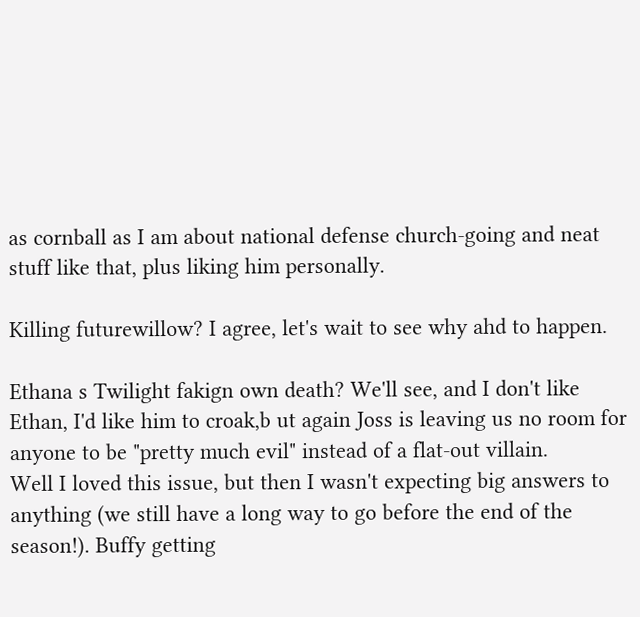as cornball as I am about national defense church-going and neat stuff like that, plus liking him personally.

Killing futurewillow? I agree, let's wait to see why ahd to happen.

Ethana s Twilight fakign own death? We'll see, and I don't like Ethan, I'd like him to croak,b ut again Joss is leaving us no room for anyone to be "pretty much evil" instead of a flat-out villain.
Well I loved this issue, but then I wasn't expecting big answers to anything (we still have a long way to go before the end of the season!). Buffy getting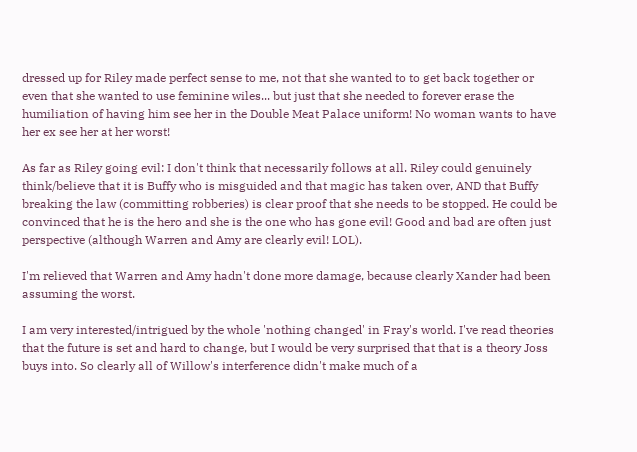dressed up for Riley made perfect sense to me, not that she wanted to to get back together or even that she wanted to use feminine wiles... but just that she needed to forever erase the humiliation of having him see her in the Double Meat Palace uniform! No woman wants to have her ex see her at her worst!

As far as Riley going evil: I don't think that necessarily follows at all. Riley could genuinely think/believe that it is Buffy who is misguided and that magic has taken over, AND that Buffy breaking the law (committing robberies) is clear proof that she needs to be stopped. He could be convinced that he is the hero and she is the one who has gone evil! Good and bad are often just perspective (although Warren and Amy are clearly evil! LOL).

I'm relieved that Warren and Amy hadn't done more damage, because clearly Xander had been assuming the worst.

I am very interested/intrigued by the whole 'nothing changed' in Fray's world. I've read theories that the future is set and hard to change, but I would be very surprised that that is a theory Joss buys into. So clearly all of Willow's interference didn't make much of a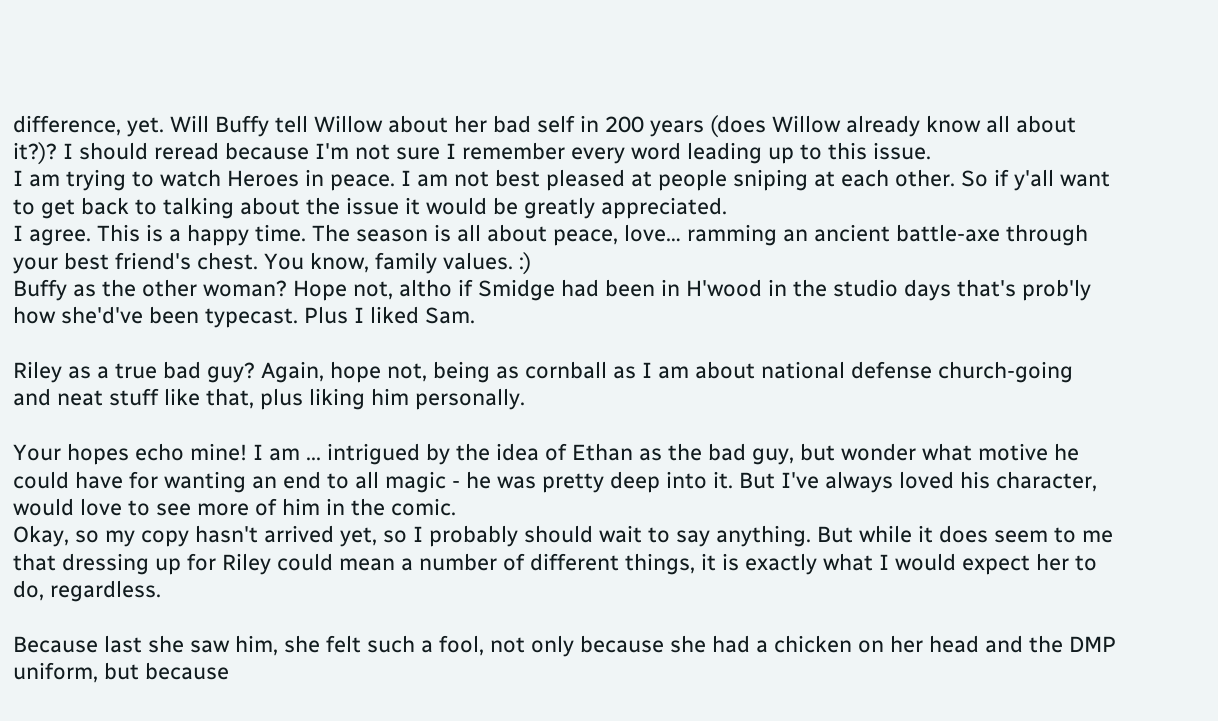difference, yet. Will Buffy tell Willow about her bad self in 200 years (does Willow already know all about it?)? I should reread because I'm not sure I remember every word leading up to this issue.
I am trying to watch Heroes in peace. I am not best pleased at people sniping at each other. So if y'all want to get back to talking about the issue it would be greatly appreciated.
I agree. This is a happy time. The season is all about peace, love… ramming an ancient battle-axe through your best friend's chest. You know, family values. :)
Buffy as the other woman? Hope not, altho if Smidge had been in H'wood in the studio days that's prob'ly how she'd've been typecast. Plus I liked Sam.

Riley as a true bad guy? Again, hope not, being as cornball as I am about national defense church-going and neat stuff like that, plus liking him personally.

Your hopes echo mine! I am ... intrigued by the idea of Ethan as the bad guy, but wonder what motive he could have for wanting an end to all magic - he was pretty deep into it. But I've always loved his character, would love to see more of him in the comic.
Okay, so my copy hasn't arrived yet, so I probably should wait to say anything. But while it does seem to me that dressing up for Riley could mean a number of different things, it is exactly what I would expect her to do, regardless.

Because last she saw him, she felt such a fool, not only because she had a chicken on her head and the DMP uniform, but because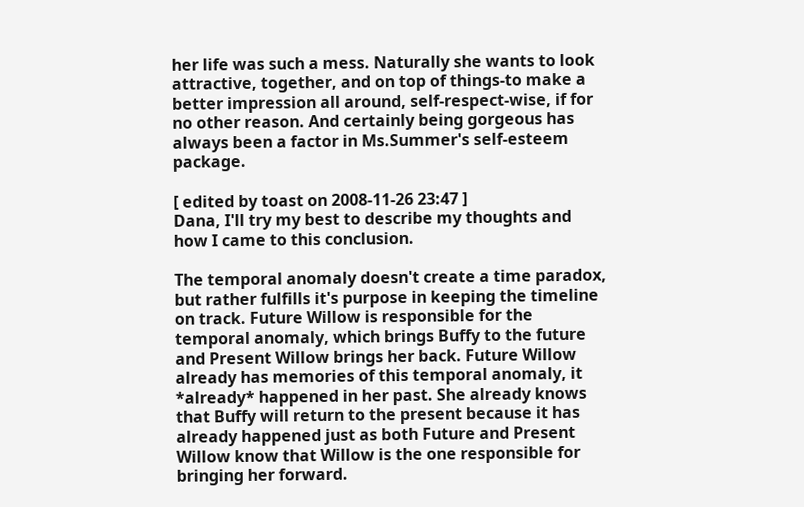her life was such a mess. Naturally she wants to look attractive, together, and on top of things-to make a better impression all around, self-respect-wise, if for no other reason. And certainly being gorgeous has always been a factor in Ms.Summer's self-esteem package.

[ edited by toast on 2008-11-26 23:47 ]
Dana, I'll try my best to describe my thoughts and how I came to this conclusion.

The temporal anomaly doesn't create a time paradox, but rather fulfills it's purpose in keeping the timeline on track. Future Willow is responsible for the temporal anomaly, which brings Buffy to the future and Present Willow brings her back. Future Willow already has memories of this temporal anomaly, it *already* happened in her past. She already knows that Buffy will return to the present because it has already happened just as both Future and Present Willow know that Willow is the one responsible for bringing her forward.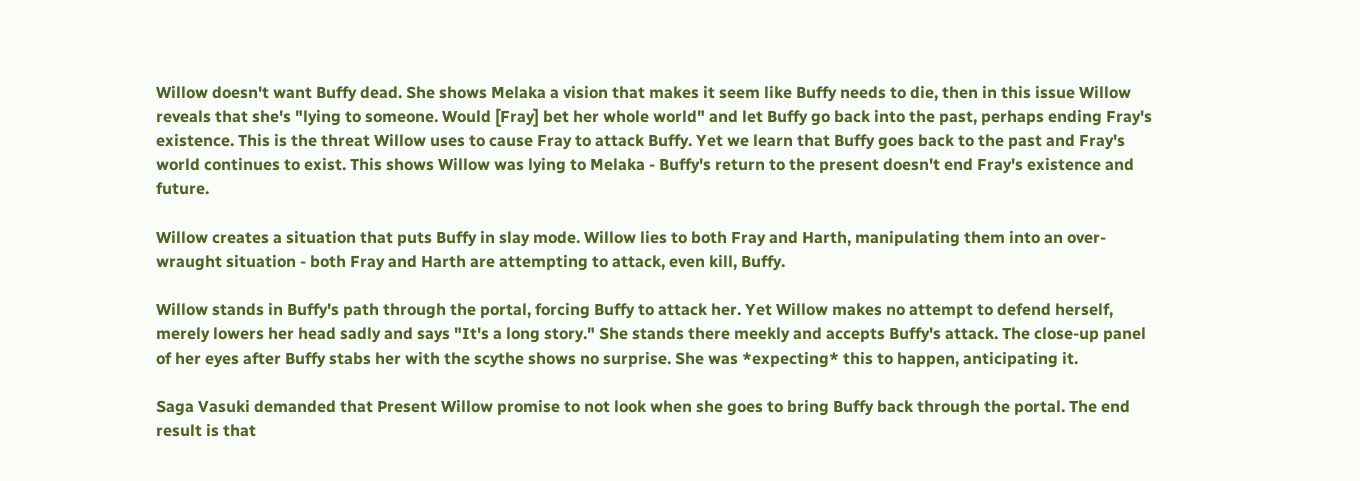Willow doesn't want Buffy dead. She shows Melaka a vision that makes it seem like Buffy needs to die, then in this issue Willow reveals that she's "lying to someone. Would [Fray] bet her whole world" and let Buffy go back into the past, perhaps ending Fray's existence. This is the threat Willow uses to cause Fray to attack Buffy. Yet we learn that Buffy goes back to the past and Fray's world continues to exist. This shows Willow was lying to Melaka - Buffy's return to the present doesn't end Fray's existence and future.

Willow creates a situation that puts Buffy in slay mode. Willow lies to both Fray and Harth, manipulating them into an over-wraught situation - both Fray and Harth are attempting to attack, even kill, Buffy.

Willow stands in Buffy's path through the portal, forcing Buffy to attack her. Yet Willow makes no attempt to defend herself, merely lowers her head sadly and says "It's a long story." She stands there meekly and accepts Buffy's attack. The close-up panel of her eyes after Buffy stabs her with the scythe shows no surprise. She was *expecting* this to happen, anticipating it.

Saga Vasuki demanded that Present Willow promise to not look when she goes to bring Buffy back through the portal. The end result is that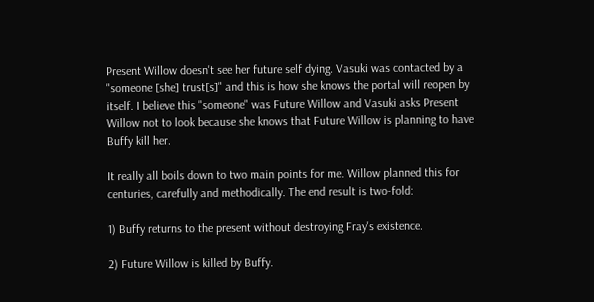Present Willow doesn't see her future self dying. Vasuki was contacted by a "someone [she] trust[s]" and this is how she knows the portal will reopen by itself. I believe this "someone" was Future Willow and Vasuki asks Present Willow not to look because she knows that Future Willow is planning to have Buffy kill her.

It really all boils down to two main points for me. Willow planned this for centuries, carefully and methodically. The end result is two-fold:

1) Buffy returns to the present without destroying Fray's existence.

2) Future Willow is killed by Buffy.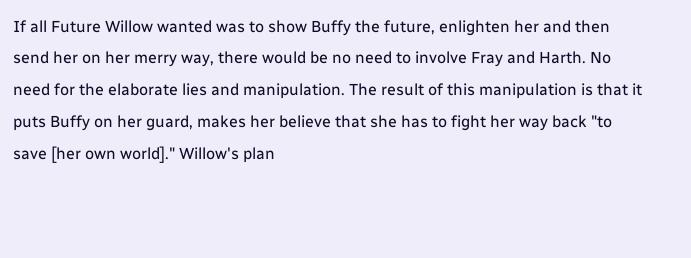If all Future Willow wanted was to show Buffy the future, enlighten her and then send her on her merry way, there would be no need to involve Fray and Harth. No need for the elaborate lies and manipulation. The result of this manipulation is that it puts Buffy on her guard, makes her believe that she has to fight her way back "to save [her own world]." Willow's plan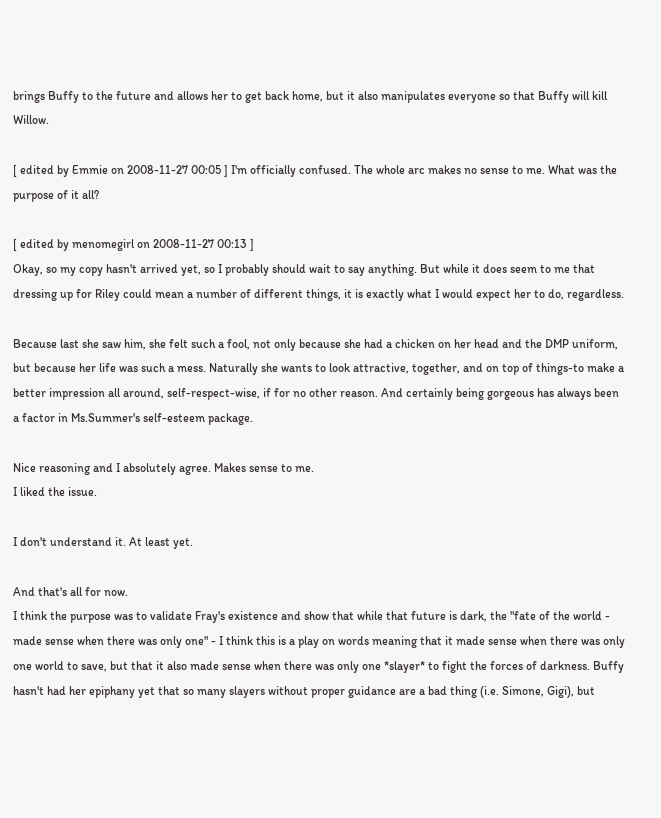brings Buffy to the future and allows her to get back home, but it also manipulates everyone so that Buffy will kill Willow.

[ edited by Emmie on 2008-11-27 00:05 ] I'm officially confused. The whole arc makes no sense to me. What was the purpose of it all?

[ edited by menomegirl on 2008-11-27 00:13 ]
Okay, so my copy hasn't arrived yet, so I probably should wait to say anything. But while it does seem to me that dressing up for Riley could mean a number of different things, it is exactly what I would expect her to do, regardless.

Because last she saw him, she felt such a fool, not only because she had a chicken on her head and the DMP uniform, but because her life was such a mess. Naturally she wants to look attractive, together, and on top of things-to make a better impression all around, self-respect-wise, if for no other reason. And certainly being gorgeous has always been a factor in Ms.Summer's self-esteem package.

Nice reasoning and I absolutely agree. Makes sense to me.
I liked the issue.

I don't understand it. At least yet.

And that's all for now.
I think the purpose was to validate Fray's existence and show that while that future is dark, the "fate of the world - made sense when there was only one" - I think this is a play on words meaning that it made sense when there was only one world to save, but that it also made sense when there was only one *slayer* to fight the forces of darkness. Buffy hasn't had her epiphany yet that so many slayers without proper guidance are a bad thing (i.e. Simone, Gigi), but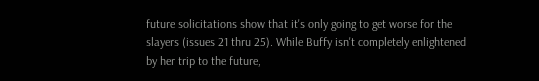future solicitations show that it's only going to get worse for the slayers (issues 21 thru 25). While Buffy isn't completely enlightened by her trip to the future,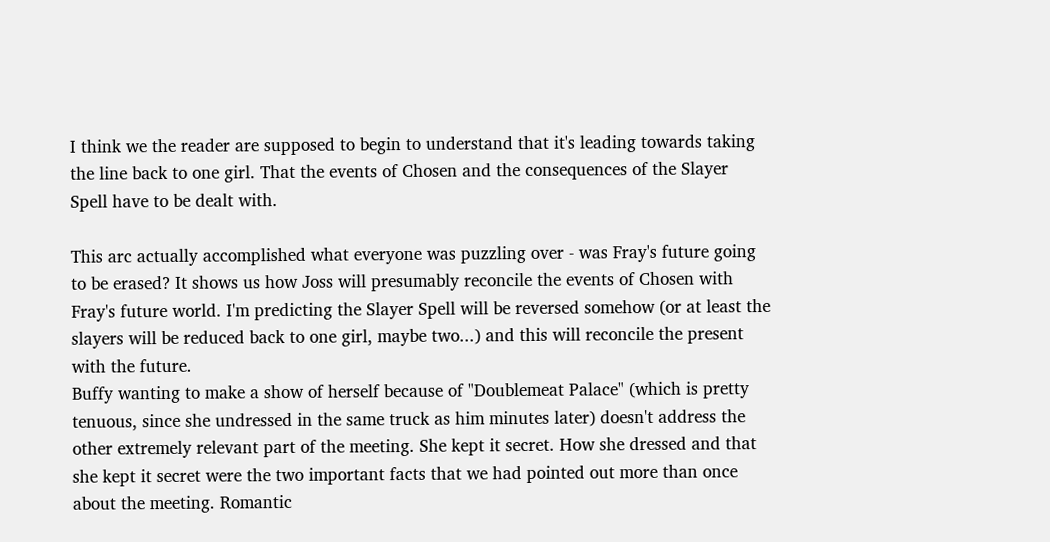I think we the reader are supposed to begin to understand that it's leading towards taking the line back to one girl. That the events of Chosen and the consequences of the Slayer Spell have to be dealt with.

This arc actually accomplished what everyone was puzzling over - was Fray's future going to be erased? It shows us how Joss will presumably reconcile the events of Chosen with Fray's future world. I'm predicting the Slayer Spell will be reversed somehow (or at least the slayers will be reduced back to one girl, maybe two...) and this will reconcile the present with the future.
Buffy wanting to make a show of herself because of "Doublemeat Palace" (which is pretty tenuous, since she undressed in the same truck as him minutes later) doesn't address the other extremely relevant part of the meeting. She kept it secret. How she dressed and that she kept it secret were the two important facts that we had pointed out more than once about the meeting. Romantic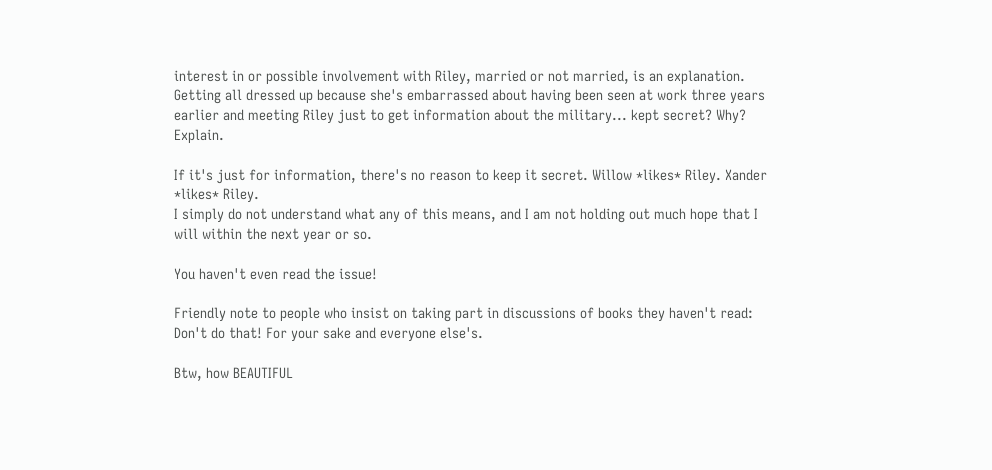interest in or possible involvement with Riley, married or not married, is an explanation. Getting all dressed up because she's embarrassed about having been seen at work three years earlier and meeting Riley just to get information about the military... kept secret? Why? Explain.

If it's just for information, there's no reason to keep it secret. Willow *likes* Riley. Xander *likes* Riley.
I simply do not understand what any of this means, and I am not holding out much hope that I will within the next year or so.

You haven't even read the issue!

Friendly note to people who insist on taking part in discussions of books they haven't read: Don't do that! For your sake and everyone else's.

Btw, how BEAUTIFUL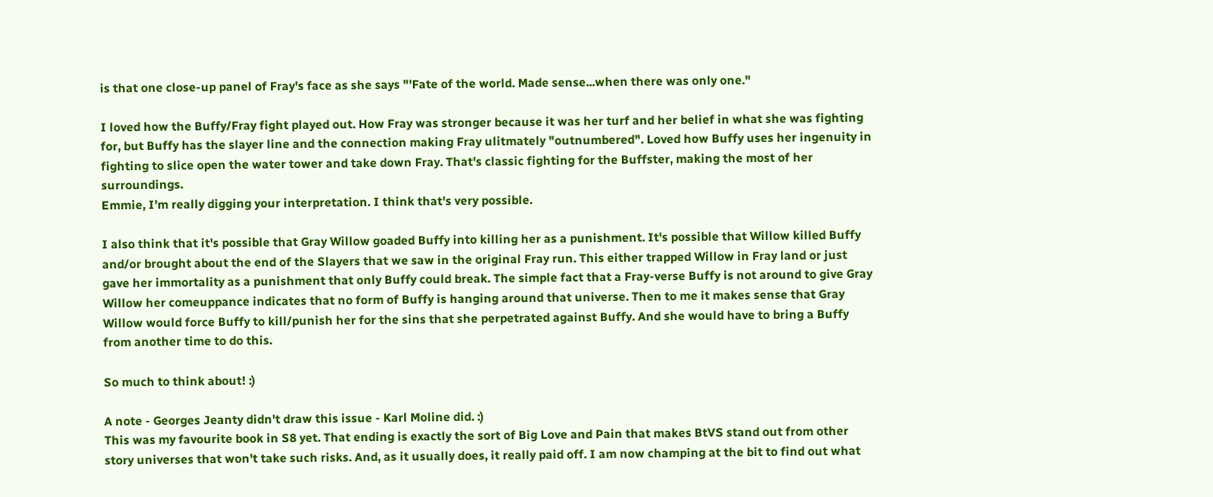is that one close-up panel of Fray's face as she says "'Fate of the world. Made sense...when there was only one."

I loved how the Buffy/Fray fight played out. How Fray was stronger because it was her turf and her belief in what she was fighting for, but Buffy has the slayer line and the connection making Fray ulitmately "outnumbered". Loved how Buffy uses her ingenuity in fighting to slice open the water tower and take down Fray. That's classic fighting for the Buffster, making the most of her surroundings.
Emmie, I'm really digging your interpretation. I think that's very possible.

I also think that it's possible that Gray Willow goaded Buffy into killing her as a punishment. It's possible that Willow killed Buffy and/or brought about the end of the Slayers that we saw in the original Fray run. This either trapped Willow in Fray land or just gave her immortality as a punishment that only Buffy could break. The simple fact that a Fray-verse Buffy is not around to give Gray Willow her comeuppance indicates that no form of Buffy is hanging around that universe. Then to me it makes sense that Gray Willow would force Buffy to kill/punish her for the sins that she perpetrated against Buffy. And she would have to bring a Buffy from another time to do this.

So much to think about! :)

A note - Georges Jeanty didn't draw this issue - Karl Moline did. :)
This was my favourite book in S8 yet. That ending is exactly the sort of Big Love and Pain that makes BtVS stand out from other story universes that won't take such risks. And, as it usually does, it really paid off. I am now champing at the bit to find out what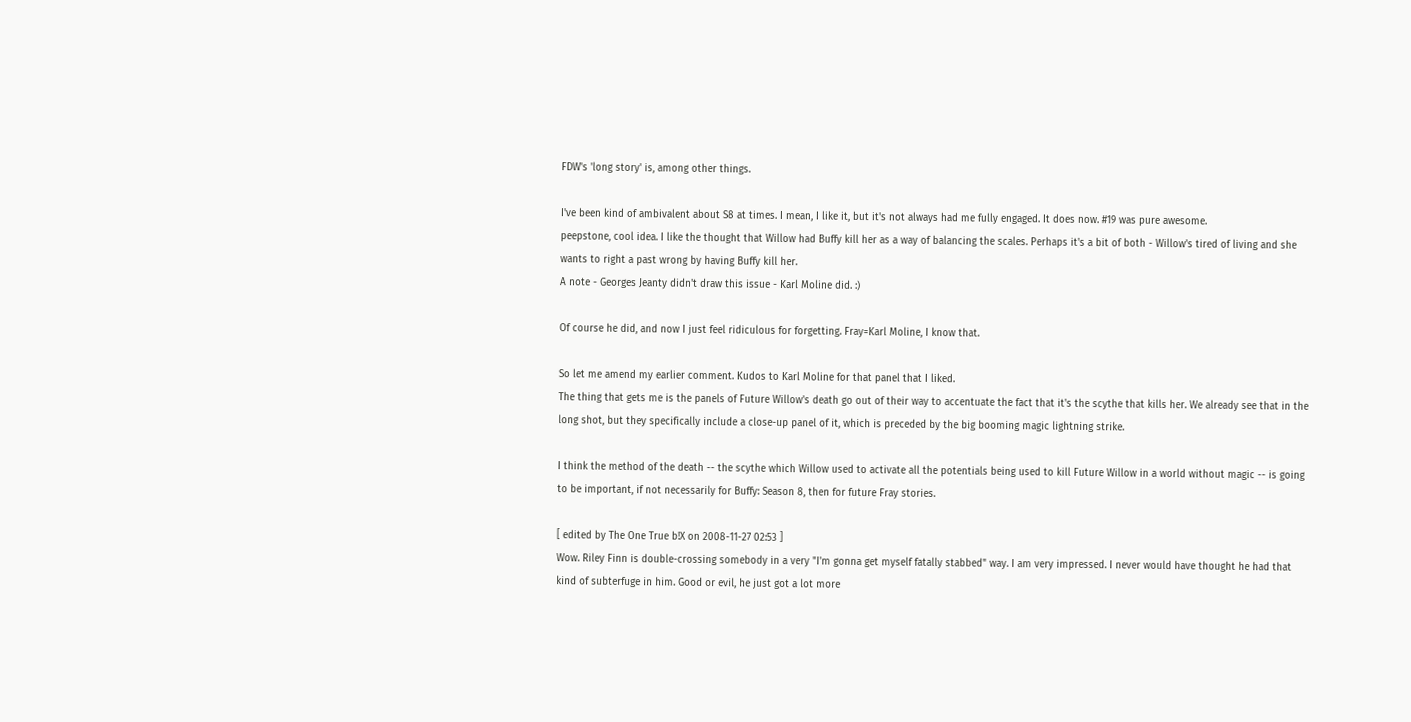FDW's 'long story' is, among other things.

I've been kind of ambivalent about S8 at times. I mean, I like it, but it's not always had me fully engaged. It does now. #19 was pure awesome.
peepstone, cool idea. I like the thought that Willow had Buffy kill her as a way of balancing the scales. Perhaps it's a bit of both - Willow's tired of living and she wants to right a past wrong by having Buffy kill her.
A note - Georges Jeanty didn't draw this issue - Karl Moline did. :)

Of course he did, and now I just feel ridiculous for forgetting. Fray=Karl Moline, I know that.

So let me amend my earlier comment. Kudos to Karl Moline for that panel that I liked.
The thing that gets me is the panels of Future Willow's death go out of their way to accentuate the fact that it's the scythe that kills her. We already see that in the long shot, but they specifically include a close-up panel of it, which is preceded by the big booming magic lightning strike.

I think the method of the death -- the scythe which Willow used to activate all the potentials being used to kill Future Willow in a world without magic -- is going to be important, if not necessarily for Buffy: Season 8, then for future Fray stories.

[ edited by The One True b!X on 2008-11-27 02:53 ]
Wow. Riley Finn is double-crossing somebody in a very "I'm gonna get myself fatally stabbed" way. I am very impressed. I never would have thought he had that kind of subterfuge in him. Good or evil, he just got a lot more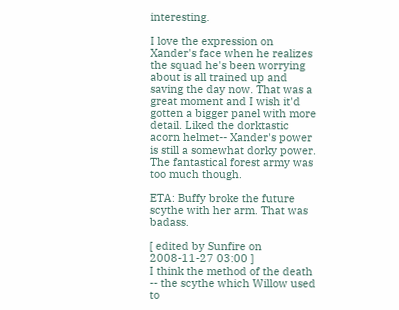interesting.

I love the expression on Xander's face when he realizes the squad he's been worrying about is all trained up and saving the day now. That was a great moment and I wish it'd gotten a bigger panel with more detail. Liked the dorktastic acorn helmet-- Xander's power is still a somewhat dorky power. The fantastical forest army was too much though.

ETA: Buffy broke the future scythe with her arm. That was badass.

[ edited by Sunfire on 2008-11-27 03:00 ]
I think the method of the death -- the scythe which Willow used to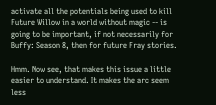activate all the potentials being used to kill Future Willow in a world without magic -- is going to be important, if not necessarily for Buffy: Season 8, then for future Fray stories.

Hmm. Now see, that makes this issue a little easier to understand. It makes the arc seem less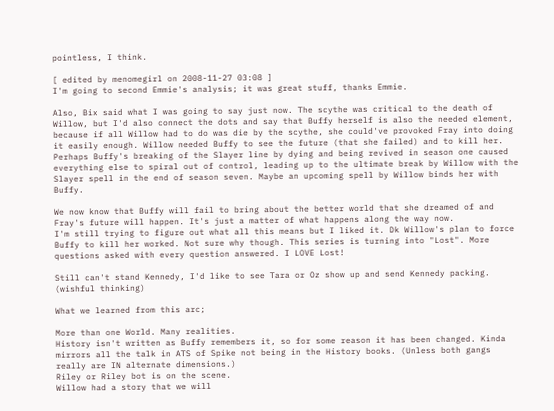pointless, I think.

[ edited by menomegirl on 2008-11-27 03:08 ]
I'm going to second Emmie's analysis; it was great stuff, thanks Emmie.

Also, Bix said what I was going to say just now. The scythe was critical to the death of Willow, but I'd also connect the dots and say that Buffy herself is also the needed element, because if all Willow had to do was die by the scythe, she could've provoked Fray into doing it easily enough. Willow needed Buffy to see the future (that she failed) and to kill her. Perhaps Buffy's breaking of the Slayer line by dying and being revived in season one caused everything else to spiral out of control, leading up to the ultimate break by Willow with the Slayer spell in the end of season seven. Maybe an upcoming spell by Willow binds her with Buffy.

We now know that Buffy will fail to bring about the better world that she dreamed of and Fray's future will happen. It's just a matter of what happens along the way now.
I'm still trying to figure out what all this means but I liked it. Dk Willow's plan to force Buffy to kill her worked. Not sure why though. This series is turning into "Lost". More questions asked with every question answered. I LOVE Lost!

Still can't stand Kennedy, I'd like to see Tara or Oz show up and send Kennedy packing. (wishful thinking)

What we learned from this arc;

More than one World. Many realities.
History isn't written as Buffy remembers it, so for some reason it has been changed. Kinda mirrors all the talk in ATS of Spike not being in the History books. (Unless both gangs really are IN alternate dimensions.)
Riley or Riley bot is on the scene.
Willow had a story that we will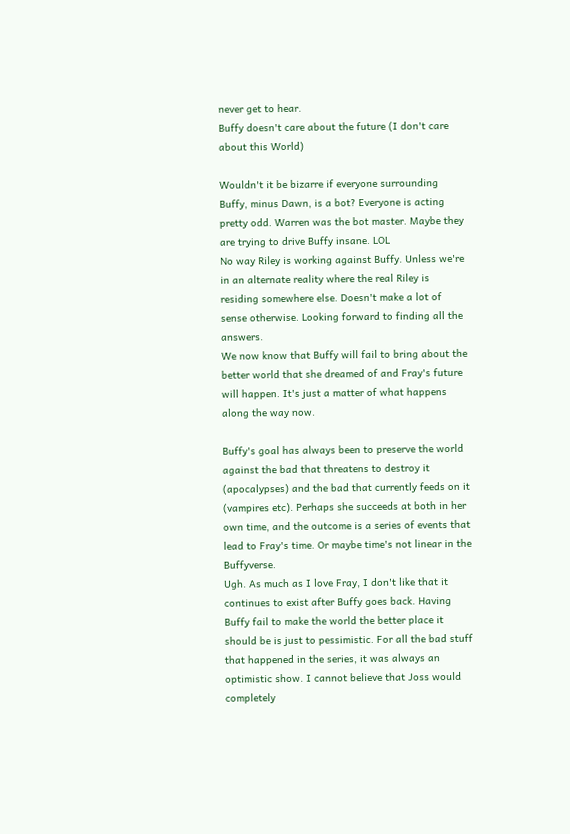never get to hear.
Buffy doesn't care about the future (I don't care about this World)

Wouldn't it be bizarre if everyone surrounding Buffy, minus Dawn, is a bot? Everyone is acting pretty odd. Warren was the bot master. Maybe they are trying to drive Buffy insane. LOL
No way Riley is working against Buffy. Unless we're in an alternate reality where the real Riley is residing somewhere else. Doesn't make a lot of sense otherwise. Looking forward to finding all the answers.
We now know that Buffy will fail to bring about the better world that she dreamed of and Fray's future will happen. It's just a matter of what happens along the way now.

Buffy's goal has always been to preserve the world against the bad that threatens to destroy it (apocalypses) and the bad that currently feeds on it (vampires etc). Perhaps she succeeds at both in her own time, and the outcome is a series of events that lead to Fray's time. Or maybe time's not linear in the Buffyverse.
Ugh. As much as I love Fray, I don't like that it continues to exist after Buffy goes back. Having Buffy fail to make the world the better place it should be is just to pessimistic. For all the bad stuff that happened in the series, it was always an optimistic show. I cannot believe that Joss would completely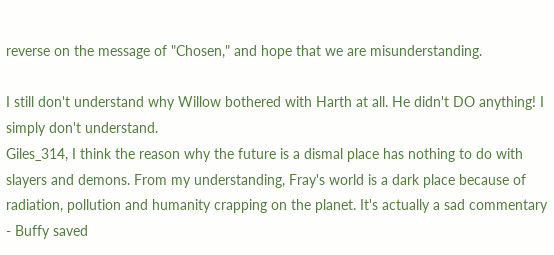reverse on the message of "Chosen," and hope that we are misunderstanding.

I still don't understand why Willow bothered with Harth at all. He didn't DO anything! I simply don't understand.
Giles_314, I think the reason why the future is a dismal place has nothing to do with slayers and demons. From my understanding, Fray's world is a dark place because of radiation, pollution and humanity crapping on the planet. It's actually a sad commentary - Buffy saved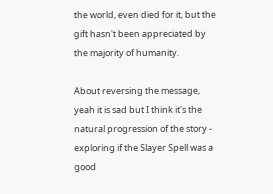the world, even died for it, but the gift hasn't been appreciated by the majority of humanity.

About reversing the message, yeah it is sad but I think it's the natural progression of the story - exploring if the Slayer Spell was a good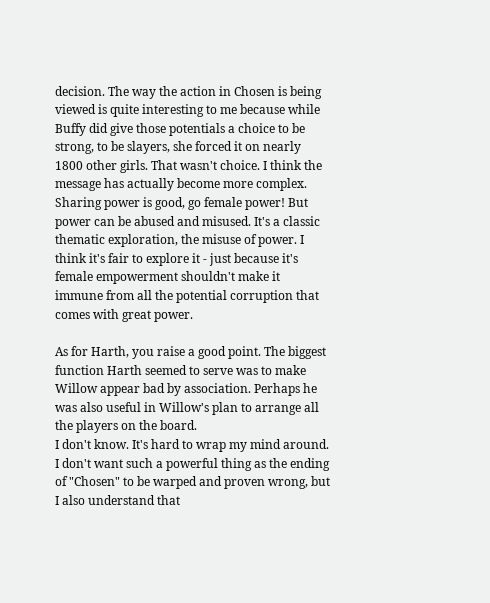decision. The way the action in Chosen is being viewed is quite interesting to me because while Buffy did give those potentials a choice to be strong, to be slayers, she forced it on nearly 1800 other girls. That wasn't choice. I think the message has actually become more complex. Sharing power is good, go female power! But power can be abused and misused. It's a classic thematic exploration, the misuse of power. I think it's fair to explore it - just because it's female empowerment shouldn't make it immune from all the potential corruption that comes with great power.

As for Harth, you raise a good point. The biggest function Harth seemed to serve was to make Willow appear bad by association. Perhaps he was also useful in Willow's plan to arrange all the players on the board.
I don't know. It's hard to wrap my mind around. I don't want such a powerful thing as the ending of "Chosen" to be warped and proven wrong, but I also understand that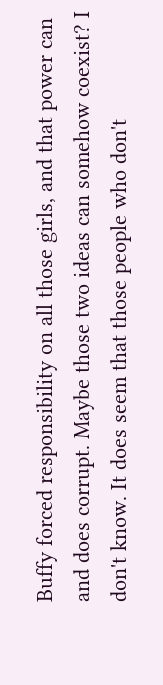Buffy forced responsibility on all those girls, and that power can and does corrupt. Maybe those two ideas can somehow coexist? I don't know. It does seem that those people who don't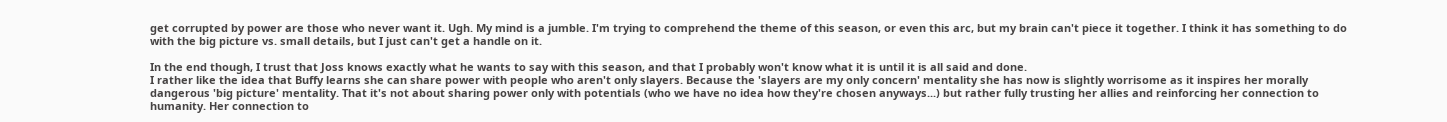get corrupted by power are those who never want it. Ugh. My mind is a jumble. I'm trying to comprehend the theme of this season, or even this arc, but my brain can't piece it together. I think it has something to do with the big picture vs. small details, but I just can't get a handle on it.

In the end though, I trust that Joss knows exactly what he wants to say with this season, and that I probably won't know what it is until it is all said and done.
I rather like the idea that Buffy learns she can share power with people who aren't only slayers. Because the 'slayers are my only concern' mentality she has now is slightly worrisome as it inspires her morally dangerous 'big picture' mentality. That it's not about sharing power only with potentials (who we have no idea how they're chosen anyways...) but rather fully trusting her allies and reinforcing her connection to humanity. Her connection to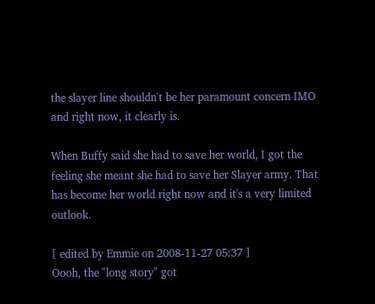the slayer line shouldn't be her paramount concern IMO and right now, it clearly is.

When Buffy said she had to save her world, I got the feeling she meant she had to save her Slayer army. That has become her world right now and it's a very limited outlook.

[ edited by Emmie on 2008-11-27 05:37 ]
Oooh, the "long story" got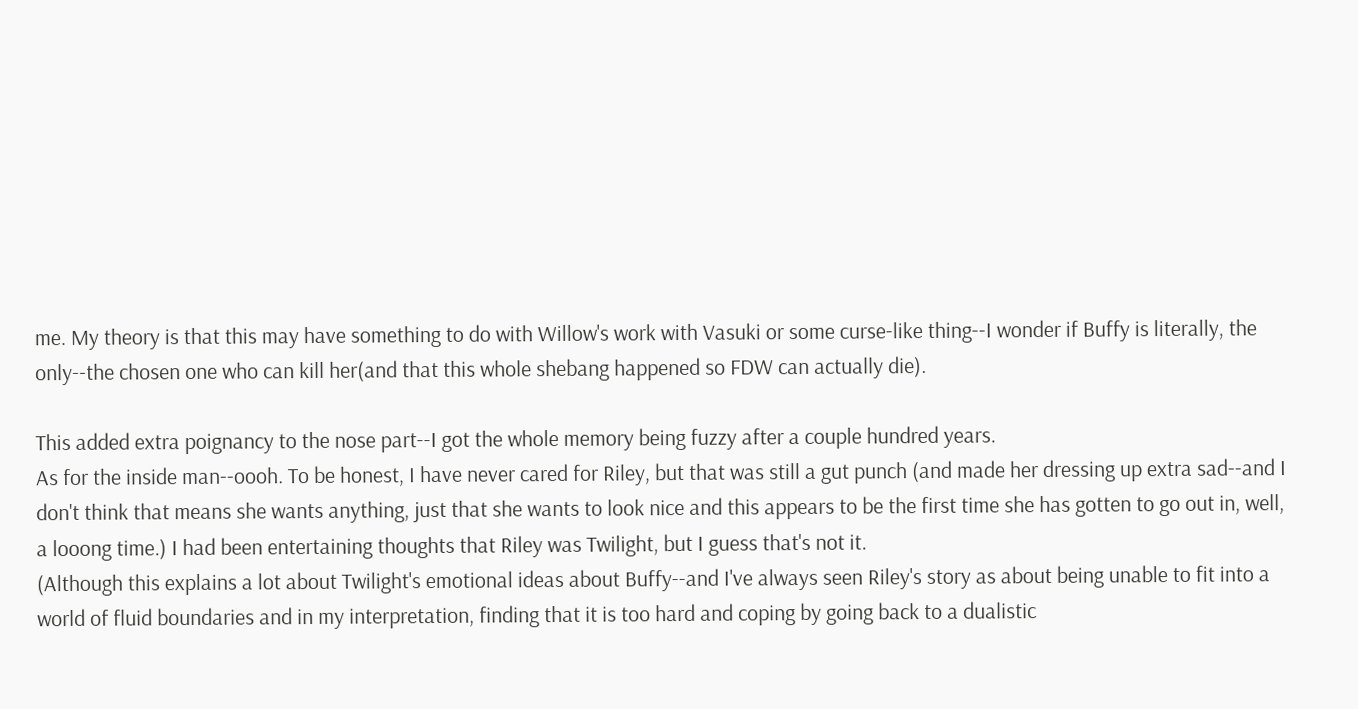me. My theory is that this may have something to do with Willow's work with Vasuki or some curse-like thing--I wonder if Buffy is literally, the only--the chosen one who can kill her(and that this whole shebang happened so FDW can actually die).

This added extra poignancy to the nose part--I got the whole memory being fuzzy after a couple hundred years.
As for the inside man--oooh. To be honest, I have never cared for Riley, but that was still a gut punch (and made her dressing up extra sad--and I don't think that means she wants anything, just that she wants to look nice and this appears to be the first time she has gotten to go out in, well, a looong time.) I had been entertaining thoughts that Riley was Twilight, but I guess that's not it.
(Although this explains a lot about Twilight's emotional ideas about Buffy--and I've always seen Riley's story as about being unable to fit into a world of fluid boundaries and in my interpretation, finding that it is too hard and coping by going back to a dualistic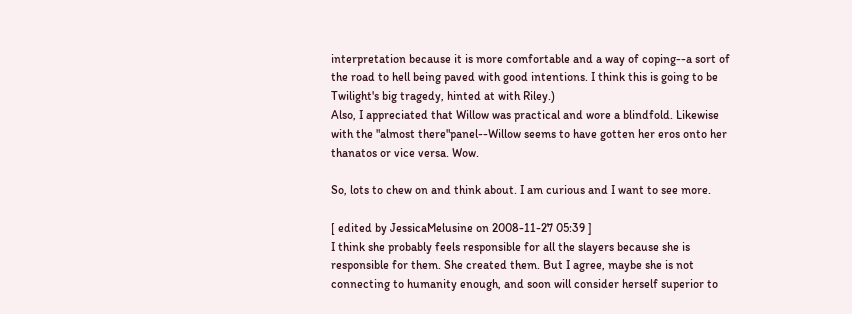interpretation because it is more comfortable and a way of coping--a sort of the road to hell being paved with good intentions. I think this is going to be Twilight's big tragedy, hinted at with Riley.)
Also, I appreciated that Willow was practical and wore a blindfold. Likewise with the "almost there"panel--Willow seems to have gotten her eros onto her thanatos or vice versa. Wow.

So, lots to chew on and think about. I am curious and I want to see more.

[ edited by JessicaMelusine on 2008-11-27 05:39 ]
I think she probably feels responsible for all the slayers because she is responsible for them. She created them. But I agree, maybe she is not connecting to humanity enough, and soon will consider herself superior to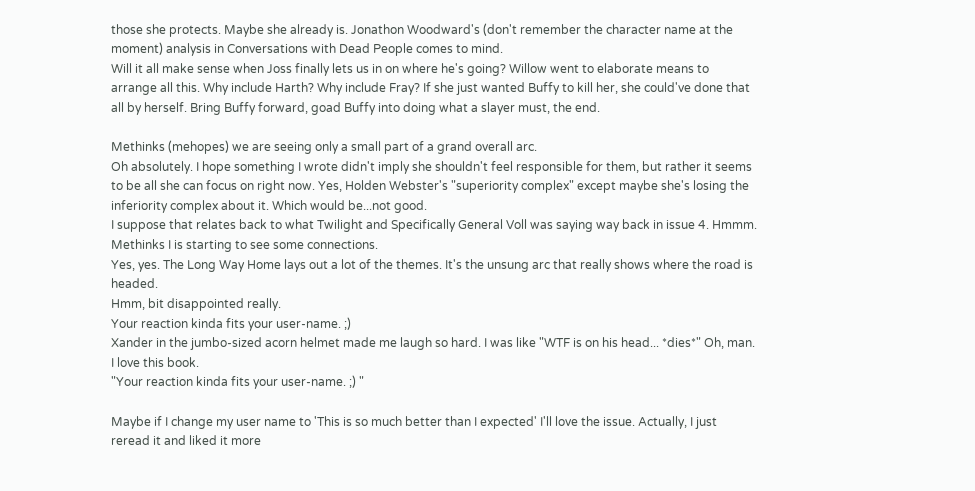those she protects. Maybe she already is. Jonathon Woodward's (don't remember the character name at the moment) analysis in Conversations with Dead People comes to mind.
Will it all make sense when Joss finally lets us in on where he's going? Willow went to elaborate means to arrange all this. Why include Harth? Why include Fray? If she just wanted Buffy to kill her, she could've done that all by herself. Bring Buffy forward, goad Buffy into doing what a slayer must, the end.

Methinks (mehopes) we are seeing only a small part of a grand overall arc.
Oh absolutely. I hope something I wrote didn't imply she shouldn't feel responsible for them, but rather it seems to be all she can focus on right now. Yes, Holden Webster's "superiority complex" except maybe she's losing the inferiority complex about it. Which would be...not good.
I suppose that relates back to what Twilight and Specifically General Voll was saying way back in issue 4. Hmmm. Methinks I is starting to see some connections.
Yes, yes. The Long Way Home lays out a lot of the themes. It's the unsung arc that really shows where the road is headed.
Hmm, bit disappointed really.
Your reaction kinda fits your user-name. ;)
Xander in the jumbo-sized acorn helmet made me laugh so hard. I was like "WTF is on his head... *dies*" Oh, man. I love this book.
"Your reaction kinda fits your user-name. ;) "

Maybe if I change my user name to 'This is so much better than I expected' I'll love the issue. Actually, I just reread it and liked it more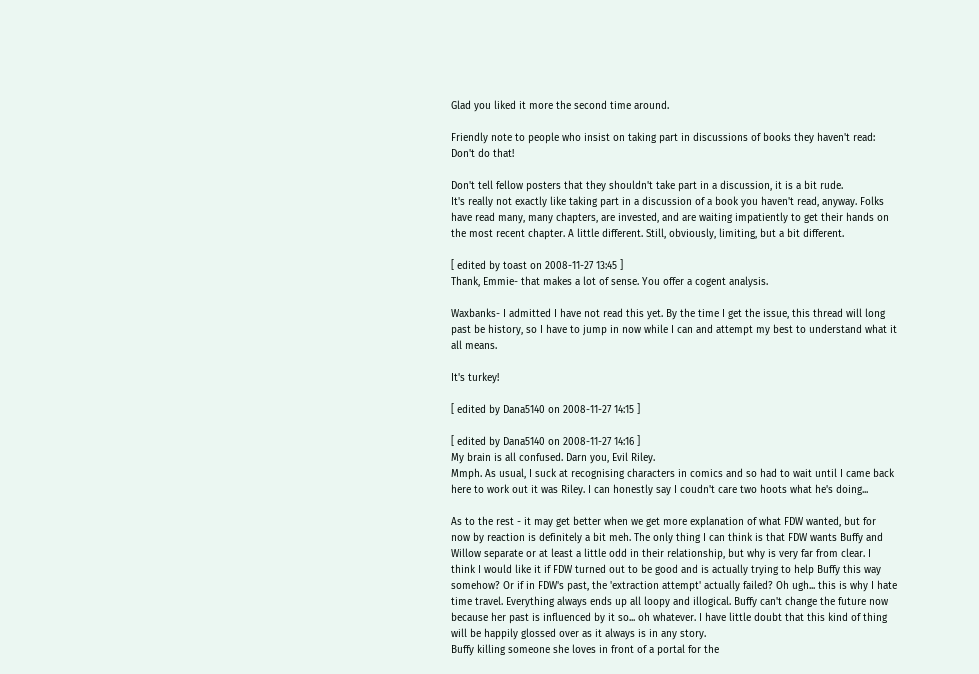Glad you liked it more the second time around.

Friendly note to people who insist on taking part in discussions of books they haven't read: Don't do that!

Don't tell fellow posters that they shouldn't take part in a discussion, it is a bit rude.
It's really not exactly like taking part in a discussion of a book you haven't read, anyway. Folks have read many, many chapters, are invested, and are waiting impatiently to get their hands on the most recent chapter. A little different. Still, obviously, limiting, but a bit different.

[ edited by toast on 2008-11-27 13:45 ]
Thank, Emmie- that makes a lot of sense. You offer a cogent analysis.

Waxbanks- I admitted I have not read this yet. By the time I get the issue, this thread will long past be history, so I have to jump in now while I can and attempt my best to understand what it all means.

It's turkey!

[ edited by Dana5140 on 2008-11-27 14:15 ]

[ edited by Dana5140 on 2008-11-27 14:16 ]
My brain is all confused. Darn you, Evil Riley.
Mmph. As usual, I suck at recognising characters in comics and so had to wait until I came back here to work out it was Riley. I can honestly say I coudn't care two hoots what he's doing...

As to the rest - it may get better when we get more explanation of what FDW wanted, but for now by reaction is definitely a bit meh. The only thing I can think is that FDW wants Buffy and Willow separate or at least a little odd in their relationship, but why is very far from clear. I think I would like it if FDW turned out to be good and is actually trying to help Buffy this way somehow? Or if in FDW's past, the 'extraction attempt' actually failed? Oh ugh... this is why I hate time travel. Everything always ends up all loopy and illogical. Buffy can't change the future now because her past is influenced by it so... oh whatever. I have little doubt that this kind of thing will be happily glossed over as it always is in any story.
Buffy killing someone she loves in front of a portal for the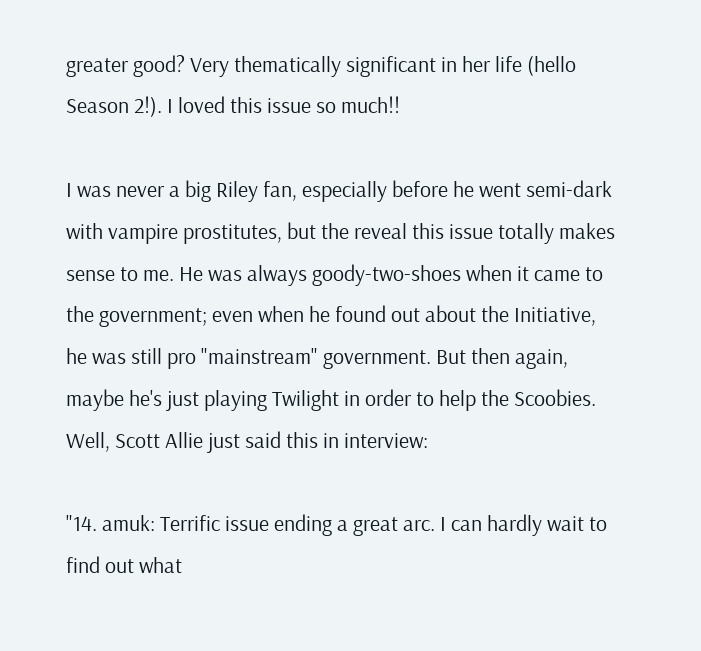greater good? Very thematically significant in her life (hello Season 2!). I loved this issue so much!!

I was never a big Riley fan, especially before he went semi-dark with vampire prostitutes, but the reveal this issue totally makes sense to me. He was always goody-two-shoes when it came to the government; even when he found out about the Initiative, he was still pro "mainstream" government. But then again, maybe he's just playing Twilight in order to help the Scoobies.
Well, Scott Allie just said this in interview:

"14. amuk: Terrific issue ending a great arc. I can hardly wait to find out what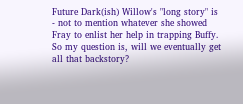Future Dark(ish) Willow's "long story" is - not to mention whatever she showed Fray to enlist her help in trapping Buffy. So my question is, will we eventually get all that backstory?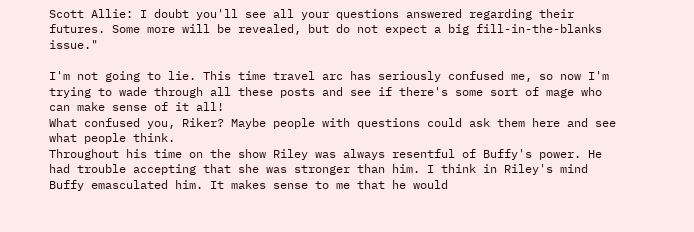Scott Allie: I doubt you'll see all your questions answered regarding their futures. Some more will be revealed, but do not expect a big fill-in-the-blanks issue."

I'm not going to lie. This time travel arc has seriously confused me, so now I'm trying to wade through all these posts and see if there's some sort of mage who can make sense of it all!
What confused you, Riker? Maybe people with questions could ask them here and see what people think.
Throughout his time on the show Riley was always resentful of Buffy's power. He had trouble accepting that she was stronger than him. I think in Riley's mind Buffy emasculated him. It makes sense to me that he would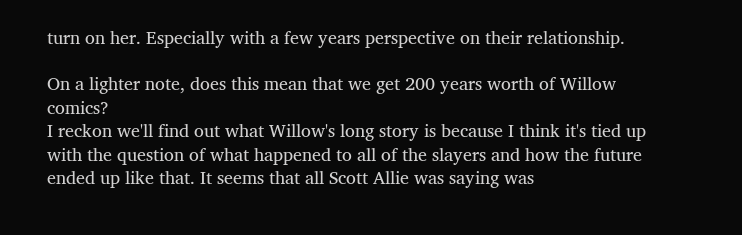turn on her. Especially with a few years perspective on their relationship.

On a lighter note, does this mean that we get 200 years worth of Willow comics?
I reckon we'll find out what Willow's long story is because I think it's tied up with the question of what happened to all of the slayers and how the future ended up like that. It seems that all Scott Allie was saying was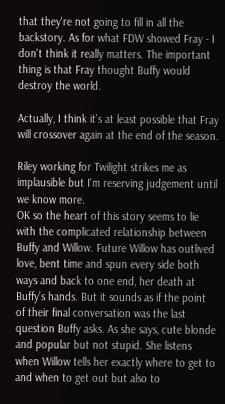that they're not going to fill in all the backstory. As for what FDW showed Fray - I don't think it really matters. The important thing is that Fray thought Buffy would destroy the world.

Actually, I think it's at least possible that Fray will crossover again at the end of the season.

Riley working for Twilight strikes me as implausible but I'm reserving judgement until we know more.
OK so the heart of this story seems to lie with the complicated relationship between Buffy and Willow. Future Willow has outlived love, bent time and spun every side both ways and back to one end, her death at Buffy’s hands. But it sounds as if the point of their final conversation was the last question Buffy asks. As she says, cute blonde and popular but not stupid. She listens when Willow tells her exactly where to get to and when to get out but also to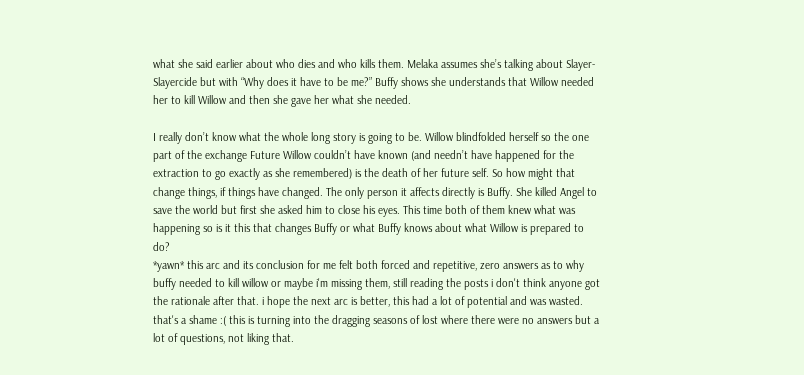what she said earlier about who dies and who kills them. Melaka assumes she’s talking about Slayer-Slayercide but with “Why does it have to be me?” Buffy shows she understands that Willow needed her to kill Willow and then she gave her what she needed.

I really don’t know what the whole long story is going to be. Willow blindfolded herself so the one part of the exchange Future Willow couldn’t have known (and needn’t have happened for the extraction to go exactly as she remembered) is the death of her future self. So how might that change things, if things have changed. The only person it affects directly is Buffy. She killed Angel to save the world but first she asked him to close his eyes. This time both of them knew what was happening so is it this that changes Buffy or what Buffy knows about what Willow is prepared to do?
*yawn* this arc and its conclusion for me felt both forced and repetitive, zero answers as to why buffy needed to kill willow or maybe i'm missing them, still reading the posts i don't think anyone got the rationale after that. i hope the next arc is better, this had a lot of potential and was wasted. that's a shame :( this is turning into the dragging seasons of lost where there were no answers but a lot of questions, not liking that.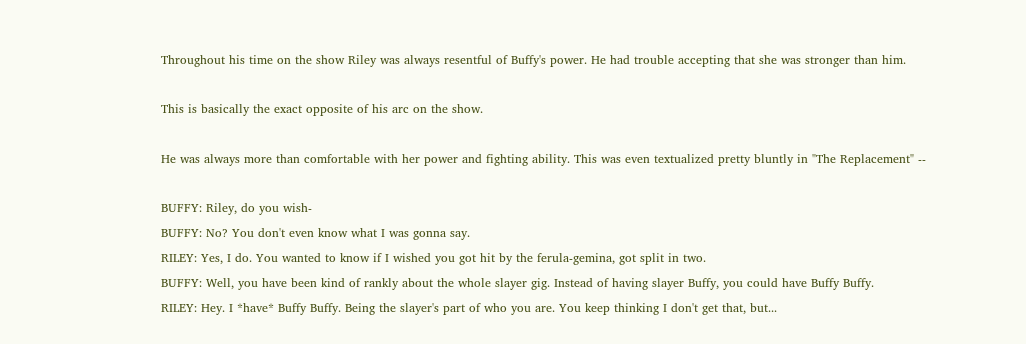Throughout his time on the show Riley was always resentful of Buffy's power. He had trouble accepting that she was stronger than him.

This is basically the exact opposite of his arc on the show.

He was always more than comfortable with her power and fighting ability. This was even textualized pretty bluntly in "The Replacement" --

BUFFY: Riley, do you wish-
BUFFY: No? You don't even know what I was gonna say.
RILEY: Yes, I do. You wanted to know if I wished you got hit by the ferula-gemina, got split in two.
BUFFY: Well, you have been kind of rankly about the whole slayer gig. Instead of having slayer Buffy, you could have Buffy Buffy.
RILEY: Hey. I *have* Buffy Buffy. Being the slayer's part of who you are. You keep thinking I don't get that, but...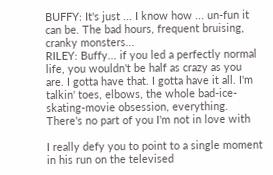BUFFY: It's just ... I know how ... un-fun it can be. The bad hours, frequent bruising, cranky monsters...
RILEY: Buffy... if you led a perfectly normal life, you wouldn't be half as crazy as you are. I gotta have that. I gotta have it all. I'm talkin' toes, elbows, the whole bad-ice-skating-movie obsession, everything. There's no part of you I'm not in love with

I really defy you to point to a single moment in his run on the televised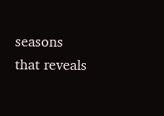seasons that reveals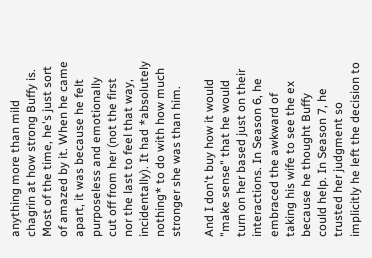anything more than mild chagrin at how strong Buffy is. Most of the time, he's just sort of amazed by it. When he came apart, it was because he felt purposeless and emotionally cut off from her (not the first nor the last to feel that way, incidentally). It had *absolutely nothing* to do with how much stronger she was than him.

And I don't buy how it would "make sense" that he would turn on her based just on their interactions. In Season 6, he embraced the awkward of taking his wife to see the ex because he thought Buffy could help. In Season 7, he trusted her judgment so implicitly he left the decision to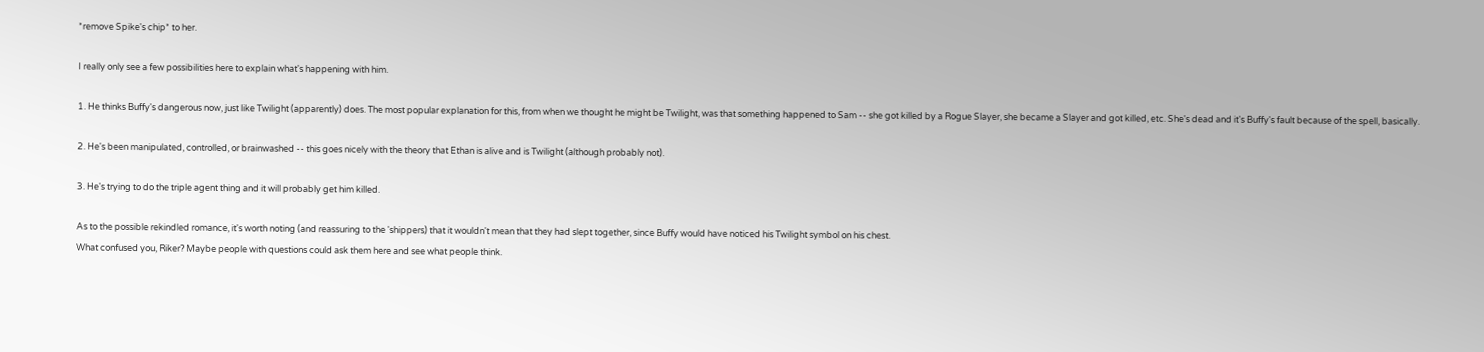*remove Spike's chip* to her.

I really only see a few possibilities here to explain what's happening with him.

1. He thinks Buffy's dangerous now, just like Twilight (apparently) does. The most popular explanation for this, from when we thought he might be Twilight, was that something happened to Sam -- she got killed by a Rogue Slayer, she became a Slayer and got killed, etc. She's dead and it's Buffy's fault because of the spell, basically.

2. He's been manipulated, controlled, or brainwashed -- this goes nicely with the theory that Ethan is alive and is Twilight (although probably not).

3. He's trying to do the triple agent thing and it will probably get him killed.

As to the possible rekindled romance, it's worth noting (and reassuring to the 'shippers) that it wouldn't mean that they had slept together, since Buffy would have noticed his Twilight symbol on his chest.
What confused you, Riker? Maybe people with questions could ask them here and see what people think.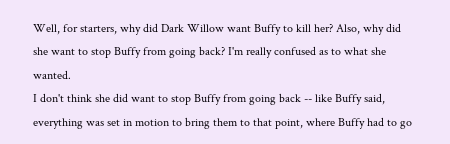Well, for starters, why did Dark Willow want Buffy to kill her? Also, why did she want to stop Buffy from going back? I'm really confused as to what she wanted.
I don't think she did want to stop Buffy from going back -- like Buffy said, everything was set in motion to bring them to that point, where Buffy had to go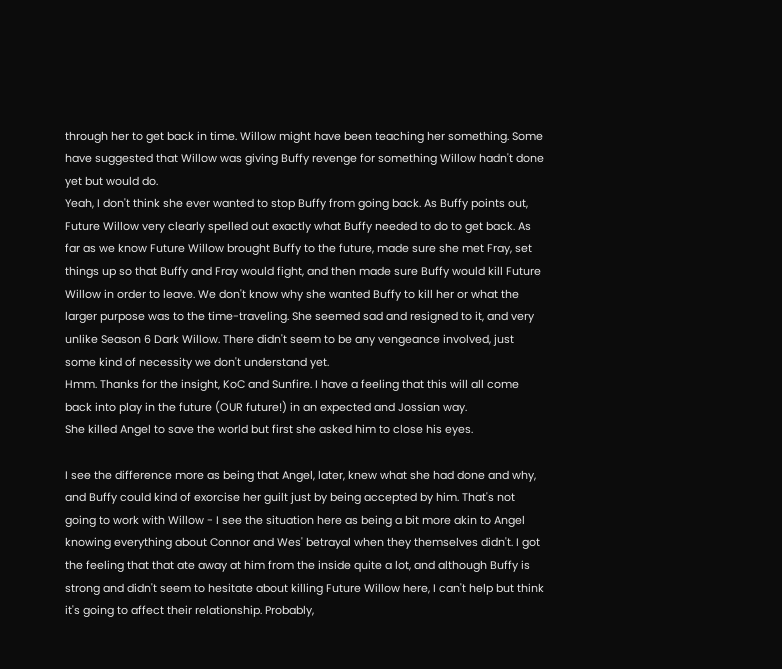through her to get back in time. Willow might have been teaching her something. Some have suggested that Willow was giving Buffy revenge for something Willow hadn't done yet but would do.
Yeah, I don't think she ever wanted to stop Buffy from going back. As Buffy points out, Future Willow very clearly spelled out exactly what Buffy needed to do to get back. As far as we know Future Willow brought Buffy to the future, made sure she met Fray, set things up so that Buffy and Fray would fight, and then made sure Buffy would kill Future Willow in order to leave. We don't know why she wanted Buffy to kill her or what the larger purpose was to the time-traveling. She seemed sad and resigned to it, and very unlike Season 6 Dark Willow. There didn't seem to be any vengeance involved, just some kind of necessity we don't understand yet.
Hmm. Thanks for the insight, KoC and Sunfire. I have a feeling that this will all come back into play in the future (OUR future!) in an expected and Jossian way.
She killed Angel to save the world but first she asked him to close his eyes.

I see the difference more as being that Angel, later, knew what she had done and why, and Buffy could kind of exorcise her guilt just by being accepted by him. That's not going to work with Willow - I see the situation here as being a bit more akin to Angel knowing everything about Connor and Wes' betrayal when they themselves didn't. I got the feeling that that ate away at him from the inside quite a lot, and although Buffy is strong and didn't seem to hesitate about killing Future Willow here, I can't help but think it's going to affect their relationship. Probably,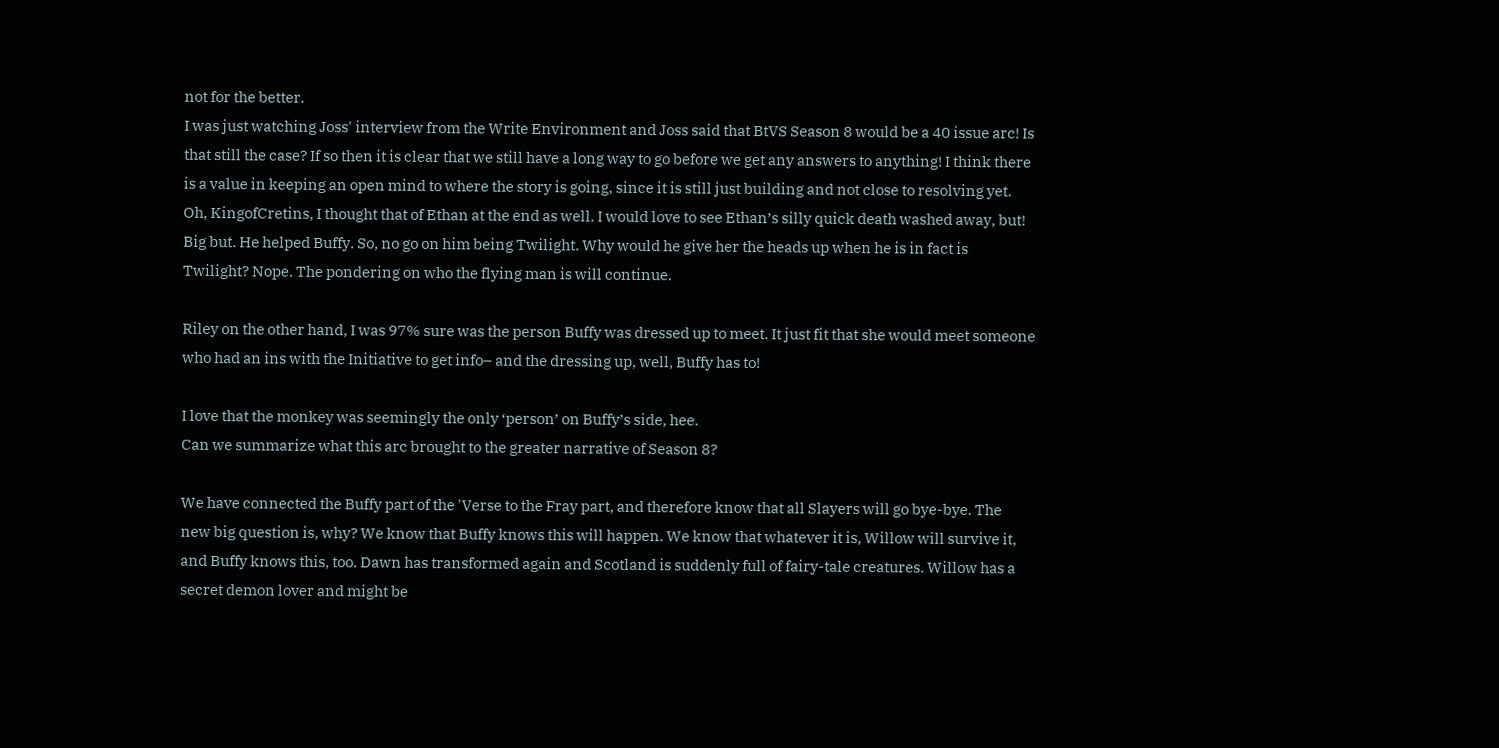not for the better.
I was just watching Joss' interview from the Write Environment and Joss said that BtVS Season 8 would be a 40 issue arc! Is that still the case? If so then it is clear that we still have a long way to go before we get any answers to anything! I think there is a value in keeping an open mind to where the story is going, since it is still just building and not close to resolving yet.
Oh, KingofCretins, I thought that of Ethan at the end as well. I would love to see Ethan’s silly quick death washed away, but! Big but. He helped Buffy. So, no go on him being Twilight. Why would he give her the heads up when he is in fact is Twilight? Nope. The pondering on who the flying man is will continue.

Riley on the other hand, I was 97% sure was the person Buffy was dressed up to meet. It just fit that she would meet someone who had an ins with the Initiative to get info– and the dressing up, well, Buffy has to!

I love that the monkey was seemingly the only ‘person’ on Buffy’s side, hee.
Can we summarize what this arc brought to the greater narrative of Season 8?

We have connected the Buffy part of the 'Verse to the Fray part, and therefore know that all Slayers will go bye-bye. The new big question is, why? We know that Buffy knows this will happen. We know that whatever it is, Willow will survive it, and Buffy knows this, too. Dawn has transformed again and Scotland is suddenly full of fairy-tale creatures. Willow has a secret demon lover and might be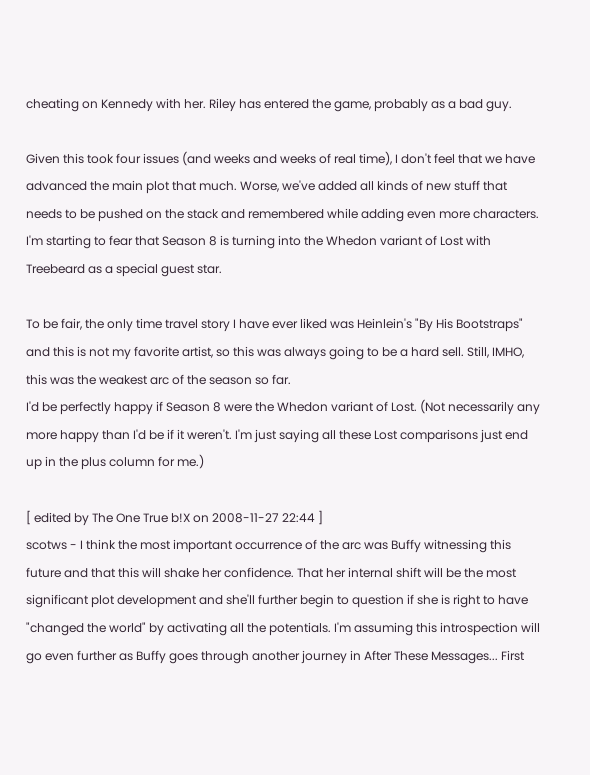cheating on Kennedy with her. Riley has entered the game, probably as a bad guy.

Given this took four issues (and weeks and weeks of real time), I don't feel that we have advanced the main plot that much. Worse, we've added all kinds of new stuff that needs to be pushed on the stack and remembered while adding even more characters. I'm starting to fear that Season 8 is turning into the Whedon variant of Lost with Treebeard as a special guest star.

To be fair, the only time travel story I have ever liked was Heinlein's "By His Bootstraps" and this is not my favorite artist, so this was always going to be a hard sell. Still, IMHO, this was the weakest arc of the season so far.
I'd be perfectly happy if Season 8 were the Whedon variant of Lost. (Not necessarily any more happy than I'd be if it weren't. I'm just saying all these Lost comparisons just end up in the plus column for me.)

[ edited by The One True b!X on 2008-11-27 22:44 ]
scotws - I think the most important occurrence of the arc was Buffy witnessing this future and that this will shake her confidence. That her internal shift will be the most significant plot development and she'll further begin to question if she is right to have "changed the world" by activating all the potentials. I'm assuming this introspection will go even further as Buffy goes through another journey in After These Messages... First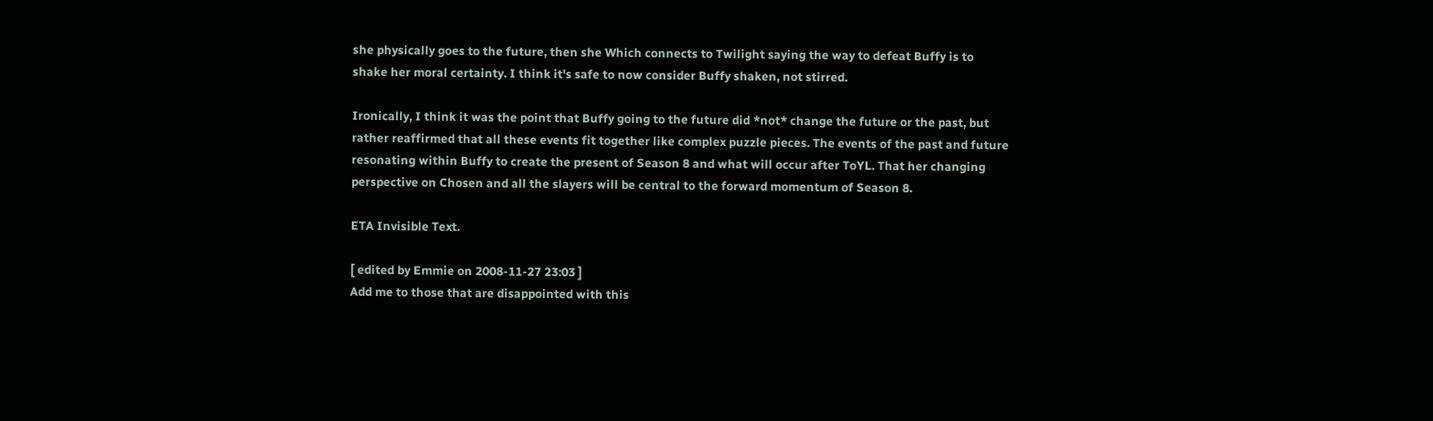she physically goes to the future, then she Which connects to Twilight saying the way to defeat Buffy is to shake her moral certainty. I think it's safe to now consider Buffy shaken, not stirred.

Ironically, I think it was the point that Buffy going to the future did *not* change the future or the past, but rather reaffirmed that all these events fit together like complex puzzle pieces. The events of the past and future resonating within Buffy to create the present of Season 8 and what will occur after ToYL. That her changing perspective on Chosen and all the slayers will be central to the forward momentum of Season 8.

ETA Invisible Text.

[ edited by Emmie on 2008-11-27 23:03 ]
Add me to those that are disappointed with this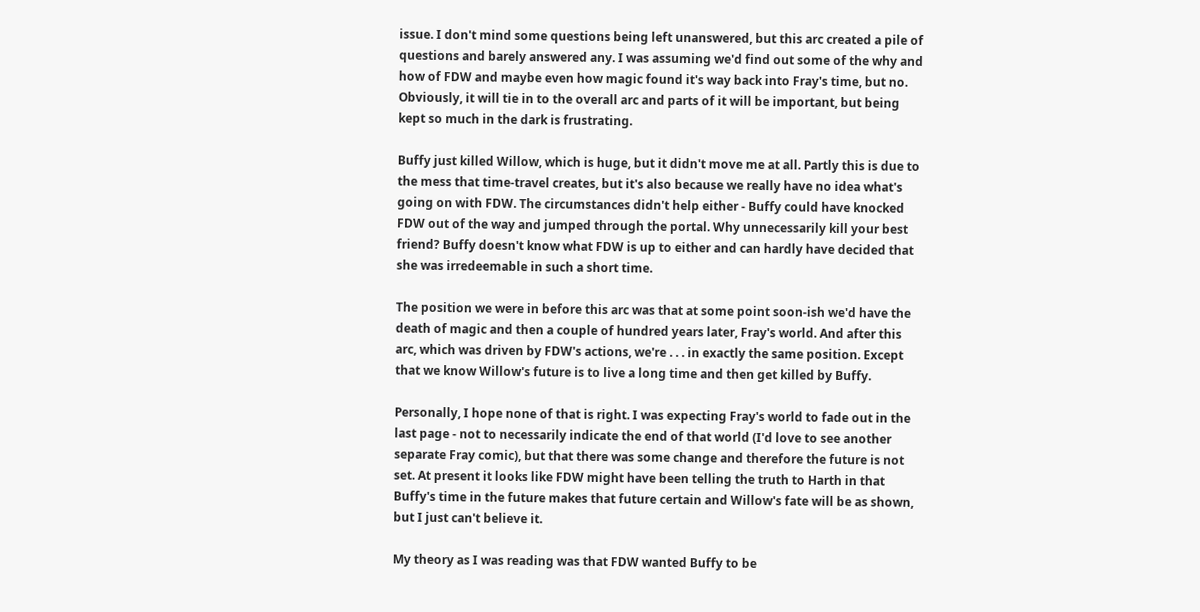issue. I don't mind some questions being left unanswered, but this arc created a pile of questions and barely answered any. I was assuming we'd find out some of the why and how of FDW and maybe even how magic found it's way back into Fray's time, but no. Obviously, it will tie in to the overall arc and parts of it will be important, but being kept so much in the dark is frustrating.

Buffy just killed Willow, which is huge, but it didn't move me at all. Partly this is due to the mess that time-travel creates, but it's also because we really have no idea what's going on with FDW. The circumstances didn't help either - Buffy could have knocked FDW out of the way and jumped through the portal. Why unnecessarily kill your best friend? Buffy doesn't know what FDW is up to either and can hardly have decided that she was irredeemable in such a short time.

The position we were in before this arc was that at some point soon-ish we'd have the death of magic and then a couple of hundred years later, Fray's world. And after this arc, which was driven by FDW's actions, we're . . . in exactly the same position. Except that we know Willow's future is to live a long time and then get killed by Buffy.

Personally, I hope none of that is right. I was expecting Fray's world to fade out in the last page - not to necessarily indicate the end of that world (I'd love to see another separate Fray comic), but that there was some change and therefore the future is not set. At present it looks like FDW might have been telling the truth to Harth in that Buffy's time in the future makes that future certain and Willow's fate will be as shown, but I just can't believe it.

My theory as I was reading was that FDW wanted Buffy to be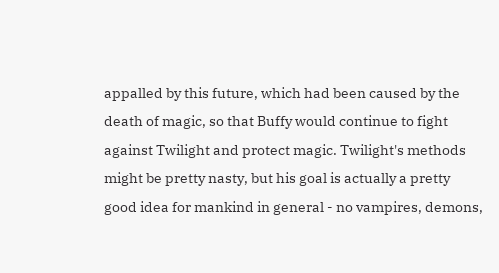appalled by this future, which had been caused by the death of magic, so that Buffy would continue to fight against Twilight and protect magic. Twilight's methods might be pretty nasty, but his goal is actually a pretty good idea for mankind in general - no vampires, demons,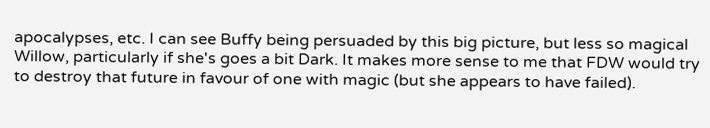apocalypses, etc. I can see Buffy being persuaded by this big picture, but less so magical Willow, particularly if she's goes a bit Dark. It makes more sense to me that FDW would try to destroy that future in favour of one with magic (but she appears to have failed).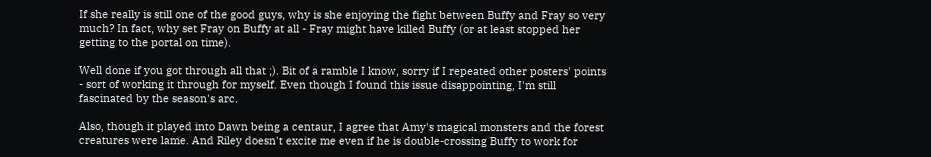If she really is still one of the good guys, why is she enjoying the fight between Buffy and Fray so very much? In fact, why set Fray on Buffy at all - Fray might have killed Buffy (or at least stopped her getting to the portal on time).

Well done if you got through all that ;). Bit of a ramble I know, sorry if I repeated other posters' points - sort of working it through for myself. Even though I found this issue disappointing, I'm still fascinated by the season's arc.

Also, though it played into Dawn being a centaur, I agree that Amy's magical monsters and the forest creatures were lame. And Riley doesn't excite me even if he is double-crossing Buffy to work for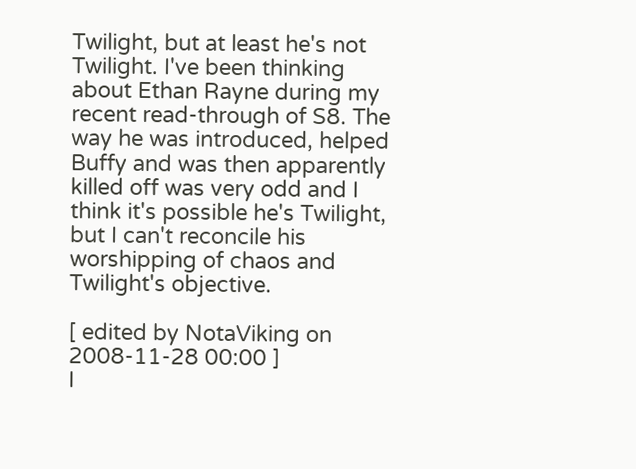Twilight, but at least he's not Twilight. I've been thinking about Ethan Rayne during my recent read-through of S8. The way he was introduced, helped Buffy and was then apparently killed off was very odd and I think it's possible he's Twilight, but I can't reconcile his worshipping of chaos and Twilight's objective.

[ edited by NotaViking on 2008-11-28 00:00 ]
I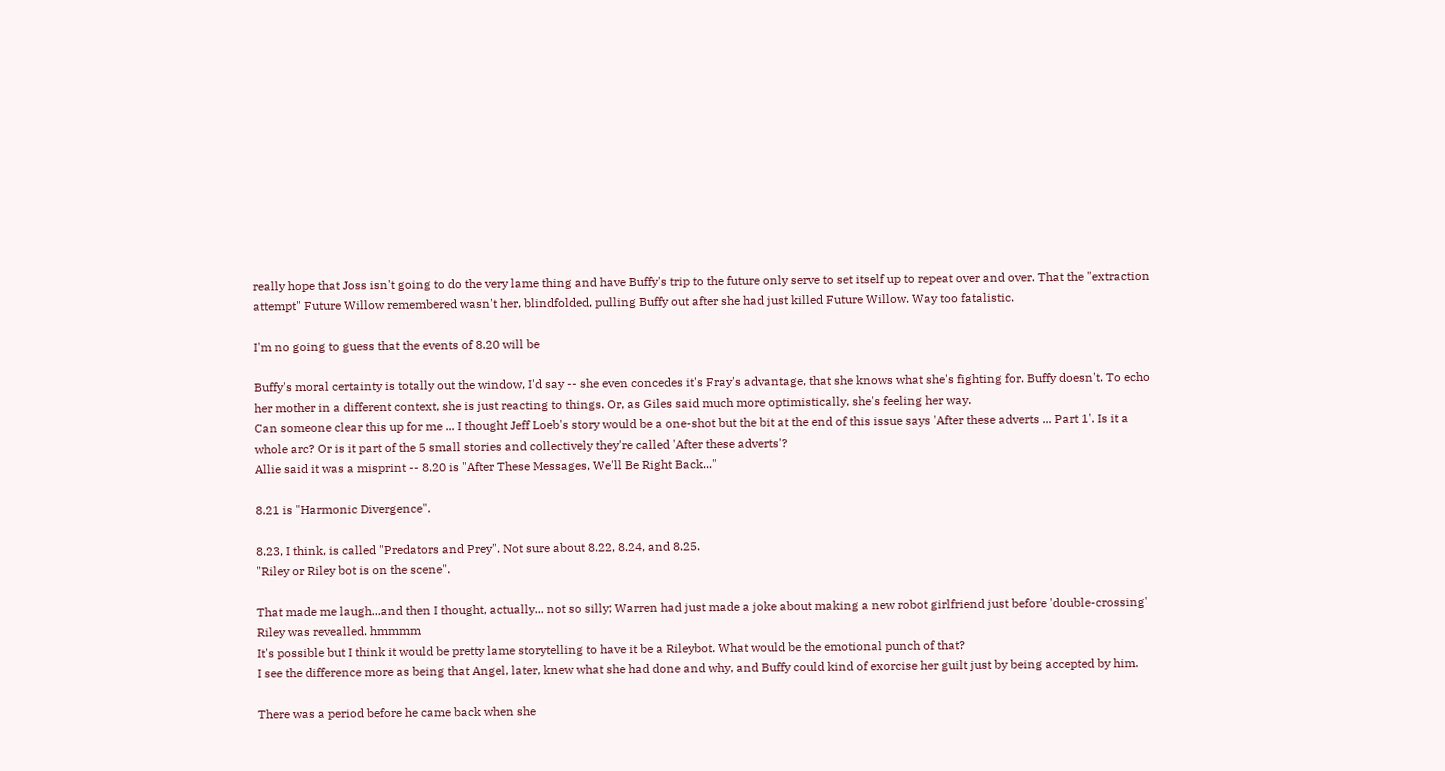really hope that Joss isn't going to do the very lame thing and have Buffy's trip to the future only serve to set itself up to repeat over and over. That the "extraction attempt" Future Willow remembered wasn't her, blindfolded, pulling Buffy out after she had just killed Future Willow. Way too fatalistic.

I'm no going to guess that the events of 8.20 will be

Buffy's moral certainty is totally out the window, I'd say -- she even concedes it's Fray's advantage, that she knows what she's fighting for. Buffy doesn't. To echo her mother in a different context, she is just reacting to things. Or, as Giles said much more optimistically, she's feeling her way.
Can someone clear this up for me ... I thought Jeff Loeb's story would be a one-shot but the bit at the end of this issue says 'After these adverts ... Part 1'. Is it a whole arc? Or is it part of the 5 small stories and collectively they're called 'After these adverts'?
Allie said it was a misprint -- 8.20 is "After These Messages, We'll Be Right Back..."

8.21 is "Harmonic Divergence".

8.23, I think, is called "Predators and Prey". Not sure about 8.22, 8.24, and 8.25.
"Riley or Riley bot is on the scene".

That made me laugh...and then I thought, actually... not so silly; Warren had just made a joke about making a new robot girlfriend just before 'double-crossing' Riley was revealled. hmmmm
It's possible but I think it would be pretty lame storytelling to have it be a Rileybot. What would be the emotional punch of that?
I see the difference more as being that Angel, later, knew what she had done and why, and Buffy could kind of exorcise her guilt just by being accepted by him.

There was a period before he came back when she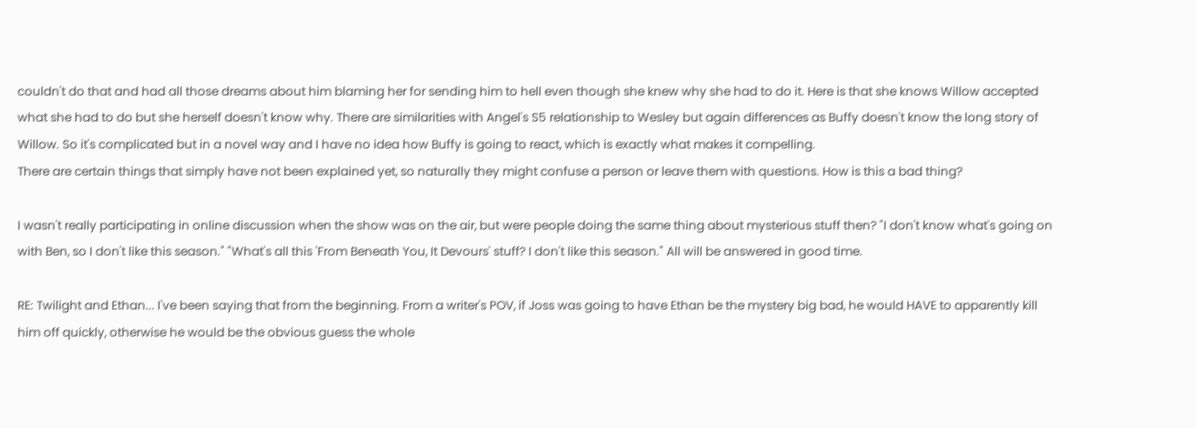couldn't do that and had all those dreams about him blaming her for sending him to hell even though she knew why she had to do it. Here is that she knows Willow accepted what she had to do but she herself doesn't know why. There are similarities with Angel's S5 relationship to Wesley but again differences as Buffy doesn't know the long story of Willow. So it's complicated but in a novel way and I have no idea how Buffy is going to react, which is exactly what makes it compelling.
There are certain things that simply have not been explained yet, so naturally they might confuse a person or leave them with questions. How is this a bad thing?

I wasn't really participating in online discussion when the show was on the air, but were people doing the same thing about mysterious stuff then? "I don't know what's going on with Ben, so I don't like this season." "What's all this 'From Beneath You, It Devours' stuff? I don't like this season." All will be answered in good time.

RE: Twilight and Ethan... I've been saying that from the beginning. From a writer's POV, if Joss was going to have Ethan be the mystery big bad, he would HAVE to apparently kill him off quickly, otherwise he would be the obvious guess the whole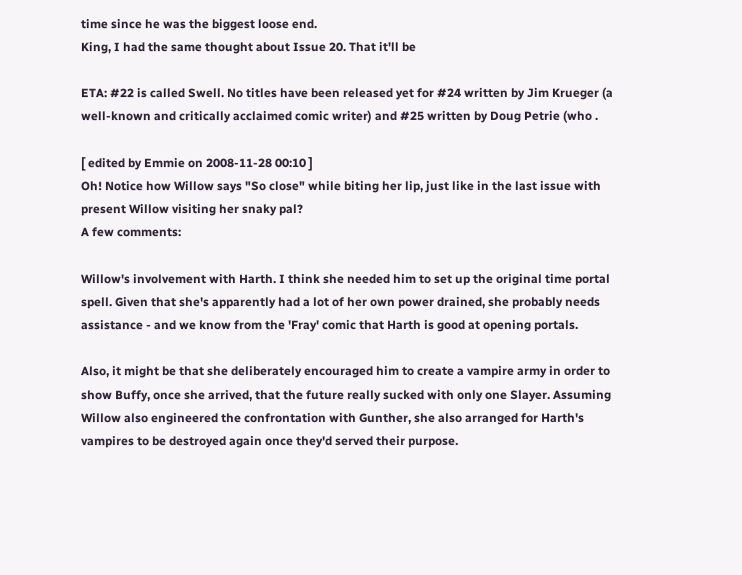time since he was the biggest loose end.
King, I had the same thought about Issue 20. That it'll be

ETA: #22 is called Swell. No titles have been released yet for #24 written by Jim Krueger (a well-known and critically acclaimed comic writer) and #25 written by Doug Petrie (who .

[ edited by Emmie on 2008-11-28 00:10 ]
Oh! Notice how Willow says "So close" while biting her lip, just like in the last issue with present Willow visiting her snaky pal?
A few comments:

Willow's involvement with Harth. I think she needed him to set up the original time portal spell. Given that she's apparently had a lot of her own power drained, she probably needs assistance - and we know from the 'Fray' comic that Harth is good at opening portals.

Also, it might be that she deliberately encouraged him to create a vampire army in order to show Buffy, once she arrived, that the future really sucked with only one Slayer. Assuming Willow also engineered the confrontation with Gunther, she also arranged for Harth's vampires to be destroyed again once they'd served their purpose.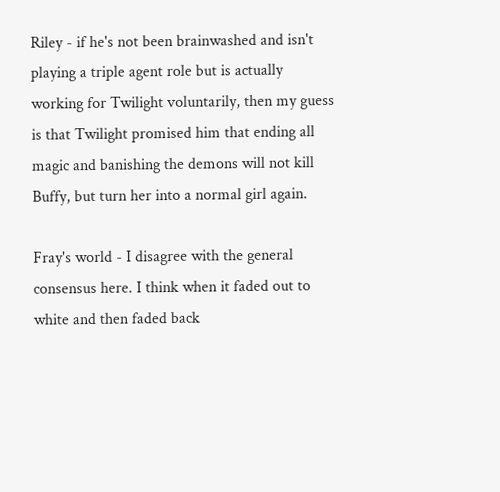Riley - if he's not been brainwashed and isn't playing a triple agent role but is actually working for Twilight voluntarily, then my guess is that Twilight promised him that ending all magic and banishing the demons will not kill Buffy, but turn her into a normal girl again.

Fray's world - I disagree with the general consensus here. I think when it faded out to white and then faded back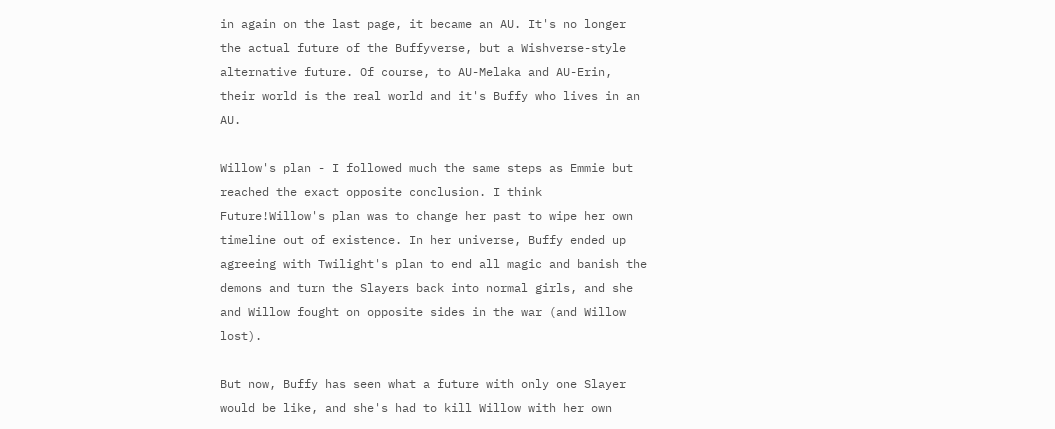in again on the last page, it became an AU. It's no longer the actual future of the Buffyverse, but a Wishverse-style alternative future. Of course, to AU-Melaka and AU-Erin, their world is the real world and it's Buffy who lives in an AU.

Willow's plan - I followed much the same steps as Emmie but reached the exact opposite conclusion. I think Future!Willow's plan was to change her past to wipe her own timeline out of existence. In her universe, Buffy ended up agreeing with Twilight's plan to end all magic and banish the demons and turn the Slayers back into normal girls, and she and Willow fought on opposite sides in the war (and Willow lost).

But now, Buffy has seen what a future with only one Slayer would be like, and she's had to kill Willow with her own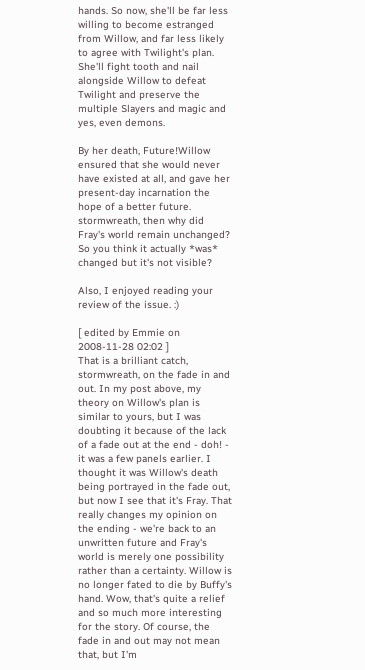hands. So now, she'll be far less willing to become estranged from Willow, and far less likely to agree with Twilight's plan. She'll fight tooth and nail alongside Willow to defeat Twilight and preserve the multiple Slayers and magic and yes, even demons.

By her death, Future!Willow ensured that she would never have existed at all, and gave her present-day incarnation the hope of a better future.
stormwreath, then why did Fray's world remain unchanged? So you think it actually *was* changed but it's not visible?

Also, I enjoyed reading your review of the issue. :)

[ edited by Emmie on 2008-11-28 02:02 ]
That is a brilliant catch, stormwreath, on the fade in and out. In my post above, my theory on Willow's plan is similar to yours, but I was doubting it because of the lack of a fade out at the end - doh! - it was a few panels earlier. I thought it was Willow's death being portrayed in the fade out, but now I see that it's Fray. That really changes my opinion on the ending - we're back to an unwritten future and Fray's world is merely one possibility rather than a certainty. Willow is no longer fated to die by Buffy's hand. Wow, that's quite a relief and so much more interesting for the story. Of course, the fade in and out may not mean that, but I'm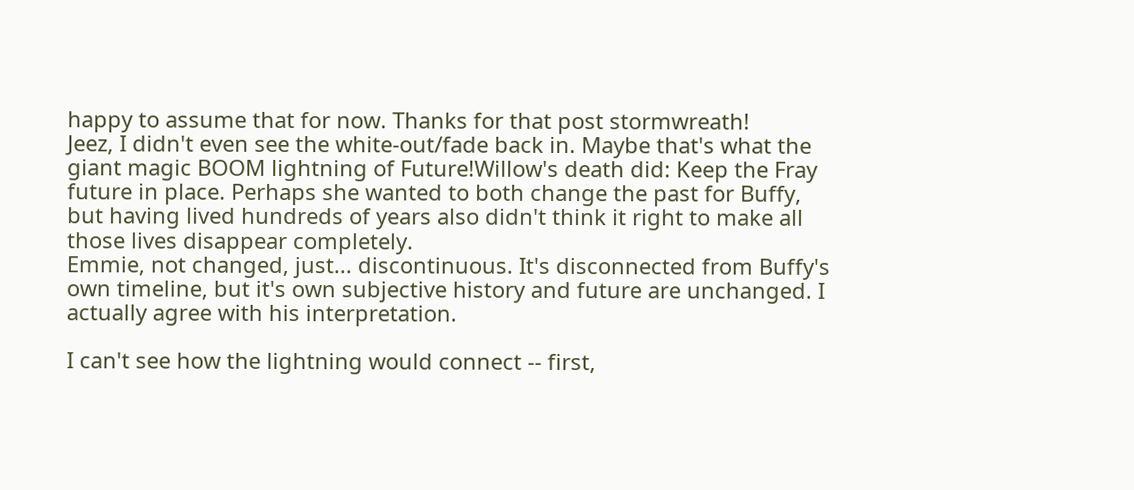happy to assume that for now. Thanks for that post stormwreath!
Jeez, I didn't even see the white-out/fade back in. Maybe that's what the giant magic BOOM lightning of Future!Willow's death did: Keep the Fray future in place. Perhaps she wanted to both change the past for Buffy, but having lived hundreds of years also didn't think it right to make all those lives disappear completely.
Emmie, not changed, just... discontinuous. It's disconnected from Buffy's own timeline, but it's own subjective history and future are unchanged. I actually agree with his interpretation.

I can't see how the lightning would connect -- first,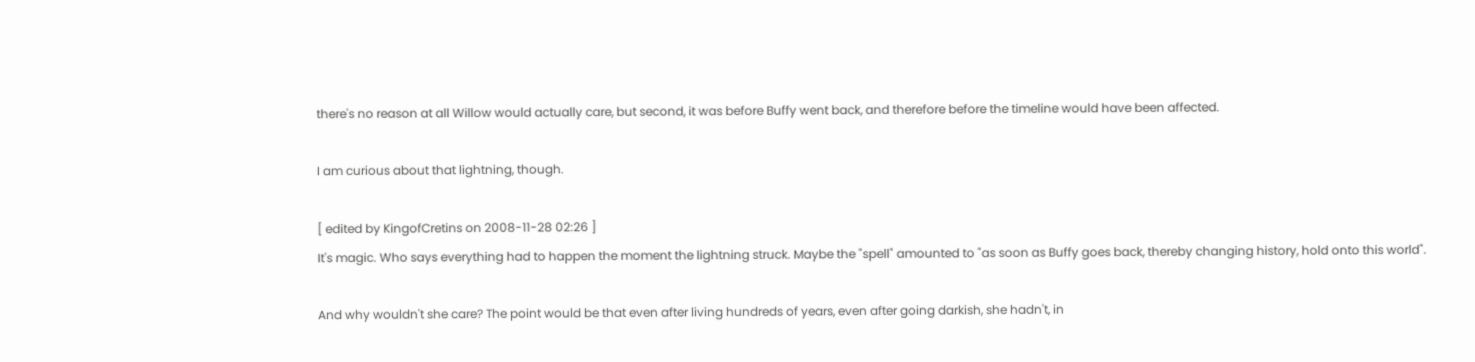there's no reason at all Willow would actually care, but second, it was before Buffy went back, and therefore before the timeline would have been affected.

I am curious about that lightning, though.

[ edited by KingofCretins on 2008-11-28 02:26 ]
It's magic. Who says everything had to happen the moment the lightning struck. Maybe the "spell" amounted to "as soon as Buffy goes back, thereby changing history, hold onto this world".

And why wouldn't she care? The point would be that even after living hundreds of years, even after going darkish, she hadn't, in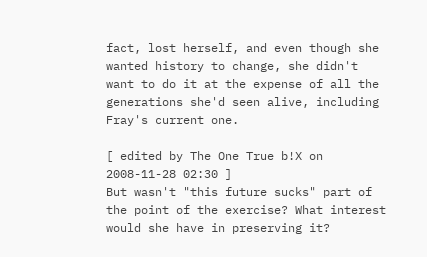fact, lost herself, and even though she wanted history to change, she didn't want to do it at the expense of all the generations she'd seen alive, including Fray's current one.

[ edited by The One True b!X on 2008-11-28 02:30 ]
But wasn't "this future sucks" part of the point of the exercise? What interest would she have in preserving it?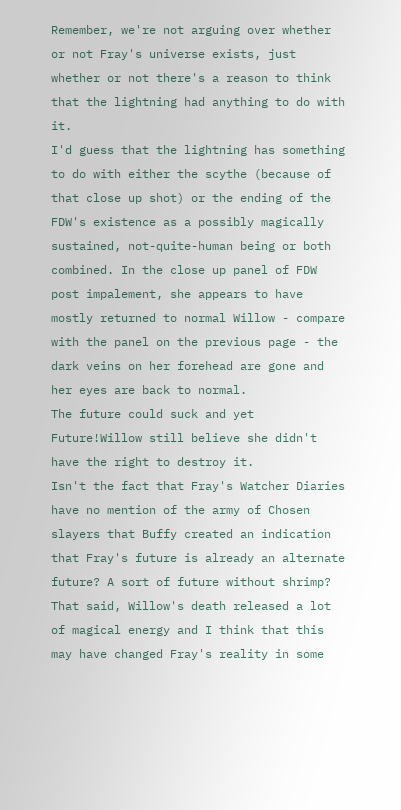Remember, we're not arguing over whether or not Fray's universe exists, just whether or not there's a reason to think that the lightning had anything to do with it.
I'd guess that the lightning has something to do with either the scythe (because of that close up shot) or the ending of the FDW's existence as a possibly magically sustained, not-quite-human being or both combined. In the close up panel of FDW post impalement, she appears to have mostly returned to normal Willow - compare with the panel on the previous page - the dark veins on her forehead are gone and her eyes are back to normal.
The future could suck and yet Future!Willow still believe she didn't have the right to destroy it.
Isn't the fact that Fray's Watcher Diaries have no mention of the army of Chosen slayers that Buffy created an indication that Fray's future is already an alternate future? A sort of future without shrimp? That said, Willow's death released a lot of magical energy and I think that this may have changed Fray's reality in some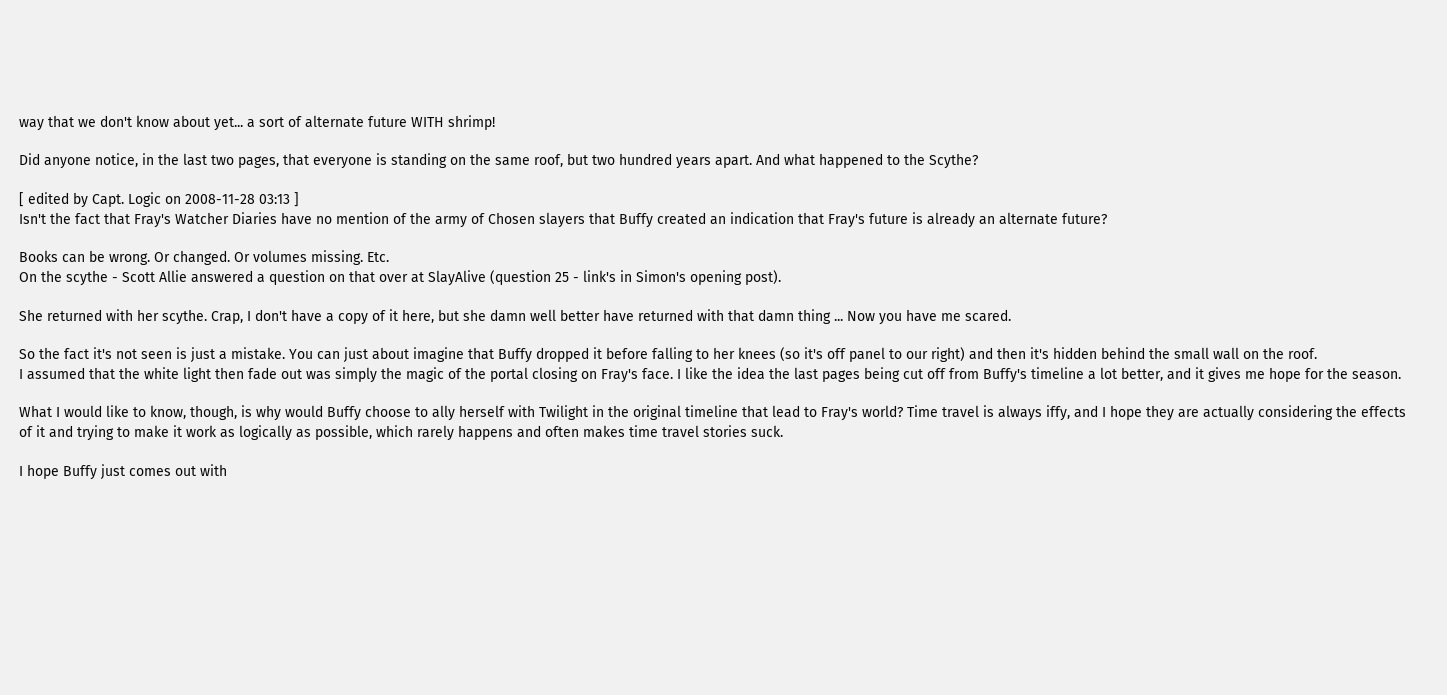way that we don't know about yet... a sort of alternate future WITH shrimp!

Did anyone notice, in the last two pages, that everyone is standing on the same roof, but two hundred years apart. And what happened to the Scythe?

[ edited by Capt. Logic on 2008-11-28 03:13 ]
Isn't the fact that Fray's Watcher Diaries have no mention of the army of Chosen slayers that Buffy created an indication that Fray's future is already an alternate future?

Books can be wrong. Or changed. Or volumes missing. Etc.
On the scythe - Scott Allie answered a question on that over at SlayAlive (question 25 - link's in Simon's opening post).

She returned with her scythe. Crap, I don't have a copy of it here, but she damn well better have returned with that damn thing ... Now you have me scared.

So the fact it's not seen is just a mistake. You can just about imagine that Buffy dropped it before falling to her knees (so it's off panel to our right) and then it's hidden behind the small wall on the roof.
I assumed that the white light then fade out was simply the magic of the portal closing on Fray's face. I like the idea the last pages being cut off from Buffy's timeline a lot better, and it gives me hope for the season.

What I would like to know, though, is why would Buffy choose to ally herself with Twilight in the original timeline that lead to Fray's world? Time travel is always iffy, and I hope they are actually considering the effects of it and trying to make it work as logically as possible, which rarely happens and often makes time travel stories suck.

I hope Buffy just comes out with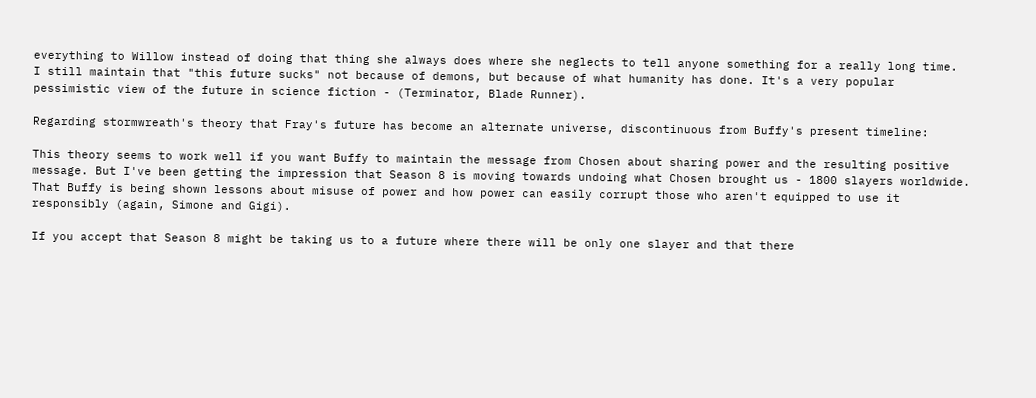everything to Willow instead of doing that thing she always does where she neglects to tell anyone something for a really long time.
I still maintain that "this future sucks" not because of demons, but because of what humanity has done. It's a very popular pessimistic view of the future in science fiction - (Terminator, Blade Runner).

Regarding stormwreath's theory that Fray's future has become an alternate universe, discontinuous from Buffy's present timeline:

This theory seems to work well if you want Buffy to maintain the message from Chosen about sharing power and the resulting positive message. But I've been getting the impression that Season 8 is moving towards undoing what Chosen brought us - 1800 slayers worldwide. That Buffy is being shown lessons about misuse of power and how power can easily corrupt those who aren't equipped to use it responsibly (again, Simone and Gigi).

If you accept that Season 8 might be taking us to a future where there will be only one slayer and that there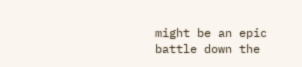might be an epic battle down the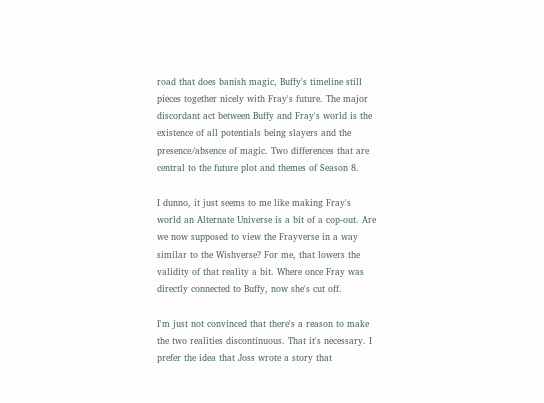road that does banish magic, Buffy's timeline still pieces together nicely with Fray's future. The major discordant act between Buffy and Fray's world is the existence of all potentials being slayers and the presence/absence of magic. Two differences that are central to the future plot and themes of Season 8.

I dunno, it just seems to me like making Fray's world an Alternate Universe is a bit of a cop-out. Are we now supposed to view the Frayverse in a way similar to the Wishverse? For me, that lowers the validity of that reality a bit. Where once Fray was directly connected to Buffy, now she's cut off.

I'm just not convinced that there's a reason to make the two realities discontinuous. That it's necessary. I prefer the idea that Joss wrote a story that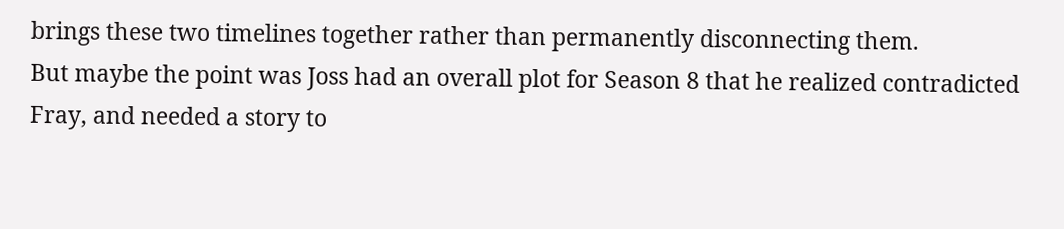brings these two timelines together rather than permanently disconnecting them.
But maybe the point was Joss had an overall plot for Season 8 that he realized contradicted Fray, and needed a story to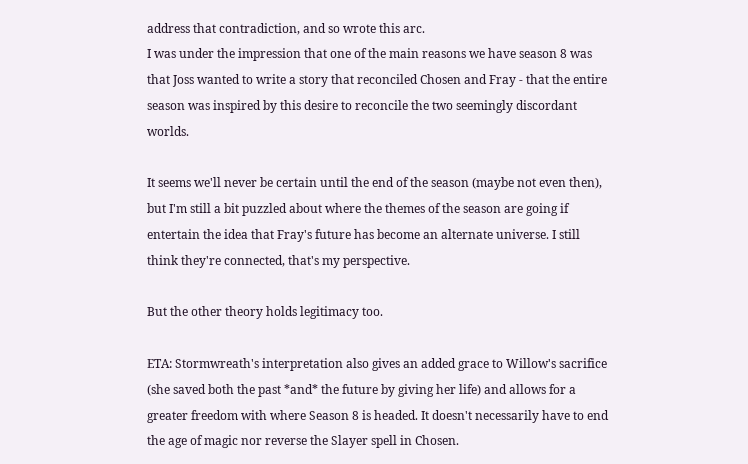address that contradiction, and so wrote this arc.
I was under the impression that one of the main reasons we have season 8 was that Joss wanted to write a story that reconciled Chosen and Fray - that the entire season was inspired by this desire to reconcile the two seemingly discordant worlds.

It seems we'll never be certain until the end of the season (maybe not even then), but I'm still a bit puzzled about where the themes of the season are going if entertain the idea that Fray's future has become an alternate universe. I still think they're connected, that's my perspective.

But the other theory holds legitimacy too.

ETA: Stormwreath's interpretation also gives an added grace to Willow's sacrifice (she saved both the past *and* the future by giving her life) and allows for a greater freedom with where Season 8 is headed. It doesn't necessarily have to end the age of magic nor reverse the Slayer spell in Chosen.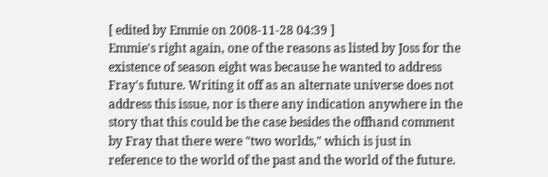[ edited by Emmie on 2008-11-28 04:39 ]
Emmie's right again, one of the reasons as listed by Joss for the existence of season eight was because he wanted to address Fray's future. Writing it off as an alternate universe does not address this issue, nor is there any indication anywhere in the story that this could be the case besides the offhand comment by Fray that there were "two worlds," which is just in reference to the world of the past and the world of the future.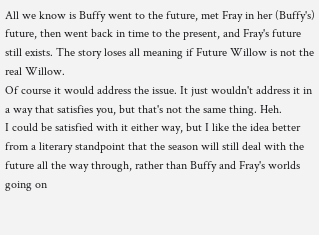All we know is Buffy went to the future, met Fray in her (Buffy's) future, then went back in time to the present, and Fray's future still exists. The story loses all meaning if Future Willow is not the real Willow.
Of course it would address the issue. It just wouldn't address it in a way that satisfies you, but that's not the same thing. Heh.
I could be satisfied with it either way, but I like the idea better from a literary standpoint that the season will still deal with the future all the way through, rather than Buffy and Fray's worlds going on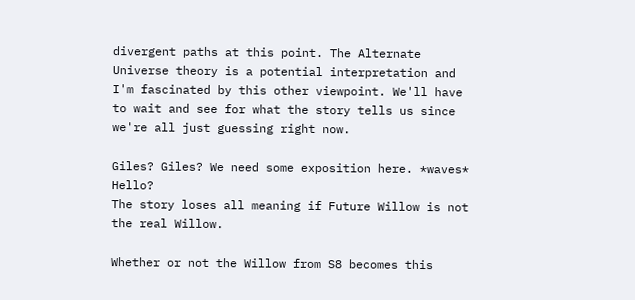divergent paths at this point. The Alternate Universe theory is a potential interpretation and I'm fascinated by this other viewpoint. We'll have to wait and see for what the story tells us since we're all just guessing right now.

Giles? Giles? We need some exposition here. *waves* Hello?
The story loses all meaning if Future Willow is not the real Willow.

Whether or not the Willow from S8 becomes this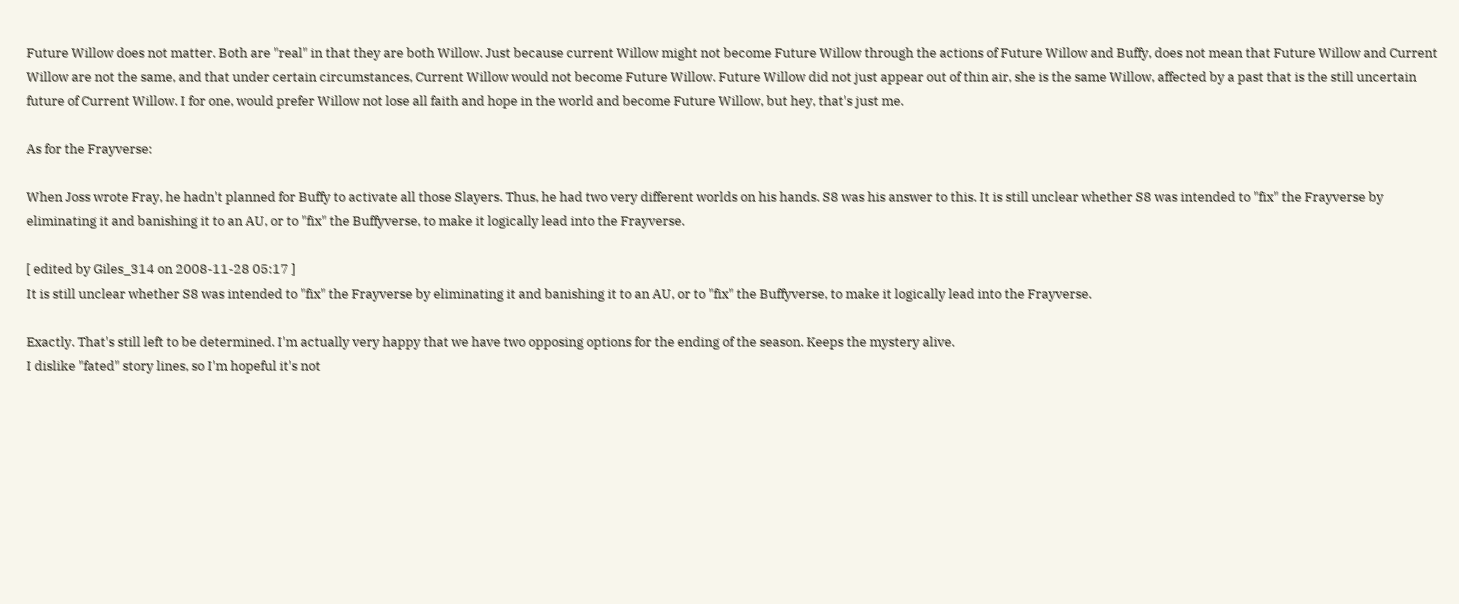Future Willow does not matter. Both are "real" in that they are both Willow. Just because current Willow might not become Future Willow through the actions of Future Willow and Buffy, does not mean that Future Willow and Current Willow are not the same, and that under certain circumstances, Current Willow would not become Future Willow. Future Willow did not just appear out of thin air, she is the same Willow, affected by a past that is the still uncertain future of Current Willow. I for one, would prefer Willow not lose all faith and hope in the world and become Future Willow, but hey, that's just me.

As for the Frayverse:

When Joss wrote Fray, he hadn't planned for Buffy to activate all those Slayers. Thus, he had two very different worlds on his hands. S8 was his answer to this. It is still unclear whether S8 was intended to "fix" the Frayverse by eliminating it and banishing it to an AU, or to "fix" the Buffyverse, to make it logically lead into the Frayverse.

[ edited by Giles_314 on 2008-11-28 05:17 ]
It is still unclear whether S8 was intended to "fix" the Frayverse by eliminating it and banishing it to an AU, or to "fix" the Buffyverse, to make it logically lead into the Frayverse.

Exactly. That's still left to be determined. I'm actually very happy that we have two opposing options for the ending of the season. Keeps the mystery alive.
I dislike "fated" story lines, so I'm hopeful it's not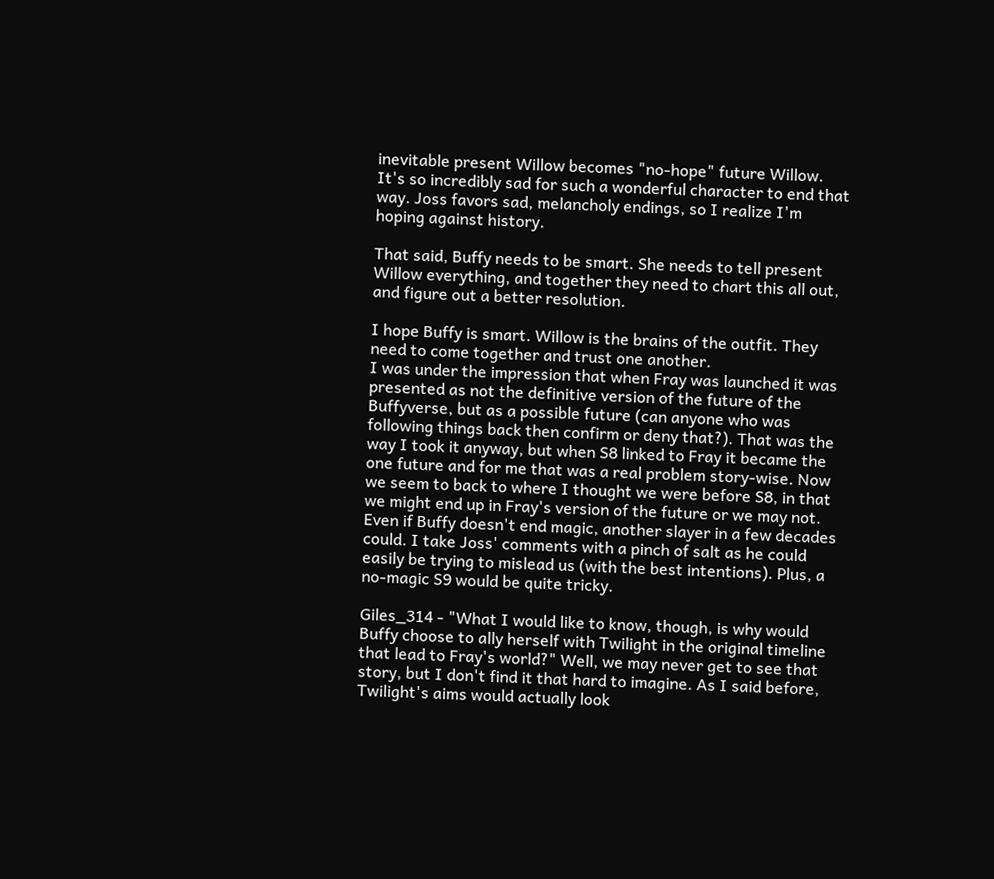inevitable present Willow becomes "no-hope" future Willow. It's so incredibly sad for such a wonderful character to end that way. Joss favors sad, melancholy endings, so I realize I'm hoping against history.

That said, Buffy needs to be smart. She needs to tell present Willow everything, and together they need to chart this all out, and figure out a better resolution.

I hope Buffy is smart. Willow is the brains of the outfit. They need to come together and trust one another.
I was under the impression that when Fray was launched it was presented as not the definitive version of the future of the Buffyverse, but as a possible future (can anyone who was following things back then confirm or deny that?). That was the way I took it anyway, but when S8 linked to Fray it became the one future and for me that was a real problem story-wise. Now we seem to back to where I thought we were before S8, in that we might end up in Fray's version of the future or we may not. Even if Buffy doesn't end magic, another slayer in a few decades could. I take Joss' comments with a pinch of salt as he could easily be trying to mislead us (with the best intentions). Plus, a no-magic S9 would be quite tricky.

Giles_314 - "What I would like to know, though, is why would Buffy choose to ally herself with Twilight in the original timeline that lead to Fray's world?" Well, we may never get to see that story, but I don't find it that hard to imagine. As I said before, Twilight's aims would actually look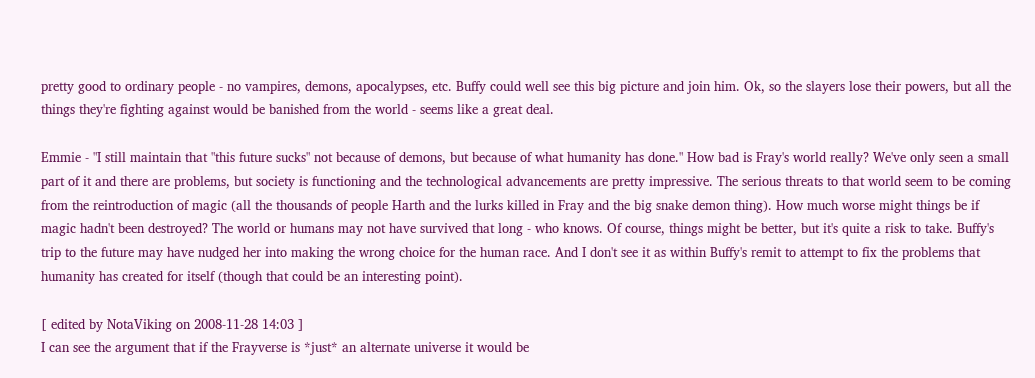pretty good to ordinary people - no vampires, demons, apocalypses, etc. Buffy could well see this big picture and join him. Ok, so the slayers lose their powers, but all the things they're fighting against would be banished from the world - seems like a great deal.

Emmie - "I still maintain that "this future sucks" not because of demons, but because of what humanity has done." How bad is Fray's world really? We've only seen a small part of it and there are problems, but society is functioning and the technological advancements are pretty impressive. The serious threats to that world seem to be coming from the reintroduction of magic (all the thousands of people Harth and the lurks killed in Fray and the big snake demon thing). How much worse might things be if magic hadn't been destroyed? The world or humans may not have survived that long - who knows. Of course, things might be better, but it's quite a risk to take. Buffy's trip to the future may have nudged her into making the wrong choice for the human race. And I don't see it as within Buffy's remit to attempt to fix the problems that humanity has created for itself (though that could be an interesting point).

[ edited by NotaViking on 2008-11-28 14:03 ]
I can see the argument that if the Frayverse is *just* an alternate universe it would be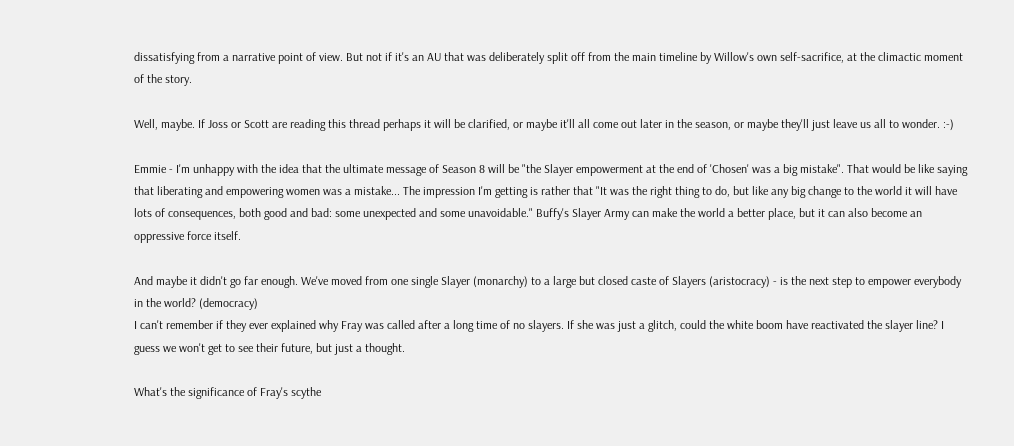dissatisfying from a narrative point of view. But not if it's an AU that was deliberately split off from the main timeline by Willow's own self-sacrifice, at the climactic moment of the story.

Well, maybe. If Joss or Scott are reading this thread perhaps it will be clarified, or maybe it'll all come out later in the season, or maybe they'll just leave us all to wonder. :-)

Emmie - I'm unhappy with the idea that the ultimate message of Season 8 will be "the Slayer empowerment at the end of 'Chosen' was a big mistake". That would be like saying that liberating and empowering women was a mistake... The impression I'm getting is rather that "It was the right thing to do, but like any big change to the world it will have lots of consequences, both good and bad: some unexpected and some unavoidable." Buffy's Slayer Army can make the world a better place, but it can also become an oppressive force itself.

And maybe it didn't go far enough. We've moved from one single Slayer (monarchy) to a large but closed caste of Slayers (aristocracy) - is the next step to empower everybody in the world? (democracy)
I can't remember if they ever explained why Fray was called after a long time of no slayers. If she was just a glitch, could the white boom have reactivated the slayer line? I guess we won't get to see their future, but just a thought.

What's the significance of Fray's scythe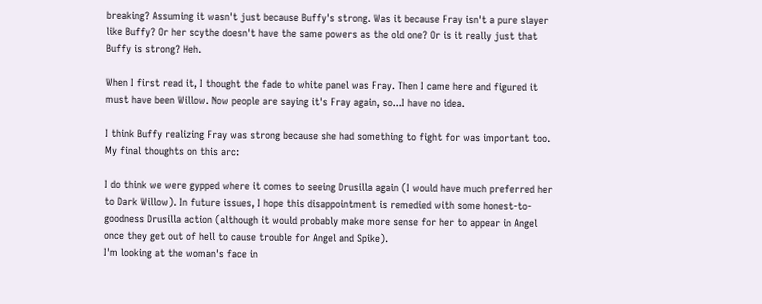breaking? Assuming it wasn't just because Buffy's strong. Was it because Fray isn't a pure slayer like Buffy? Or her scythe doesn't have the same powers as the old one? Or is it really just that Buffy is strong? Heh.

When I first read it, I thought the fade to white panel was Fray. Then I came here and figured it must have been Willow. Now people are saying it's Fray again, so...I have no idea.

I think Buffy realizing Fray was strong because she had something to fight for was important too.
My final thoughts on this arc:

I do think we were gypped where it comes to seeing Drusilla again (I would have much preferred her to Dark Willow). In future issues, I hope this disappointment is remedied with some honest-to-goodness Drusilla action (although it would probably make more sense for her to appear in Angel once they get out of hell to cause trouble for Angel and Spike).
I'm looking at the woman's face in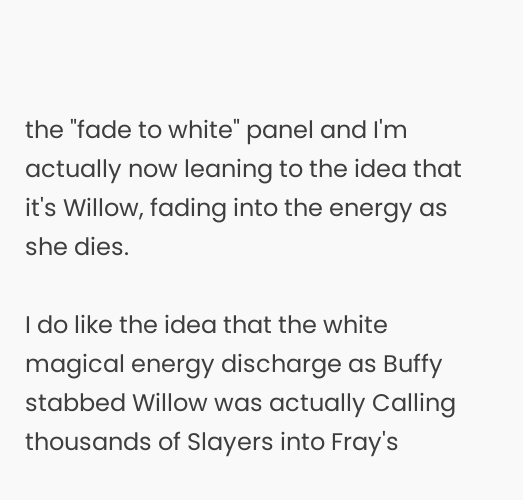the "fade to white" panel and I'm actually now leaning to the idea that it's Willow, fading into the energy as she dies.

I do like the idea that the white magical energy discharge as Buffy stabbed Willow was actually Calling thousands of Slayers into Fray's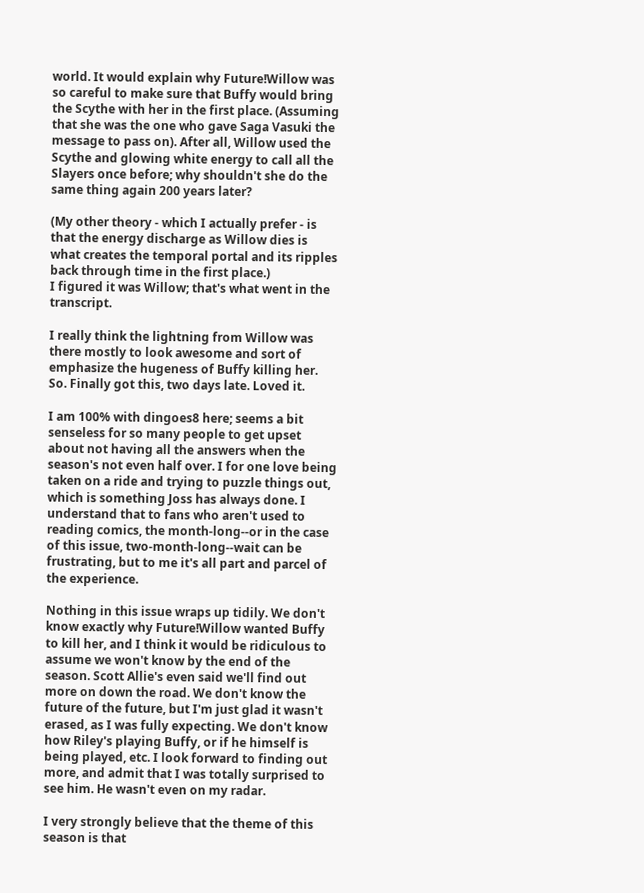world. It would explain why Future!Willow was so careful to make sure that Buffy would bring the Scythe with her in the first place. (Assuming that she was the one who gave Saga Vasuki the message to pass on). After all, Willow used the Scythe and glowing white energy to call all the Slayers once before; why shouldn't she do the same thing again 200 years later?

(My other theory - which I actually prefer - is that the energy discharge as Willow dies is what creates the temporal portal and its ripples back through time in the first place.)
I figured it was Willow; that's what went in the transcript.

I really think the lightning from Willow was there mostly to look awesome and sort of emphasize the hugeness of Buffy killing her.
So. Finally got this, two days late. Loved it.

I am 100% with dingoes8 here; seems a bit senseless for so many people to get upset about not having all the answers when the season's not even half over. I for one love being taken on a ride and trying to puzzle things out, which is something Joss has always done. I understand that to fans who aren't used to reading comics, the month-long--or in the case of this issue, two-month-long--wait can be frustrating, but to me it's all part and parcel of the experience.

Nothing in this issue wraps up tidily. We don't know exactly why Future!Willow wanted Buffy to kill her, and I think it would be ridiculous to assume we won't know by the end of the season. Scott Allie's even said we'll find out more on down the road. We don't know the future of the future, but I'm just glad it wasn't erased, as I was fully expecting. We don't know how Riley's playing Buffy, or if he himself is being played, etc. I look forward to finding out more, and admit that I was totally surprised to see him. He wasn't even on my radar.

I very strongly believe that the theme of this season is that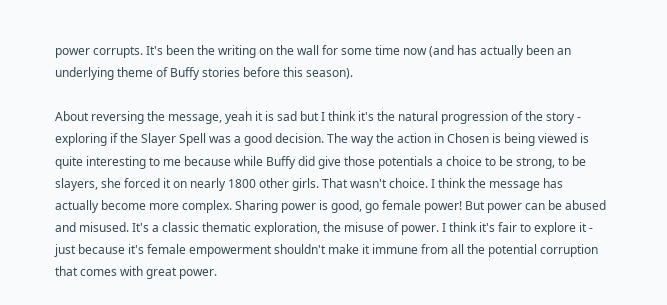power corrupts. It's been the writing on the wall for some time now (and has actually been an underlying theme of Buffy stories before this season).

About reversing the message, yeah it is sad but I think it's the natural progression of the story - exploring if the Slayer Spell was a good decision. The way the action in Chosen is being viewed is quite interesting to me because while Buffy did give those potentials a choice to be strong, to be slayers, she forced it on nearly 1800 other girls. That wasn't choice. I think the message has actually become more complex. Sharing power is good, go female power! But power can be abused and misused. It's a classic thematic exploration, the misuse of power. I think it's fair to explore it - just because it's female empowerment shouldn't make it immune from all the potential corruption that comes with great power.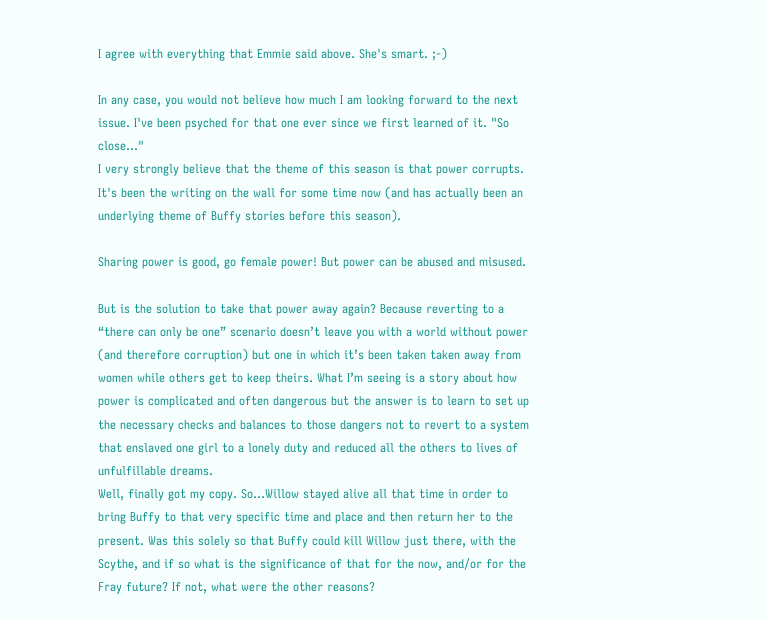I agree with everything that Emmie said above. She's smart. ;-)

In any case, you would not believe how much I am looking forward to the next issue. I've been psyched for that one ever since we first learned of it. "So close..."
I very strongly believe that the theme of this season is that power corrupts. It's been the writing on the wall for some time now (and has actually been an underlying theme of Buffy stories before this season).

Sharing power is good, go female power! But power can be abused and misused.

But is the solution to take that power away again? Because reverting to a “there can only be one” scenario doesn’t leave you with a world without power (and therefore corruption) but one in which it’s been taken taken away from women while others get to keep theirs. What I’m seeing is a story about how power is complicated and often dangerous but the answer is to learn to set up the necessary checks and balances to those dangers not to revert to a system that enslaved one girl to a lonely duty and reduced all the others to lives of unfulfillable dreams.
Well, finally got my copy. So...Willow stayed alive all that time in order to bring Buffy to that very specific time and place and then return her to the present. Was this solely so that Buffy could kill Willow just there, with the Scythe, and if so what is the significance of that for the now, and/or for the Fray future? If not, what were the other reasons?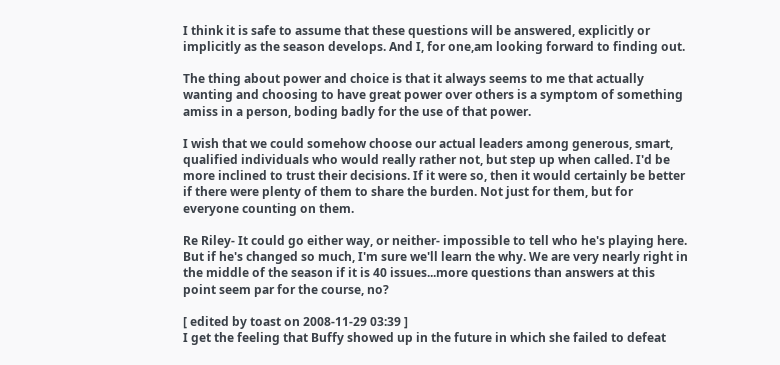I think it is safe to assume that these questions will be answered, explicitly or implicitly as the season develops. And I, for one,am looking forward to finding out.

The thing about power and choice is that it always seems to me that actually wanting and choosing to have great power over others is a symptom of something amiss in a person, boding badly for the use of that power.

I wish that we could somehow choose our actual leaders among generous, smart, qualified individuals who would really rather not, but step up when called. I'd be more inclined to trust their decisions. If it were so, then it would certainly be better if there were plenty of them to share the burden. Not just for them, but for everyone counting on them.

Re Riley- It could go either way, or neither- impossible to tell who he's playing here. But if he's changed so much, I'm sure we'll learn the why. We are very nearly right in the middle of the season if it is 40 issues...more questions than answers at this point seem par for the course, no?

[ edited by toast on 2008-11-29 03:39 ]
I get the feeling that Buffy showed up in the future in which she failed to defeat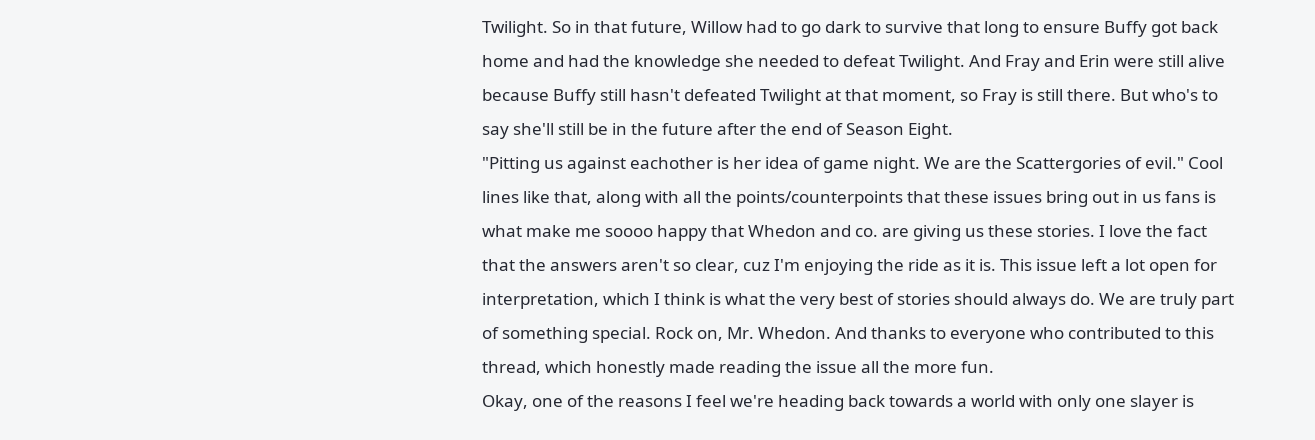Twilight. So in that future, Willow had to go dark to survive that long to ensure Buffy got back home and had the knowledge she needed to defeat Twilight. And Fray and Erin were still alive because Buffy still hasn't defeated Twilight at that moment, so Fray is still there. But who's to say she'll still be in the future after the end of Season Eight.
"Pitting us against eachother is her idea of game night. We are the Scattergories of evil." Cool lines like that, along with all the points/counterpoints that these issues bring out in us fans is what make me soooo happy that Whedon and co. are giving us these stories. I love the fact that the answers aren't so clear, cuz I'm enjoying the ride as it is. This issue left a lot open for interpretation, which I think is what the very best of stories should always do. We are truly part of something special. Rock on, Mr. Whedon. And thanks to everyone who contributed to this thread, which honestly made reading the issue all the more fun.
Okay, one of the reasons I feel we're heading back towards a world with only one slayer is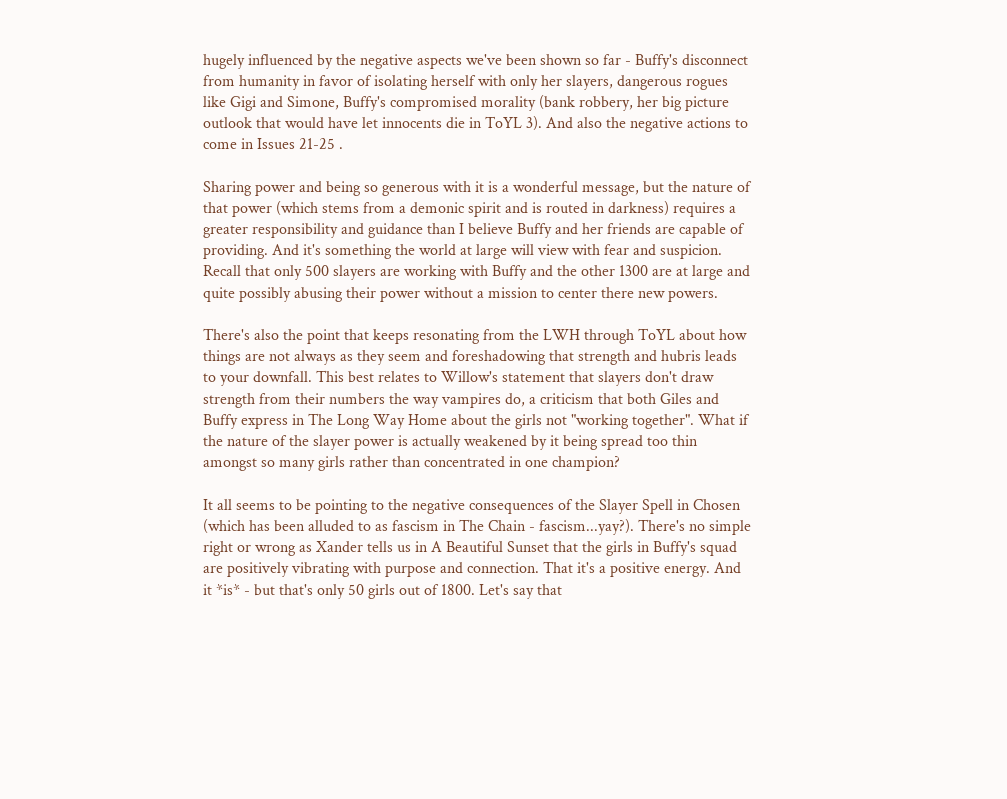hugely influenced by the negative aspects we've been shown so far - Buffy's disconnect from humanity in favor of isolating herself with only her slayers, dangerous rogues like Gigi and Simone, Buffy's compromised morality (bank robbery, her big picture outlook that would have let innocents die in ToYL 3). And also the negative actions to come in Issues 21-25 .

Sharing power and being so generous with it is a wonderful message, but the nature of that power (which stems from a demonic spirit and is routed in darkness) requires a greater responsibility and guidance than I believe Buffy and her friends are capable of providing. And it's something the world at large will view with fear and suspicion. Recall that only 500 slayers are working with Buffy and the other 1300 are at large and quite possibly abusing their power without a mission to center there new powers.

There's also the point that keeps resonating from the LWH through ToYL about how things are not always as they seem and foreshadowing that strength and hubris leads to your downfall. This best relates to Willow's statement that slayers don't draw strength from their numbers the way vampires do, a criticism that both Giles and Buffy express in The Long Way Home about the girls not "working together". What if the nature of the slayer power is actually weakened by it being spread too thin amongst so many girls rather than concentrated in one champion?

It all seems to be pointing to the negative consequences of the Slayer Spell in Chosen (which has been alluded to as fascism in The Chain - fascism...yay?). There's no simple right or wrong as Xander tells us in A Beautiful Sunset that the girls in Buffy's squad are positively vibrating with purpose and connection. That it's a positive energy. And it *is* - but that's only 50 girls out of 1800. Let's say that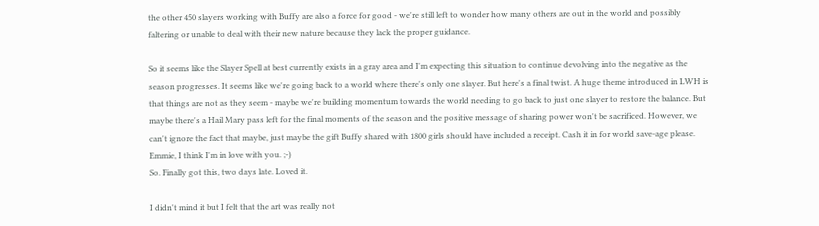the other 450 slayers working with Buffy are also a force for good - we're still left to wonder how many others are out in the world and possibly faltering or unable to deal with their new nature because they lack the proper guidance.

So it seems like the Slayer Spell at best currently exists in a gray area and I'm expecting this situation to continue devolving into the negative as the season progresses. It seems like we're going back to a world where there's only one slayer. But here's a final twist. A huge theme introduced in LWH is that things are not as they seem - maybe we're building momentum towards the world needing to go back to just one slayer to restore the balance. But maybe there's a Hail Mary pass left for the final moments of the season and the positive message of sharing power won't be sacrificed. However, we can't ignore the fact that maybe, just maybe the gift Buffy shared with 1800 girls should have included a receipt. Cash it in for world save-age please.
Emmie, I think I'm in love with you. ;-)
So. Finally got this, two days late. Loved it.

I didn't mind it but I felt that the art was really not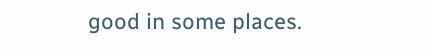good in some places.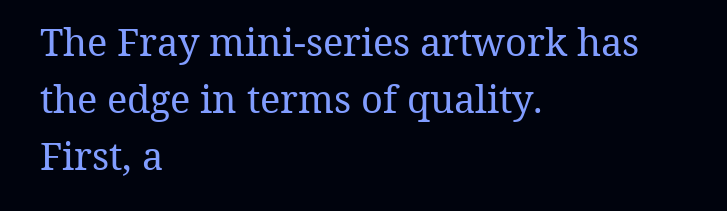The Fray mini-series artwork has the edge in terms of quality.
First, a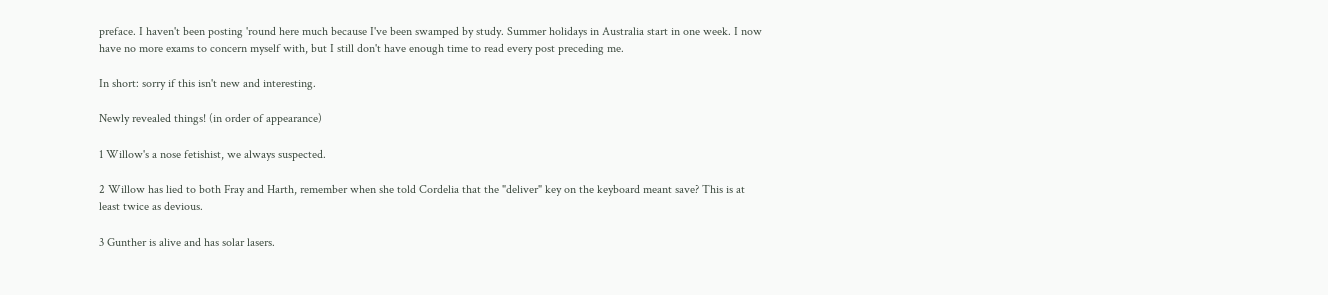preface. I haven't been posting 'round here much because I've been swamped by study. Summer holidays in Australia start in one week. I now have no more exams to concern myself with, but I still don't have enough time to read every post preceding me.

In short: sorry if this isn't new and interesting.

Newly revealed things! (in order of appearance)

1 Willow's a nose fetishist, we always suspected.

2 Willow has lied to both Fray and Harth, remember when she told Cordelia that the "deliver" key on the keyboard meant save? This is at least twice as devious.

3 Gunther is alive and has solar lasers.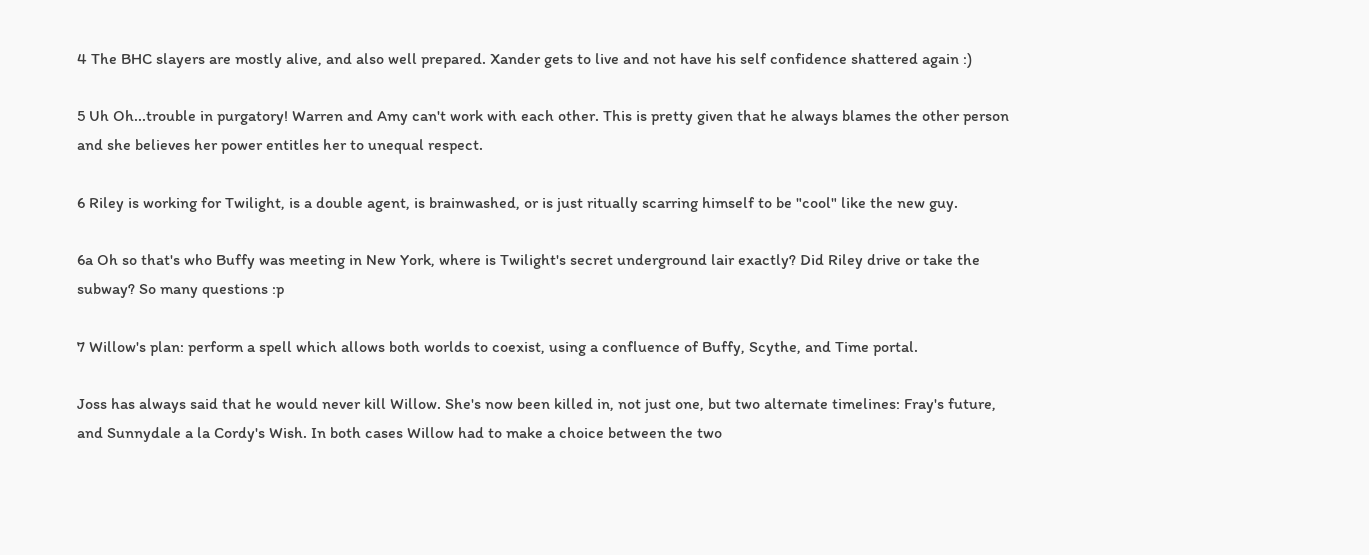4 The BHC slayers are mostly alive, and also well prepared. Xander gets to live and not have his self confidence shattered again :)

5 Uh Oh...trouble in purgatory! Warren and Amy can't work with each other. This is pretty given that he always blames the other person and she believes her power entitles her to unequal respect.

6 Riley is working for Twilight, is a double agent, is brainwashed, or is just ritually scarring himself to be "cool" like the new guy.

6a Oh so that's who Buffy was meeting in New York, where is Twilight's secret underground lair exactly? Did Riley drive or take the subway? So many questions :p

7 Willow's plan: perform a spell which allows both worlds to coexist, using a confluence of Buffy, Scythe, and Time portal.

Joss has always said that he would never kill Willow. She's now been killed in, not just one, but two alternate timelines: Fray's future, and Sunnydale a la Cordy's Wish. In both cases Willow had to make a choice between the two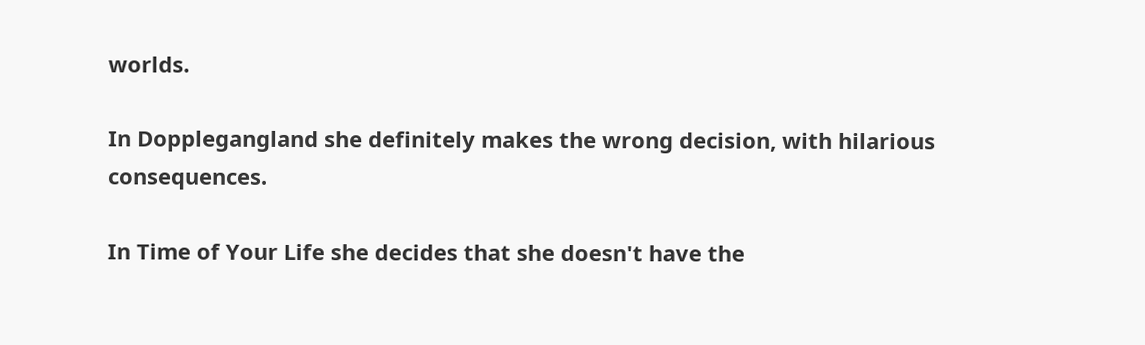worlds.

In Dopplegangland she definitely makes the wrong decision, with hilarious consequences.

In Time of Your Life she decides that she doesn't have the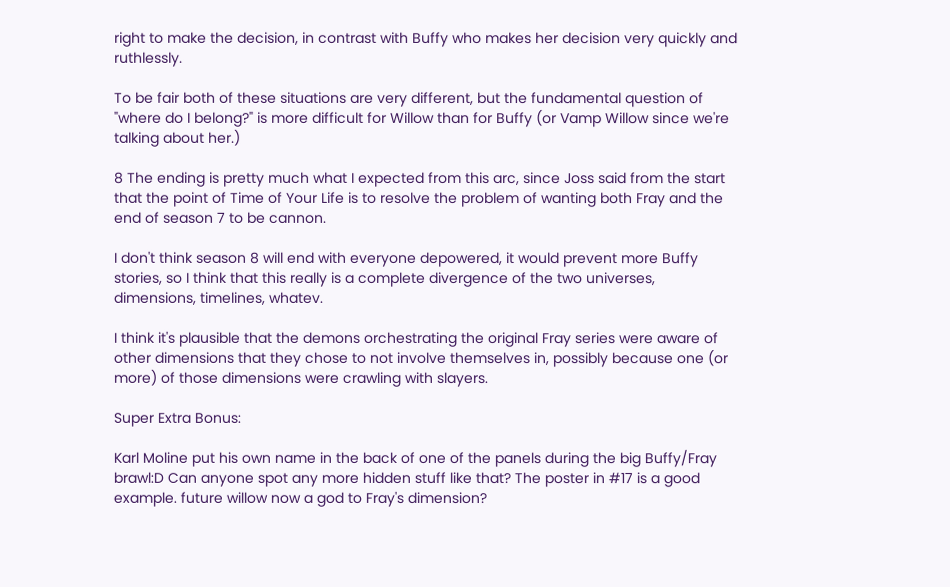right to make the decision, in contrast with Buffy who makes her decision very quickly and ruthlessly.

To be fair both of these situations are very different, but the fundamental question of "where do I belong?" is more difficult for Willow than for Buffy (or Vamp Willow since we're talking about her.)

8 The ending is pretty much what I expected from this arc, since Joss said from the start that the point of Time of Your Life is to resolve the problem of wanting both Fray and the end of season 7 to be cannon.

I don't think season 8 will end with everyone depowered, it would prevent more Buffy stories, so I think that this really is a complete divergence of the two universes, dimensions, timelines, whatev.

I think it's plausible that the demons orchestrating the original Fray series were aware of other dimensions that they chose to not involve themselves in, possibly because one (or more) of those dimensions were crawling with slayers.

Super Extra Bonus:

Karl Moline put his own name in the back of one of the panels during the big Buffy/Fray brawl:D Can anyone spot any more hidden stuff like that? The poster in #17 is a good example. future willow now a god to Fray's dimension?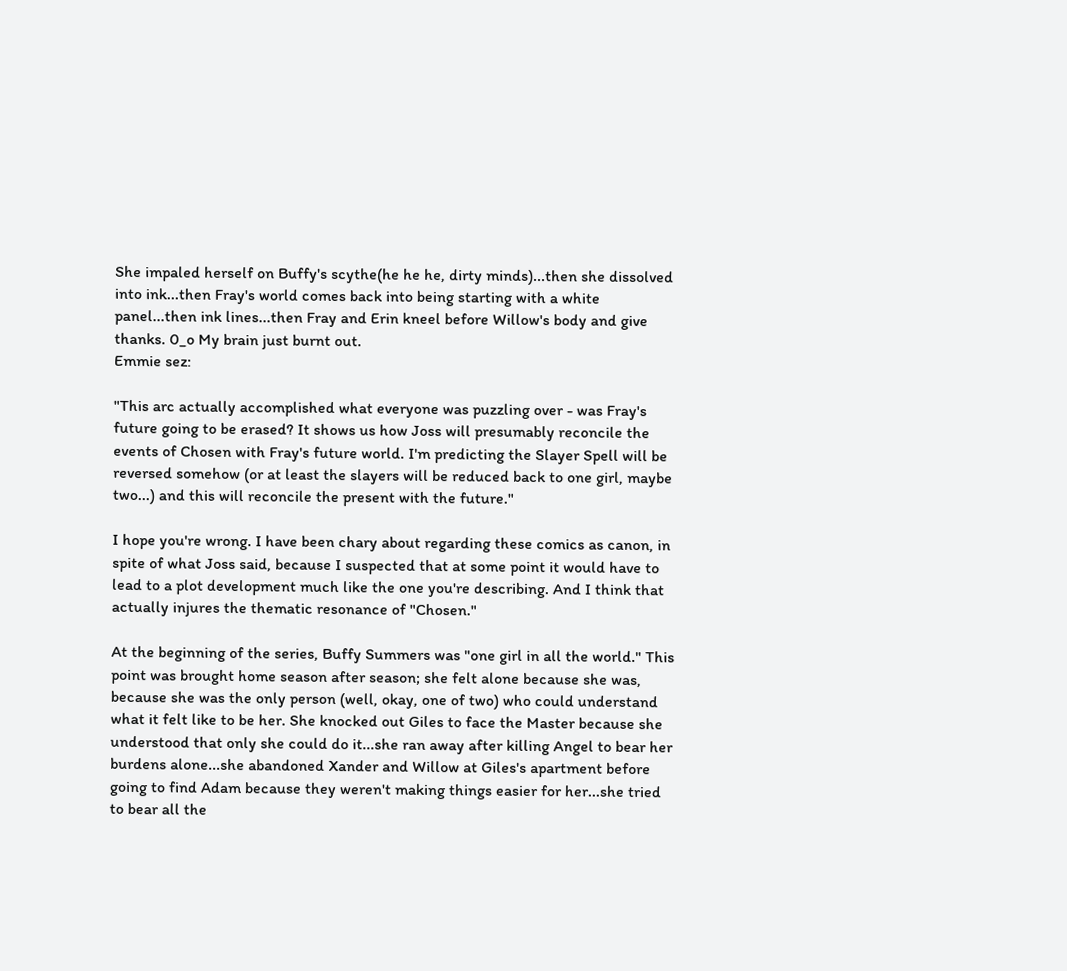She impaled herself on Buffy's scythe(he he he, dirty minds)...then she dissolved into ink...then Fray's world comes back into being starting with a white panel...then ink lines...then Fray and Erin kneel before Willow's body and give thanks. 0_o My brain just burnt out.
Emmie sez:

"This arc actually accomplished what everyone was puzzling over - was Fray's future going to be erased? It shows us how Joss will presumably reconcile the events of Chosen with Fray's future world. I'm predicting the Slayer Spell will be reversed somehow (or at least the slayers will be reduced back to one girl, maybe two...) and this will reconcile the present with the future."

I hope you're wrong. I have been chary about regarding these comics as canon, in spite of what Joss said, because I suspected that at some point it would have to lead to a plot development much like the one you're describing. And I think that actually injures the thematic resonance of "Chosen."

At the beginning of the series, Buffy Summers was "one girl in all the world." This point was brought home season after season; she felt alone because she was, because she was the only person (well, okay, one of two) who could understand what it felt like to be her. She knocked out Giles to face the Master because she understood that only she could do it...she ran away after killing Angel to bear her burdens alone...she abandoned Xander and Willow at Giles's apartment before going to find Adam because they weren't making things easier for her...she tried to bear all the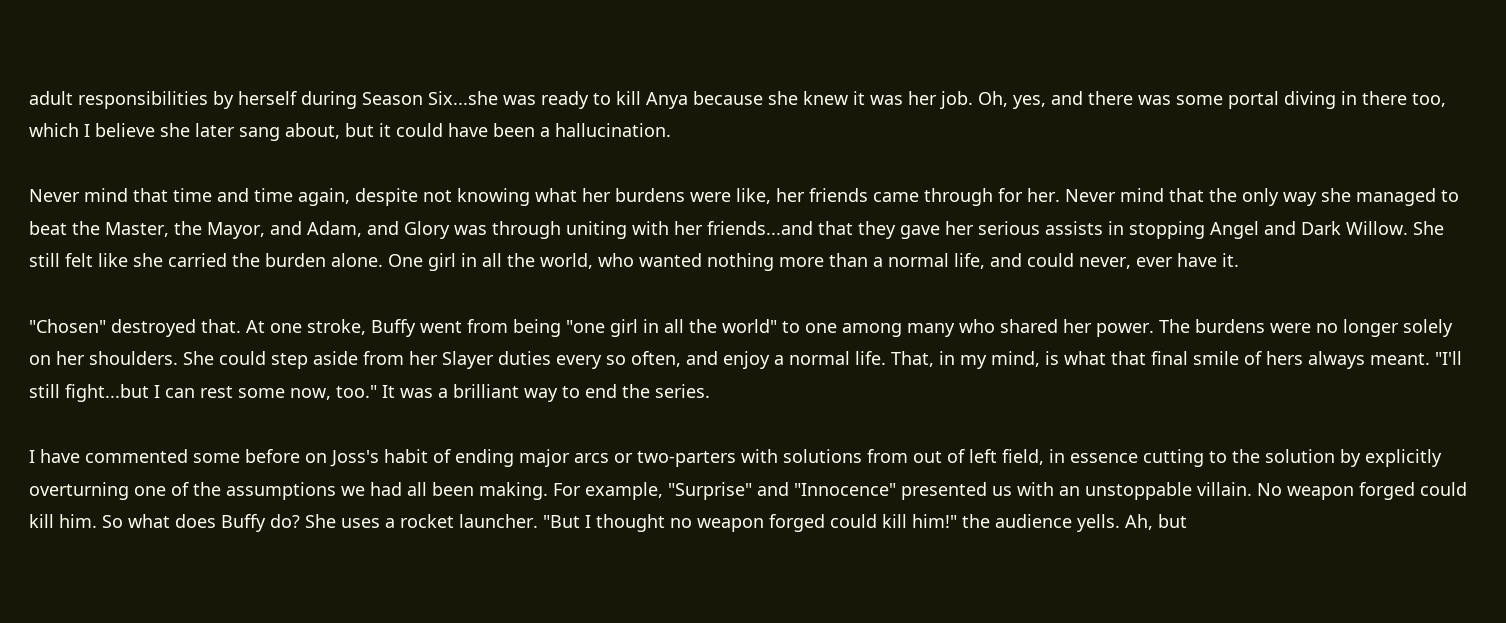adult responsibilities by herself during Season Six...she was ready to kill Anya because she knew it was her job. Oh, yes, and there was some portal diving in there too, which I believe she later sang about, but it could have been a hallucination.

Never mind that time and time again, despite not knowing what her burdens were like, her friends came through for her. Never mind that the only way she managed to beat the Master, the Mayor, and Adam, and Glory was through uniting with her friends...and that they gave her serious assists in stopping Angel and Dark Willow. She still felt like she carried the burden alone. One girl in all the world, who wanted nothing more than a normal life, and could never, ever have it.

"Chosen" destroyed that. At one stroke, Buffy went from being "one girl in all the world" to one among many who shared her power. The burdens were no longer solely on her shoulders. She could step aside from her Slayer duties every so often, and enjoy a normal life. That, in my mind, is what that final smile of hers always meant. "I'll still fight...but I can rest some now, too." It was a brilliant way to end the series.

I have commented some before on Joss's habit of ending major arcs or two-parters with solutions from out of left field, in essence cutting to the solution by explicitly overturning one of the assumptions we had all been making. For example, "Surprise" and "Innocence" presented us with an unstoppable villain. No weapon forged could kill him. So what does Buffy do? She uses a rocket launcher. "But I thought no weapon forged could kill him!" the audience yells. Ah, but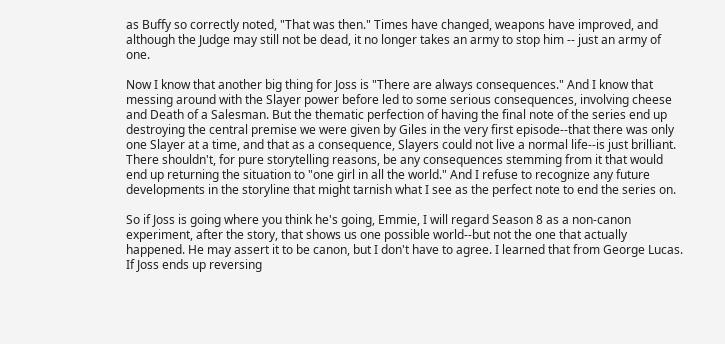as Buffy so correctly noted, "That was then." Times have changed, weapons have improved, and although the Judge may still not be dead, it no longer takes an army to stop him -- just an army of one.

Now I know that another big thing for Joss is "There are always consequences." And I know that messing around with the Slayer power before led to some serious consequences, involving cheese and Death of a Salesman. But the thematic perfection of having the final note of the series end up destroying the central premise we were given by Giles in the very first episode--that there was only one Slayer at a time, and that as a consequence, Slayers could not live a normal life--is just brilliant. There shouldn't, for pure storytelling reasons, be any consequences stemming from it that would end up returning the situation to "one girl in all the world." And I refuse to recognize any future developments in the storyline that might tarnish what I see as the perfect note to end the series on.

So if Joss is going where you think he's going, Emmie, I will regard Season 8 as a non-canon experiment, after the story, that shows us one possible world--but not the one that actually happened. He may assert it to be canon, but I don't have to agree. I learned that from George Lucas.
If Joss ends up reversing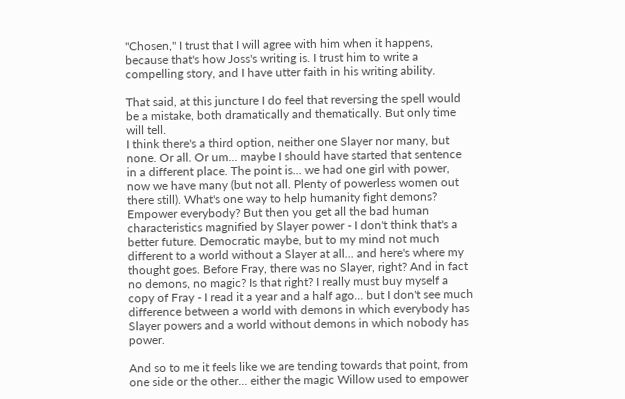"Chosen," I trust that I will agree with him when it happens, because that's how Joss's writing is. I trust him to write a compelling story, and I have utter faith in his writing ability.

That said, at this juncture I do feel that reversing the spell would be a mistake, both dramatically and thematically. But only time will tell.
I think there's a third option, neither one Slayer nor many, but none. Or all. Or um... maybe I should have started that sentence in a different place. The point is... we had one girl with power, now we have many (but not all. Plenty of powerless women out there still). What's one way to help humanity fight demons? Empower everybody? But then you get all the bad human characteristics magnified by Slayer power - I don't think that's a better future. Democratic maybe, but to my mind not much different to a world without a Slayer at all... and here's where my thought goes. Before Fray, there was no Slayer, right? And in fact no demons, no magic? Is that right? I really must buy myself a copy of Fray - I read it a year and a half ago... but I don't see much difference between a world with demons in which everybody has Slayer powers and a world without demons in which nobody has power.

And so to me it feels like we are tending towards that point, from one side or the other... either the magic Willow used to empower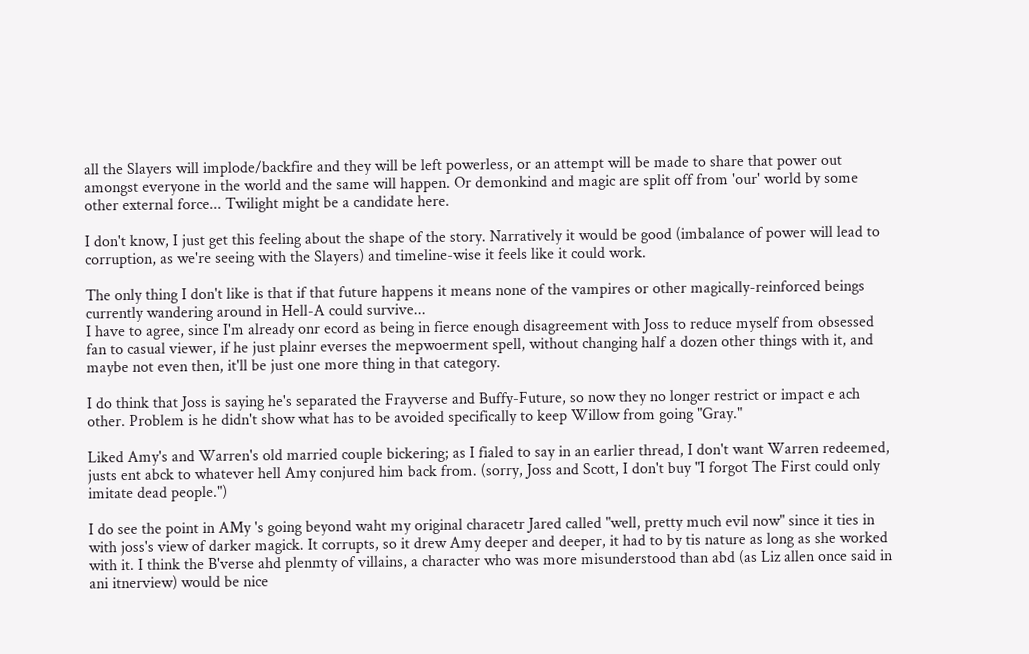all the Slayers will implode/backfire and they will be left powerless, or an attempt will be made to share that power out amongst everyone in the world and the same will happen. Or demonkind and magic are split off from 'our' world by some other external force... Twilight might be a candidate here.

I don't know, I just get this feeling about the shape of the story. Narratively it would be good (imbalance of power will lead to corruption, as we're seeing with the Slayers) and timeline-wise it feels like it could work.

The only thing I don't like is that if that future happens it means none of the vampires or other magically-reinforced beings currently wandering around in Hell-A could survive...
I have to agree, since I'm already onr ecord as being in fierce enough disagreement with Joss to reduce myself from obsessed fan to casual viewer, if he just plainr everses the mepwoerment spell, without changing half a dozen other things with it, and maybe not even then, it'll be just one more thing in that category.

I do think that Joss is saying he's separated the Frayverse and Buffy-Future, so now they no longer restrict or impact e ach other. Problem is he didn't show what has to be avoided specifically to keep Willow from going "Gray."

Liked Amy's and Warren's old married couple bickering; as I fialed to say in an earlier thread, I don't want Warren redeemed, justs ent abck to whatever hell Amy conjured him back from. (sorry, Joss and Scott, I don't buy "I forgot The First could only imitate dead people.")

I do see the point in AMy 's going beyond waht my original characetr Jared called "well, pretty much evil now" since it ties in with joss's view of darker magick. It corrupts, so it drew Amy deeper and deeper, it had to by tis nature as long as she worked with it. I think the B'verse ahd plenmty of villains, a character who was more misunderstood than abd (as Liz allen once said in ani itnerview) would be nice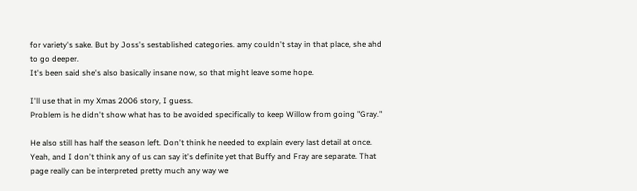for variety's sake. But by Joss's sestablished categories. amy couldn't stay in that place, she ahd to go deeper.
It's been said she's also basically insane now, so that might leave some hope.

I'll use that in my Xmas 2006 story, I guess.
Problem is he didn't show what has to be avoided specifically to keep Willow from going "Gray."

He also still has half the season left. Don't think he needed to explain every last detail at once.
Yeah, and I don't think any of us can say it's definite yet that Buffy and Fray are separate. That page really can be interpreted pretty much any way we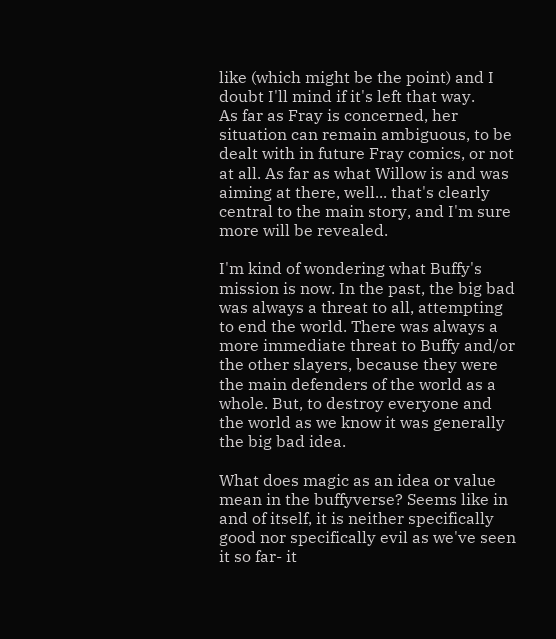like (which might be the point) and I doubt I'll mind if it's left that way.
As far as Fray is concerned, her situation can remain ambiguous, to be dealt with in future Fray comics, or not at all. As far as what Willow is and was aiming at there, well... that's clearly central to the main story, and I'm sure more will be revealed.

I'm kind of wondering what Buffy's mission is now. In the past, the big bad was always a threat to all, attempting to end the world. There was always a more immediate threat to Buffy and/or the other slayers, because they were the main defenders of the world as a whole. But, to destroy everyone and the world as we know it was generally the big bad idea.

What does magic as an idea or value mean in the buffyverse? Seems like in and of itself, it is neither specifically good nor specifically evil as we've seen it so far- it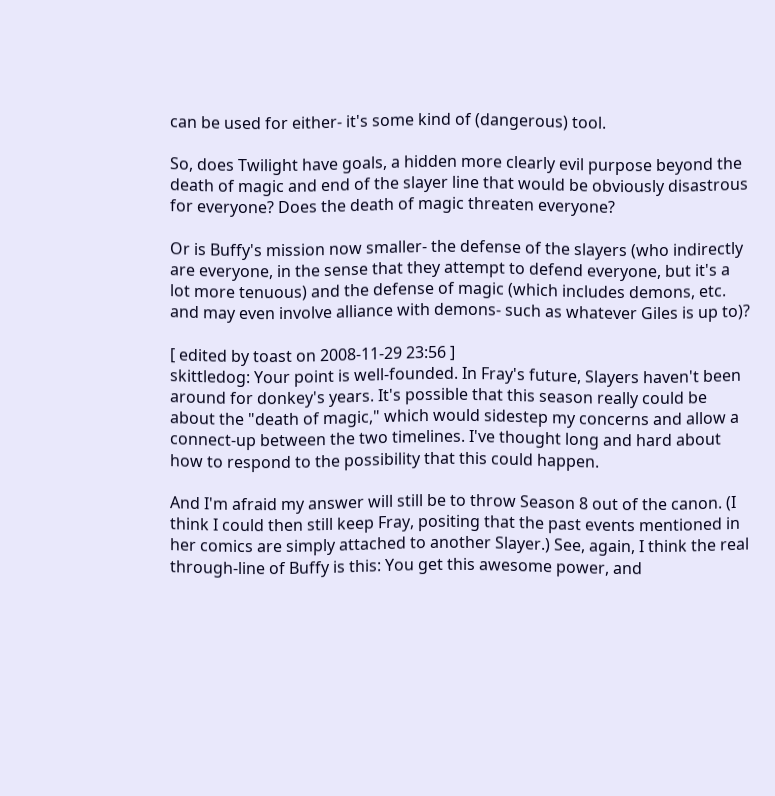can be used for either- it's some kind of (dangerous) tool.

So, does Twilight have goals, a hidden more clearly evil purpose beyond the death of magic and end of the slayer line that would be obviously disastrous for everyone? Does the death of magic threaten everyone?

Or is Buffy's mission now smaller- the defense of the slayers (who indirectly are everyone, in the sense that they attempt to defend everyone, but it's a lot more tenuous) and the defense of magic (which includes demons, etc. and may even involve alliance with demons- such as whatever Giles is up to)?

[ edited by toast on 2008-11-29 23:56 ]
skittledog: Your point is well-founded. In Fray's future, Slayers haven't been around for donkey's years. It's possible that this season really could be about the "death of magic," which would sidestep my concerns and allow a connect-up between the two timelines. I've thought long and hard about how to respond to the possibility that this could happen.

And I'm afraid my answer will still be to throw Season 8 out of the canon. (I think I could then still keep Fray, positing that the past events mentioned in her comics are simply attached to another Slayer.) See, again, I think the real through-line of Buffy is this: You get this awesome power, and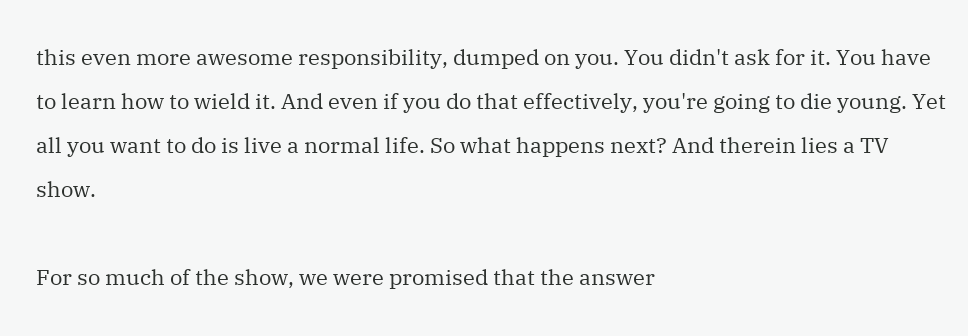this even more awesome responsibility, dumped on you. You didn't ask for it. You have to learn how to wield it. And even if you do that effectively, you're going to die young. Yet all you want to do is live a normal life. So what happens next? And therein lies a TV show.

For so much of the show, we were promised that the answer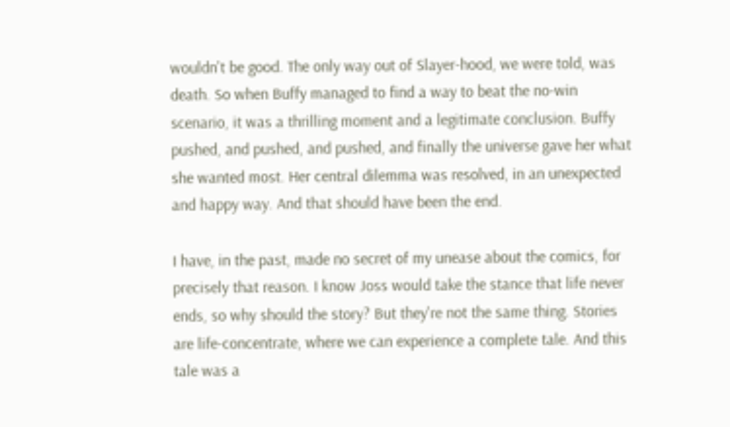wouldn't be good. The only way out of Slayer-hood, we were told, was death. So when Buffy managed to find a way to beat the no-win scenario, it was a thrilling moment and a legitimate conclusion. Buffy pushed, and pushed, and pushed, and finally the universe gave her what she wanted most. Her central dilemma was resolved, in an unexpected and happy way. And that should have been the end.

I have, in the past, made no secret of my unease about the comics, for precisely that reason. I know Joss would take the stance that life never ends, so why should the story? But they're not the same thing. Stories are life-concentrate, where we can experience a complete tale. And this tale was a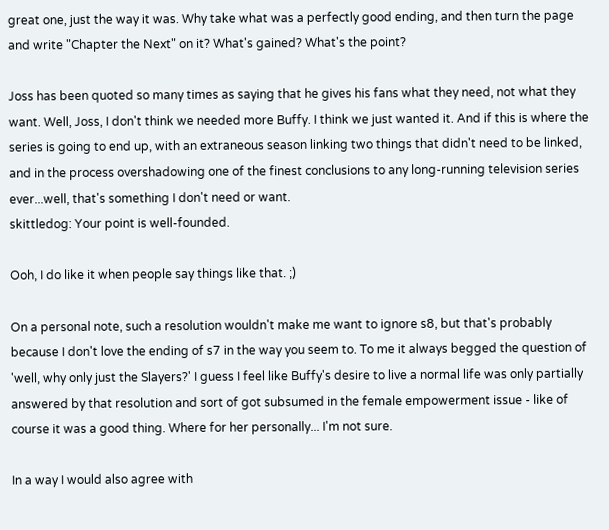great one, just the way it was. Why take what was a perfectly good ending, and then turn the page and write "Chapter the Next" on it? What's gained? What's the point?

Joss has been quoted so many times as saying that he gives his fans what they need, not what they want. Well, Joss, I don't think we needed more Buffy. I think we just wanted it. And if this is where the series is going to end up, with an extraneous season linking two things that didn't need to be linked, and in the process overshadowing one of the finest conclusions to any long-running television series ever...well, that's something I don't need or want.
skittledog: Your point is well-founded.

Ooh, I do like it when people say things like that. ;)

On a personal note, such a resolution wouldn't make me want to ignore s8, but that's probably because I don't love the ending of s7 in the way you seem to. To me it always begged the question of 'well, why only just the Slayers?' I guess I feel like Buffy's desire to live a normal life was only partially answered by that resolution and sort of got subsumed in the female empowerment issue - like of course it was a good thing. Where for her personally... I'm not sure.

In a way I would also agree with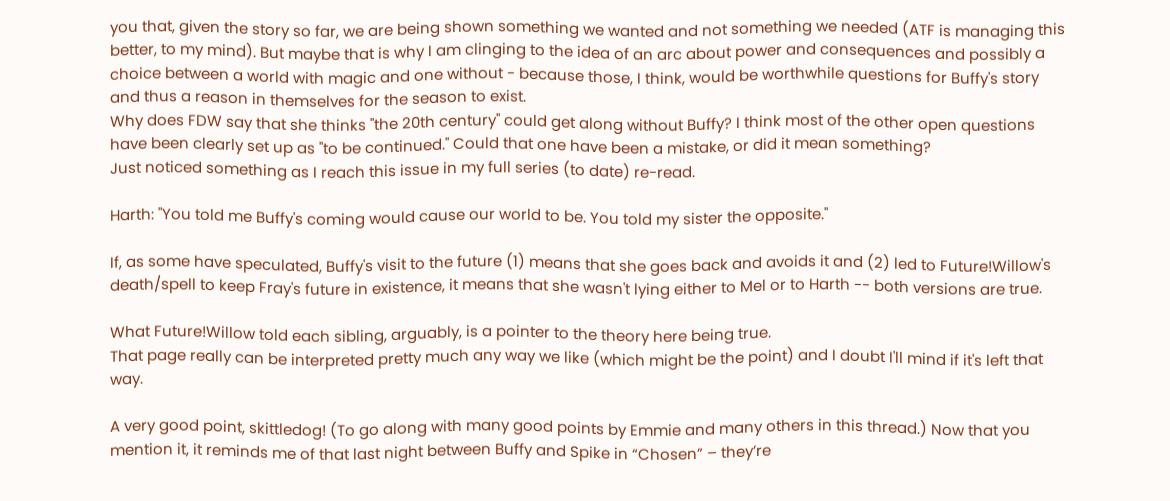you that, given the story so far, we are being shown something we wanted and not something we needed (ATF is managing this better, to my mind). But maybe that is why I am clinging to the idea of an arc about power and consequences and possibly a choice between a world with magic and one without - because those, I think, would be worthwhile questions for Buffy's story and thus a reason in themselves for the season to exist.
Why does FDW say that she thinks "the 20th century" could get along without Buffy? I think most of the other open questions have been clearly set up as "to be continued." Could that one have been a mistake, or did it mean something?
Just noticed something as I reach this issue in my full series (to date) re-read.

Harth: "You told me Buffy's coming would cause our world to be. You told my sister the opposite."

If, as some have speculated, Buffy's visit to the future (1) means that she goes back and avoids it and (2) led to Future!Willow's death/spell to keep Fray's future in existence, it means that she wasn't lying either to Mel or to Harth -- both versions are true.

What Future!Willow told each sibling, arguably, is a pointer to the theory here being true.
That page really can be interpreted pretty much any way we like (which might be the point) and I doubt I'll mind if it's left that way.

A very good point, skittledog! (To go along with many good points by Emmie and many others in this thread.) Now that you mention it, it reminds me of that last night between Buffy and Spike in “Chosen” – they’re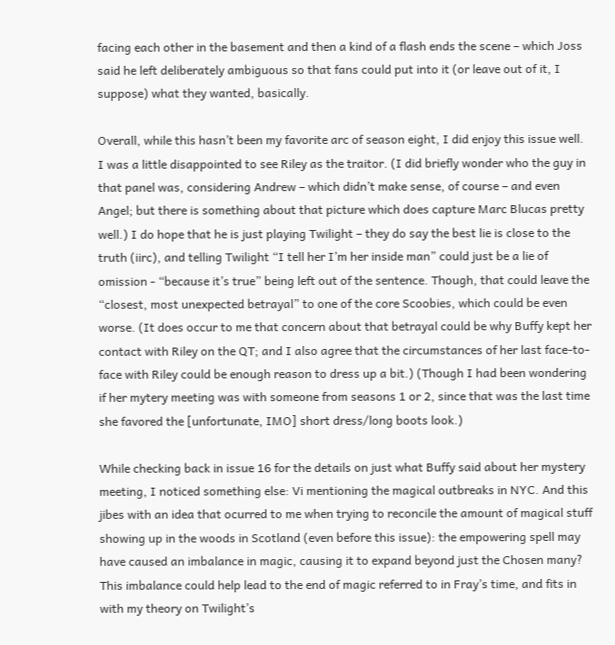facing each other in the basement and then a kind of a flash ends the scene – which Joss said he left deliberately ambiguous so that fans could put into it (or leave out of it, I suppose) what they wanted, basically.

Overall, while this hasn’t been my favorite arc of season eight, I did enjoy this issue well. I was a little disappointed to see Riley as the traitor. (I did briefly wonder who the guy in that panel was, considering Andrew – which didn’t make sense, of course – and even Angel; but there is something about that picture which does capture Marc Blucas pretty well.) I do hope that he is just playing Twilight – they do say the best lie is close to the truth (iirc), and telling Twilight “I tell her I’m her inside man” could just be a lie of omission - “because it’s true” being left out of the sentence. Though, that could leave the “closest, most unexpected betrayal” to one of the core Scoobies, which could be even worse. (It does occur to me that concern about that betrayal could be why Buffy kept her contact with Riley on the QT; and I also agree that the circumstances of her last face-to-face with Riley could be enough reason to dress up a bit.) (Though I had been wondering if her mytery meeting was with someone from seasons 1 or 2, since that was the last time she favored the [unfortunate, IMO] short dress/long boots look.)

While checking back in issue 16 for the details on just what Buffy said about her mystery meeting, I noticed something else: Vi mentioning the magical outbreaks in NYC. And this jibes with an idea that ocurred to me when trying to reconcile the amount of magical stuff showing up in the woods in Scotland (even before this issue): the empowering spell may have caused an imbalance in magic, causing it to expand beyond just the Chosen many? This imbalance could help lead to the end of magic referred to in Fray’s time, and fits in with my theory on Twilight’s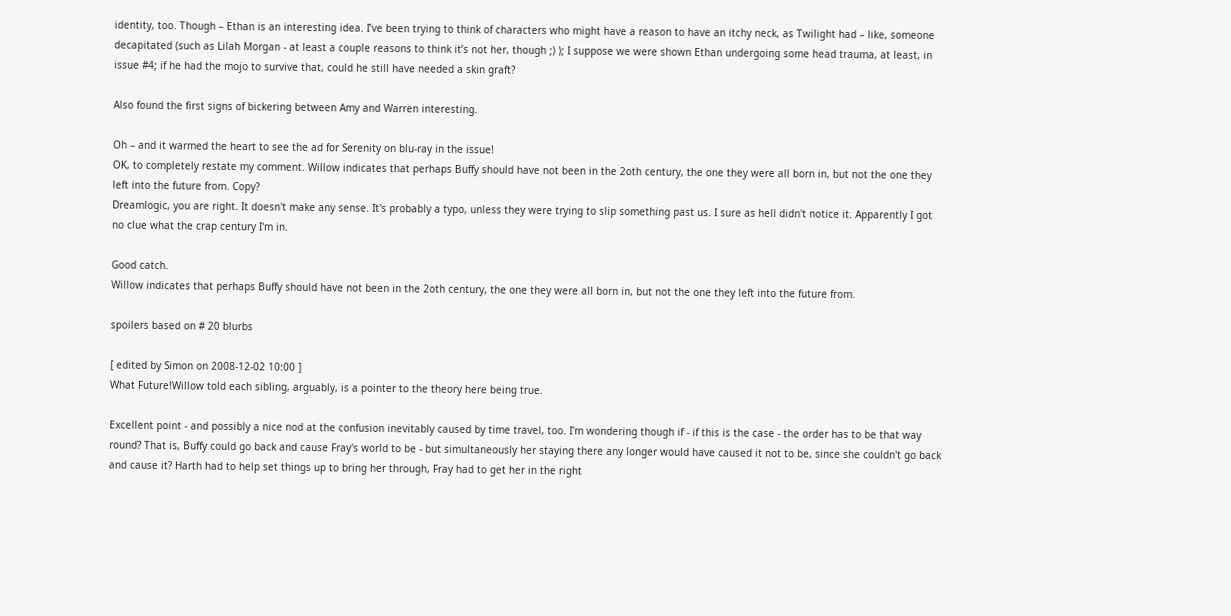identity, too. Though – Ethan is an interesting idea. I’ve been trying to think of characters who might have a reason to have an itchy neck, as Twilight had – like, someone decapitated (such as Lilah Morgan - at least a couple reasons to think it’s not her, though ;) ); I suppose we were shown Ethan undergoing some head trauma, at least, in issue #4; if he had the mojo to survive that, could he still have needed a skin graft?

Also found the first signs of bickering between Amy and Warren interesting.

Oh – and it warmed the heart to see the ad for Serenity on blu-ray in the issue!
OK, to completely restate my comment. Willow indicates that perhaps Buffy should have not been in the 2oth century, the one they were all born in, but not the one they left into the future from. Copy?
Dreamlogic, you are right. It doesn't make any sense. It's probably a typo, unless they were trying to slip something past us. I sure as hell didn't notice it. Apparently I got no clue what the crap century I'm in.

Good catch.
Willow indicates that perhaps Buffy should have not been in the 2oth century, the one they were all born in, but not the one they left into the future from.

spoilers based on # 20 blurbs

[ edited by Simon on 2008-12-02 10:00 ]
What Future!Willow told each sibling, arguably, is a pointer to the theory here being true.

Excellent point - and possibly a nice nod at the confusion inevitably caused by time travel, too. I'm wondering though if - if this is the case - the order has to be that way round? That is, Buffy could go back and cause Fray's world to be - but simultaneously her staying there any longer would have caused it not to be, since she couldn't go back and cause it? Harth had to help set things up to bring her through, Fray had to get her in the right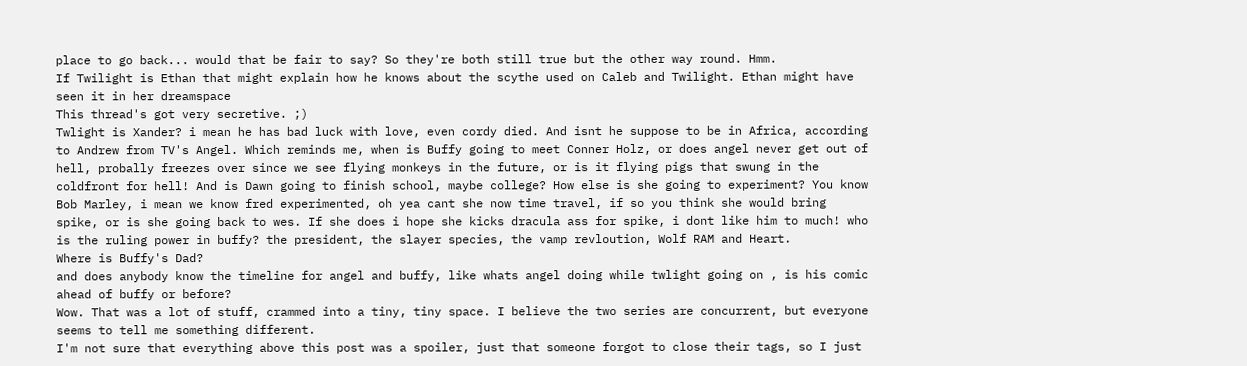place to go back... would that be fair to say? So they're both still true but the other way round. Hmm.
If Twilight is Ethan that might explain how he knows about the scythe used on Caleb and Twilight. Ethan might have seen it in her dreamspace
This thread's got very secretive. ;)
Twlight is Xander? i mean he has bad luck with love, even cordy died. And isnt he suppose to be in Africa, according to Andrew from TV's Angel. Which reminds me, when is Buffy going to meet Conner Holz, or does angel never get out of hell, probally freezes over since we see flying monkeys in the future, or is it flying pigs that swung in the coldfront for hell! And is Dawn going to finish school, maybe college? How else is she going to experiment? You know Bob Marley, i mean we know fred experimented, oh yea cant she now time travel, if so you think she would bring spike, or is she going back to wes. If she does i hope she kicks dracula ass for spike, i dont like him to much! who is the ruling power in buffy? the president, the slayer species, the vamp revloution, Wolf RAM and Heart.
Where is Buffy's Dad?
and does anybody know the timeline for angel and buffy, like whats angel doing while twlight going on , is his comic ahead of buffy or before?
Wow. That was a lot of stuff, crammed into a tiny, tiny space. I believe the two series are concurrent, but everyone seems to tell me something different.
I'm not sure that everything above this post was a spoiler, just that someone forgot to close their tags, so I just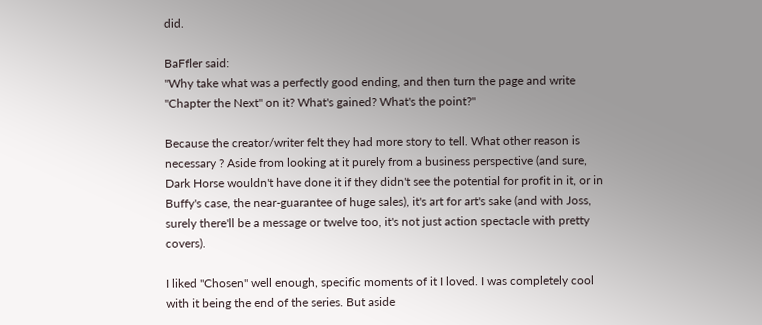did.

BaFfler said:
"Why take what was a perfectly good ending, and then turn the page and write "Chapter the Next" on it? What's gained? What's the point?"

Because the creator/writer felt they had more story to tell. What other reason is necessary ? Aside from looking at it purely from a business perspective (and sure, Dark Horse wouldn't have done it if they didn't see the potential for profit in it, or in Buffy's case, the near-guarantee of huge sales), it's art for art's sake (and with Joss, surely there'll be a message or twelve too, it's not just action spectacle with pretty covers).

I liked "Chosen" well enough, specific moments of it I loved. I was completely cool with it being the end of the series. But aside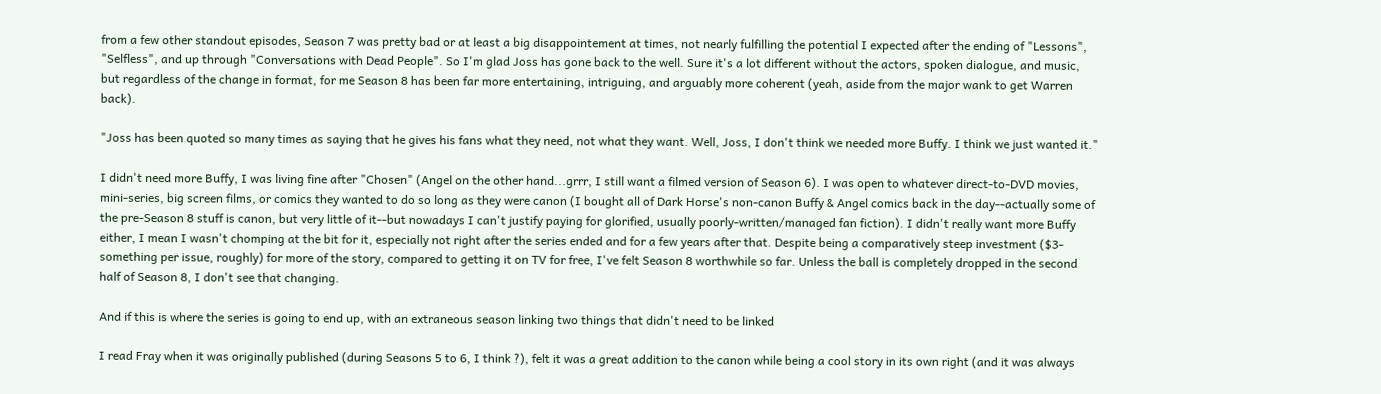from a few other standout episodes, Season 7 was pretty bad or at least a big disappointement at times, not nearly fulfilling the potential I expected after the ending of "Lessons", "Selfless", and up through "Conversations with Dead People". So I'm glad Joss has gone back to the well. Sure it's a lot different without the actors, spoken dialogue, and music, but regardless of the change in format, for me Season 8 has been far more entertaining, intriguing, and arguably more coherent (yeah, aside from the major wank to get Warren back).

"Joss has been quoted so many times as saying that he gives his fans what they need, not what they want. Well, Joss, I don't think we needed more Buffy. I think we just wanted it."

I didn't need more Buffy, I was living fine after "Chosen" (Angel on the other hand...grrr, I still want a filmed version of Season 6). I was open to whatever direct-to-DVD movies, mini-series, big screen films, or comics they wanted to do so long as they were canon (I bought all of Dark Horse's non-canon Buffy & Angel comics back in the day--actually some of the pre-Season 8 stuff is canon, but very little of it--but nowadays I can't justify paying for glorified, usually poorly-written/managed fan fiction). I didn't really want more Buffy either, I mean I wasn't chomping at the bit for it, especially not right after the series ended and for a few years after that. Despite being a comparatively steep investment ($3-something per issue, roughly) for more of the story, compared to getting it on TV for free, I've felt Season 8 worthwhile so far. Unless the ball is completely dropped in the second half of Season 8, I don't see that changing.

And if this is where the series is going to end up, with an extraneous season linking two things that didn't need to be linked

I read Fray when it was originally published (during Seasons 5 to 6, I think ?), felt it was a great addition to the canon while being a cool story in its own right (and it was always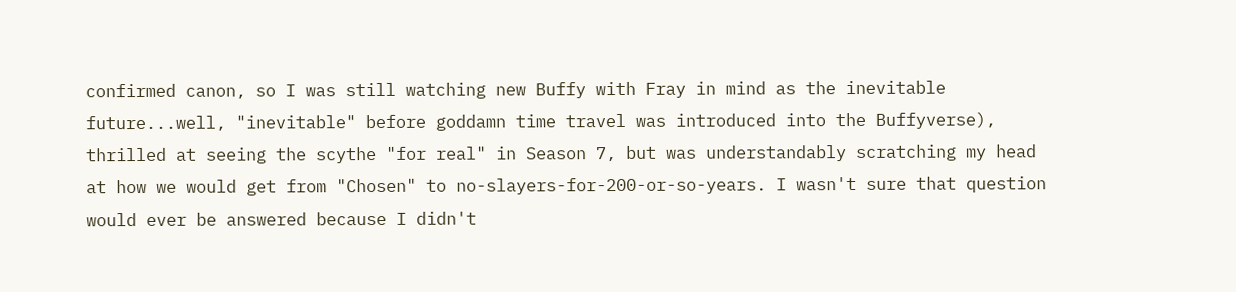confirmed canon, so I was still watching new Buffy with Fray in mind as the inevitable future...well, "inevitable" before goddamn time travel was introduced into the Buffyverse), thrilled at seeing the scythe "for real" in Season 7, but was understandably scratching my head at how we would get from "Chosen" to no-slayers-for-200-or-so-years. I wasn't sure that question would ever be answered because I didn't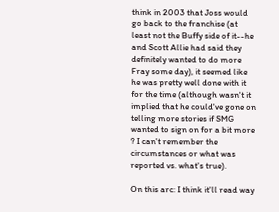think in 2003 that Joss would go back to the franchise (at least not the Buffy side of it--he and Scott Allie had said they definitely wanted to do more Fray some day), it seemed like he was pretty well done with it for the time (although wasn't it implied that he could've gone on telling more stories if SMG wanted to sign on for a bit more ? I can't remember the circumstances or what was reported vs. what's true).

On this arc: I think it'll read way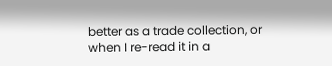better as a trade collection, or when I re-read it in a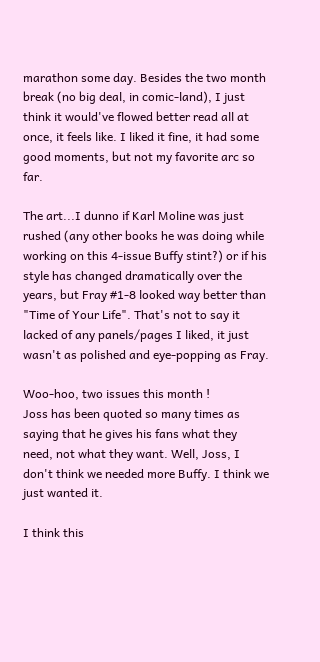marathon some day. Besides the two month break (no big deal, in comic-land), I just think it would've flowed better read all at once, it feels like. I liked it fine, it had some good moments, but not my favorite arc so far.

The art...I dunno if Karl Moline was just rushed (any other books he was doing while working on this 4-issue Buffy stint?) or if his style has changed dramatically over the years, but Fray #1-8 looked way better than "Time of Your Life". That's not to say it lacked of any panels/pages I liked, it just wasn't as polished and eye-popping as Fray.

Woo-hoo, two issues this month !
Joss has been quoted so many times as saying that he gives his fans what they need, not what they want. Well, Joss, I don't think we needed more Buffy. I think we just wanted it.

I think this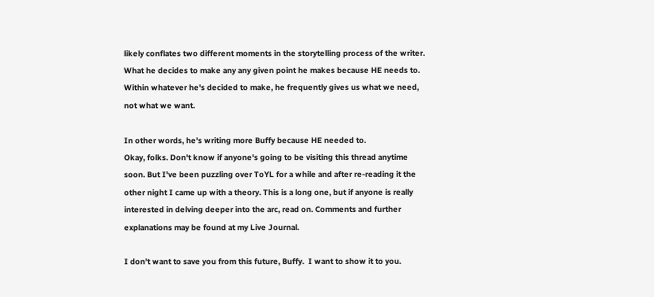likely conflates two different moments in the storytelling process of the writer. What he decides to make any any given point he makes because HE needs to. Within whatever he's decided to make, he frequently gives us what we need, not what we want.

In other words, he's writing more Buffy because HE needed to.
Okay, folks. Don't know if anyone's going to be visiting this thread anytime soon. But I've been puzzling over ToYL for a while and after re-reading it the other night I came up with a theory. This is a long one, but if anyone is really interested in delving deeper into the arc, read on. Comments and further explanations may be found at my Live Journal.

I don't want to save you from this future, Buffy.  I want to show it to you.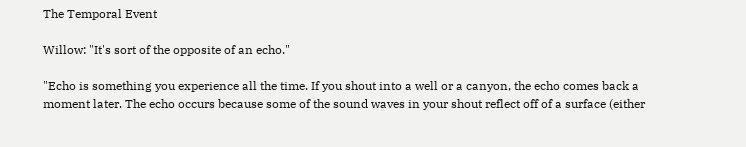The Temporal Event

Willow: "It's sort of the opposite of an echo."

"Echo is something you experience all the time. If you shout into a well or a canyon, the echo comes back a moment later. The echo occurs because some of the sound waves in your shout reflect off of a surface (either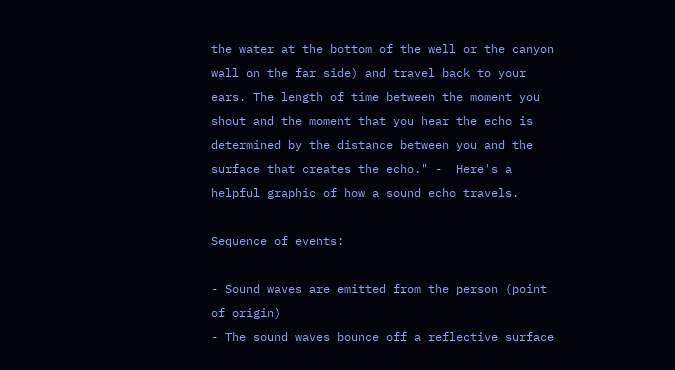the water at the bottom of the well or the canyon wall on the far side) and travel back to your ears. The length of time between the moment you shout and the moment that you hear the echo is determined by the distance between you and the surface that creates the echo." -  Here's a helpful graphic of how a sound echo travels.

Sequence of events:

- Sound waves are emitted from the person (point of origin)
- The sound waves bounce off a reflective surface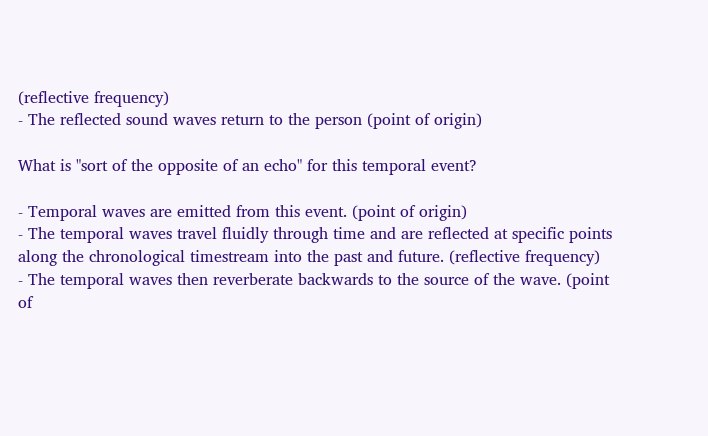(reflective frequency)
- The reflected sound waves return to the person (point of origin)

What is "sort of the opposite of an echo" for this temporal event?

- Temporal waves are emitted from this event. (point of origin)
- The temporal waves travel fluidly through time and are reflected at specific points along the chronological timestream into the past and future. (reflective frequency)
- The temporal waves then reverberate backwards to the source of the wave. (point of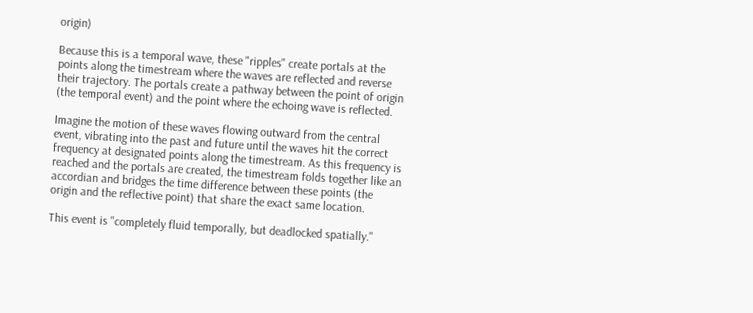origin)

Because this is a temporal wave, these "ripples" create portals at the points along the timestream where the waves are reflected and reverse their trajectory. The portals create a pathway between the point of origin (the temporal event) and the point where the echoing wave is reflected.

Imagine the motion of these waves flowing outward from the central event, vibrating into the past and future until the waves hit the correct frequency at designated points along the timestream. As this frequency is reached and the portals are created, the timestream folds together like an accordian and bridges the time difference between these points (the origin and the reflective point) that share the exact same location.

This event is "completely fluid temporally, but deadlocked spatially."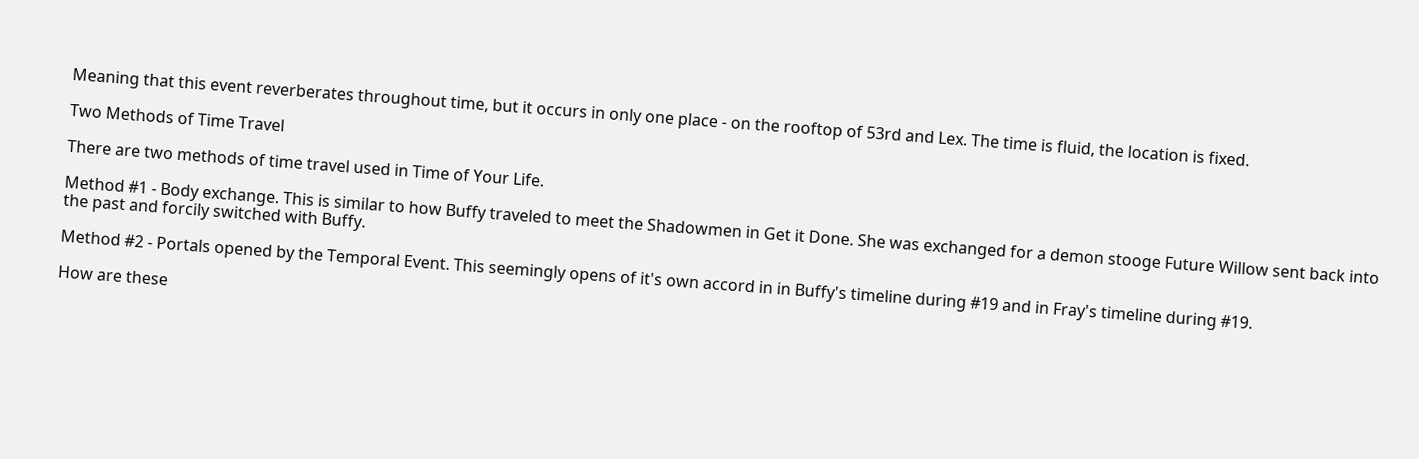Meaning that this event reverberates throughout time, but it occurs in only one place - on the rooftop of 53rd and Lex. The time is fluid, the location is fixed.

Two Methods of Time Travel

There are two methods of time travel used in Time of Your Life.

Method #1 - Body exchange. This is similar to how Buffy traveled to meet the Shadowmen in Get it Done. She was exchanged for a demon stooge Future Willow sent back into the past and forcily switched with Buffy.

Method #2 - Portals opened by the Temporal Event. This seemingly opens of it's own accord in in Buffy's timeline during #19 and in Fray's timeline during #19.

How are these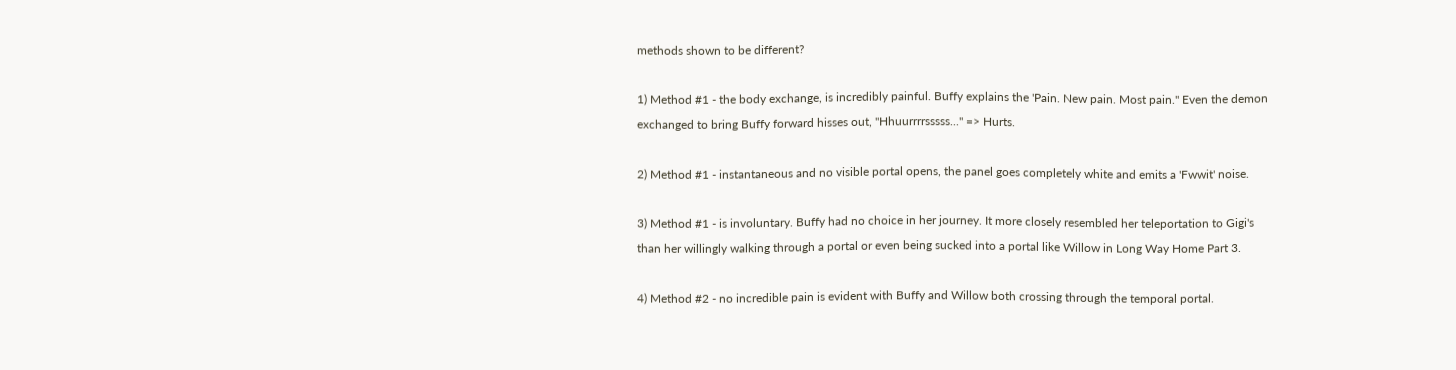methods shown to be different?

1) Method #1 - the body exchange, is incredibly painful. Buffy explains the 'Pain. New pain. Most pain." Even the demon exchanged to bring Buffy forward hisses out, "Hhuurrrrsssss..." => Hurts.

2) Method #1 - instantaneous and no visible portal opens, the panel goes completely white and emits a 'Fwwit' noise.

3) Method #1 - is involuntary. Buffy had no choice in her journey. It more closely resembled her teleportation to Gigi's than her willingly walking through a portal or even being sucked into a portal like Willow in Long Way Home Part 3.

4) Method #2 - no incredible pain is evident with Buffy and Willow both crossing through the temporal portal.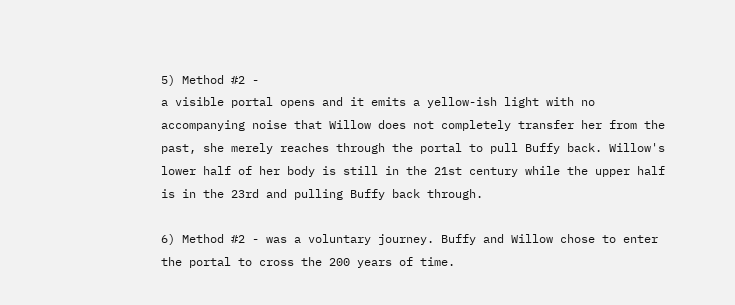5) Method #2 -
a visible portal opens and it emits a yellow-ish light with no accompanying noise that Willow does not completely transfer her from the past, she merely reaches through the portal to pull Buffy back. Willow's lower half of her body is still in the 21st century while the upper half is in the 23rd and pulling Buffy back through.

6) Method #2 - was a voluntary journey. Buffy and Willow chose to enter the portal to cross the 200 years of time.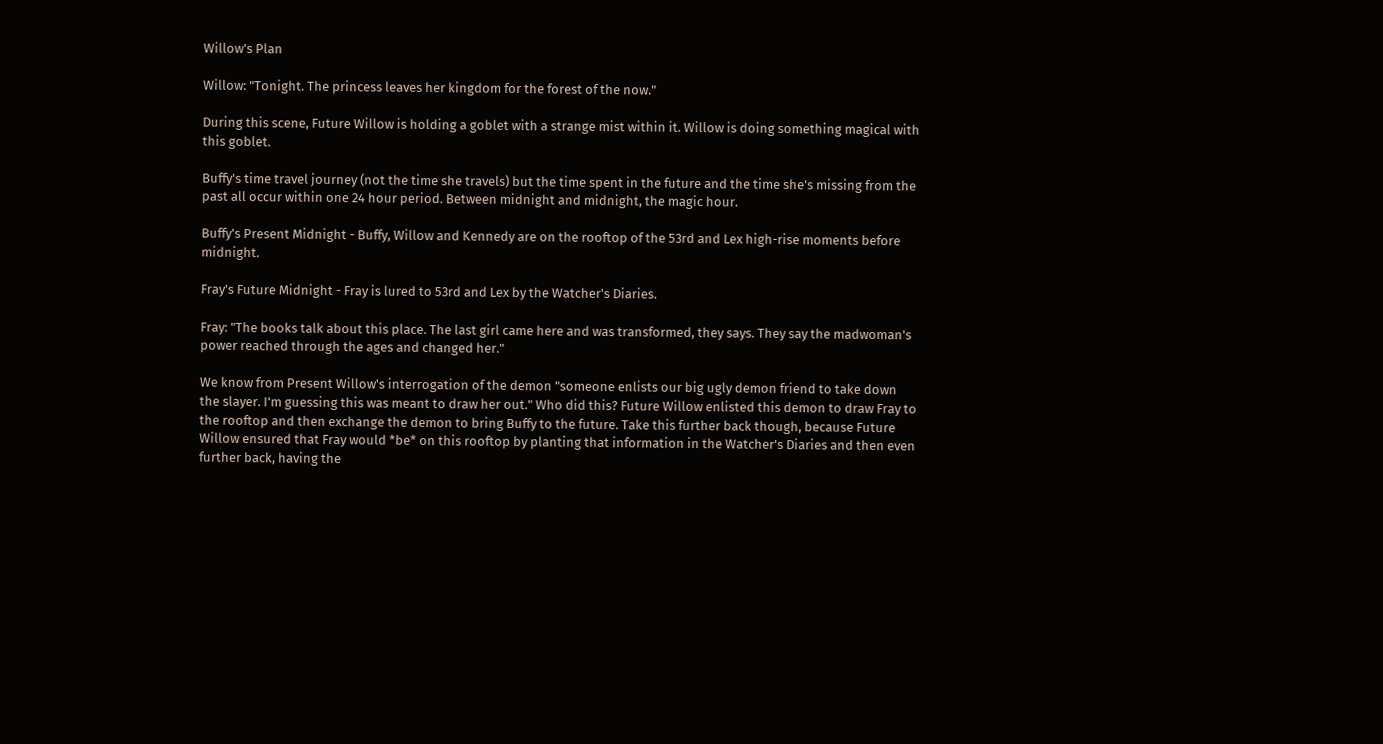Willow's Plan

Willow: "Tonight. The princess leaves her kingdom for the forest of the now."

During this scene, Future Willow is holding a goblet with a strange mist within it. Willow is doing something magical with this goblet.

Buffy's time travel journey (not the time she travels) but the time spent in the future and the time she's missing from the past all occur within one 24 hour period. Between midnight and midnight, the magic hour.

Buffy's Present Midnight - Buffy, Willow and Kennedy are on the rooftop of the 53rd and Lex high-rise moments before midnight.

Fray's Future Midnight - Fray is lured to 53rd and Lex by the Watcher's Diaries.

Fray: "The books talk about this place. The last girl came here and was transformed, they says. They say the madwoman's power reached through the ages and changed her."

We know from Present Willow's interrogation of the demon "someone enlists our big ugly demon friend to take down the slayer. I'm guessing this was meant to draw her out." Who did this? Future Willow enlisted this demon to draw Fray to the rooftop and then exchange the demon to bring Buffy to the future. Take this further back though, because Future Willow ensured that Fray would *be* on this rooftop by planting that information in the Watcher's Diaries and then even further back, having the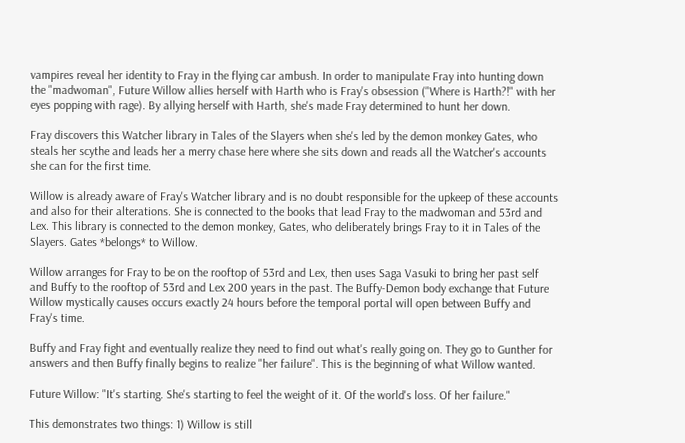vampires reveal her identity to Fray in the flying car ambush. In order to manipulate Fray into hunting down the "madwoman", Future Willow allies herself with Harth who is Fray's obsession ("Where is Harth?!" with her eyes popping with rage). By allying herself with Harth, she's made Fray determined to hunt her down.

Fray discovers this Watcher library in Tales of the Slayers when she's led by the demon monkey Gates, who steals her scythe and leads her a merry chase here where she sits down and reads all the Watcher's accounts she can for the first time.

Willow is already aware of Fray's Watcher library and is no doubt responsible for the upkeep of these accounts and also for their alterations. She is connected to the books that lead Fray to the madwoman and 53rd and Lex. This library is connected to the demon monkey, Gates, who deliberately brings Fray to it in Tales of the Slayers. Gates *belongs* to Willow.

Willow arranges for Fray to be on the rooftop of 53rd and Lex, then uses Saga Vasuki to bring her past self and Buffy to the rooftop of 53rd and Lex 200 years in the past. The Buffy-Demon body exchange that Future Willow mystically causes occurs exactly 24 hours before the temporal portal will open between Buffy and Fray's time.

Buffy and Fray fight and eventually realize they need to find out what's really going on. They go to Gunther for answers and then Buffy finally begins to realize "her failure". This is the beginning of what Willow wanted.

Future Willow: "It's starting. She's starting to feel the weight of it. Of the world's loss. Of her failure."

This demonstrates two things: 1) Willow is still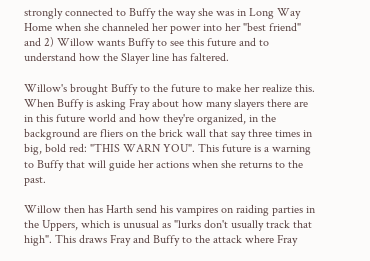strongly connected to Buffy the way she was in Long Way Home when she channeled her power into her "best friend" and 2) Willow wants Buffy to see this future and to understand how the Slayer line has faltered.

Willow's brought Buffy to the future to make her realize this. When Buffy is asking Fray about how many slayers there are in this future world and how they're organized, in the background are fliers on the brick wall that say three times in big, bold red: "THIS WARN YOU". This future is a warning to Buffy that will guide her actions when she returns to the past.

Willow then has Harth send his vampires on raiding parties in the Uppers, which is unusual as "lurks don't usually track that high". This draws Fray and Buffy to the attack where Fray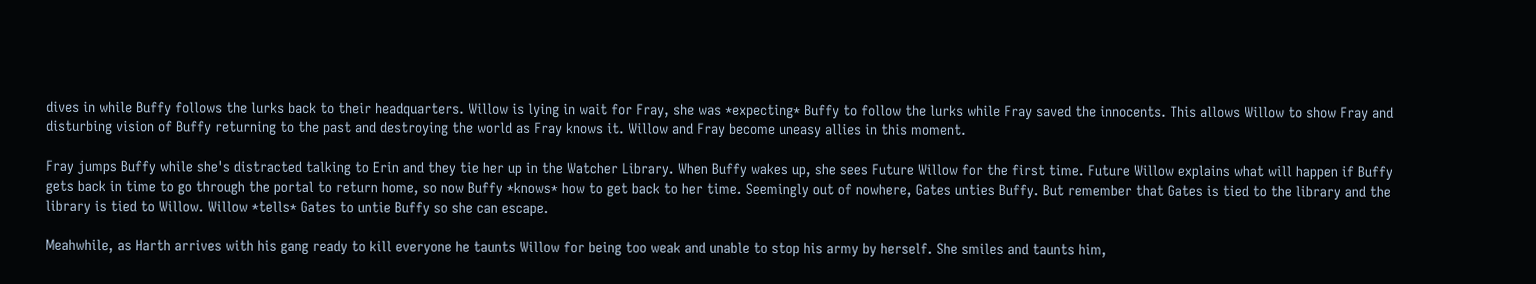dives in while Buffy follows the lurks back to their headquarters. Willow is lying in wait for Fray, she was *expecting* Buffy to follow the lurks while Fray saved the innocents. This allows Willow to show Fray and disturbing vision of Buffy returning to the past and destroying the world as Fray knows it. Willow and Fray become uneasy allies in this moment.

Fray jumps Buffy while she's distracted talking to Erin and they tie her up in the Watcher Library. When Buffy wakes up, she sees Future Willow for the first time. Future Willow explains what will happen if Buffy gets back in time to go through the portal to return home, so now Buffy *knows* how to get back to her time. Seemingly out of nowhere, Gates unties Buffy. But remember that Gates is tied to the library and the library is tied to Willow. Willow *tells* Gates to untie Buffy so she can escape.

Meahwhile, as Harth arrives with his gang ready to kill everyone he taunts Willow for being too weak and unable to stop his army by herself. She smiles and taunts him,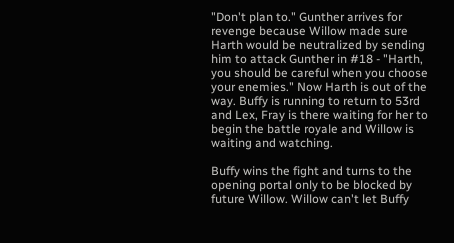"Don't plan to." Gunther arrives for revenge because Willow made sure Harth would be neutralized by sending him to attack Gunther in #18 - "Harth, you should be careful when you choose your enemies." Now Harth is out of the way. Buffy is running to return to 53rd and Lex, Fray is there waiting for her to begin the battle royale and Willow is waiting and watching.

Buffy wins the fight and turns to the opening portal only to be blocked by future Willow. Willow can't let Buffy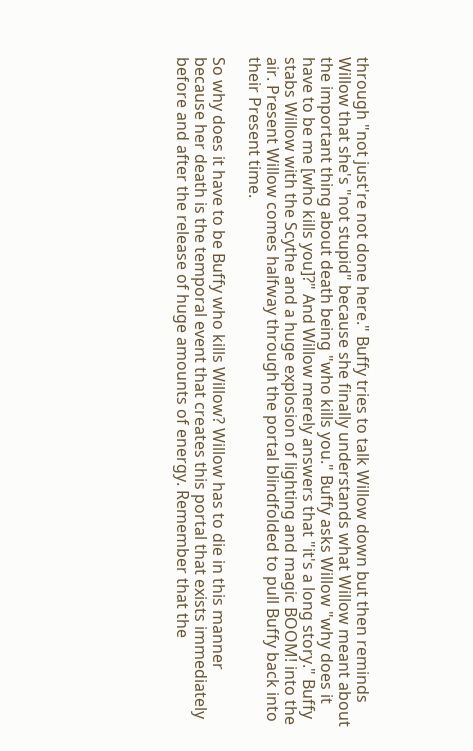through "not just're not done here." Buffy tries to talk Willow down but then reminds Willow that she's "not stupid" because she finally understands what Willow meant about the important thing about death being "who kills you." Buffy asks Willow "why does it have to be me [who kills you]?" And Willow merely answers that "it's a long story." Buffy stabs Willow with the Scythe and a huge explosion of lighting and magic BOOM! into the air. Present Willow comes halfway through the portal blindfolded to pull Buffy back into their Present time.

So why does it have to be Buffy who kills Willow? Willow has to die in this manner because her death is the temporal event that creates this portal that exists immediately before and after the release of huge amounts of energy. Remember that the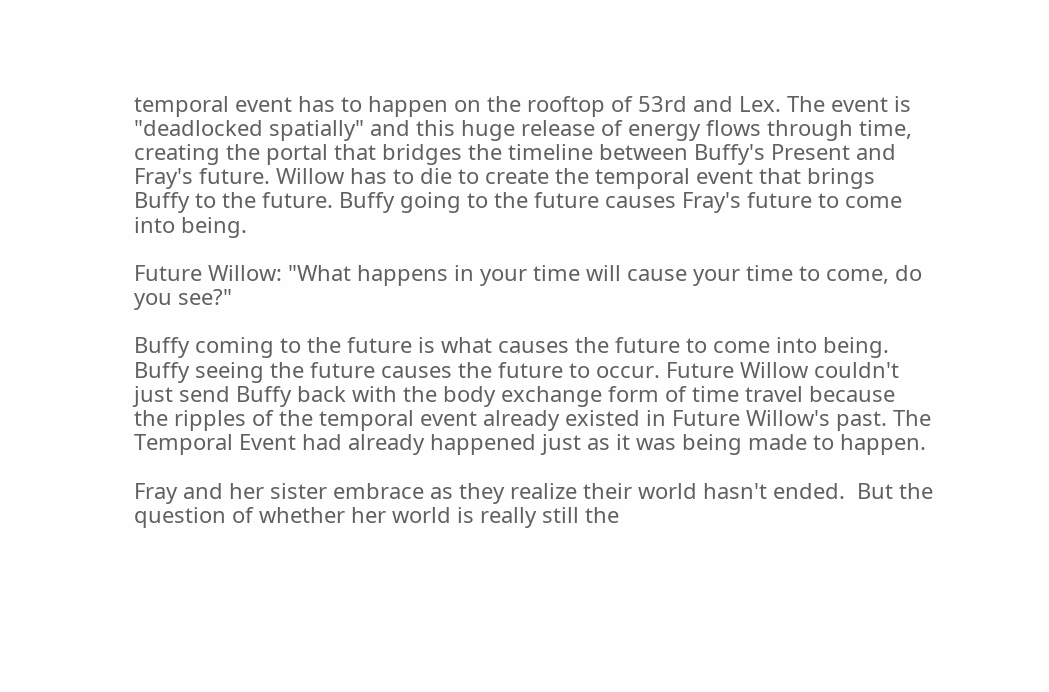temporal event has to happen on the rooftop of 53rd and Lex. The event is "deadlocked spatially" and this huge release of energy flows through time, creating the portal that bridges the timeline between Buffy's Present and Fray's future. Willow has to die to create the temporal event that brings Buffy to the future. Buffy going to the future causes Fray's future to come into being.

Future Willow: "What happens in your time will cause your time to come, do you see?"

Buffy coming to the future is what causes the future to come into being. Buffy seeing the future causes the future to occur. Future Willow couldn't just send Buffy back with the body exchange form of time travel because the ripples of the temporal event already existed in Future Willow's past. The Temporal Event had already happened just as it was being made to happen.

Fray and her sister embrace as they realize their world hasn't ended.  But the question of whether her world is really still the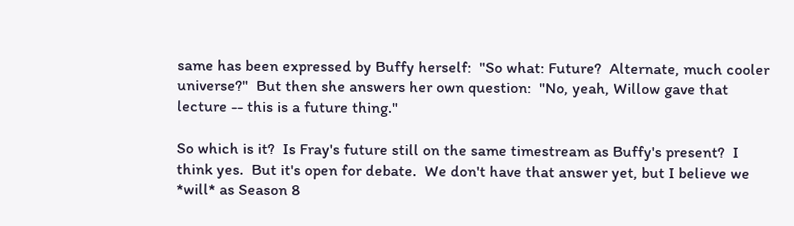same has been expressed by Buffy herself:  "So what: Future?  Alternate, much cooler universe?"  But then she answers her own question:  "No, yeah, Willow gave that lecture -- this is a future thing."

So which is it?  Is Fray's future still on the same timestream as Buffy's present?  I think yes.  But it's open for debate.  We don't have that answer yet, but I believe we *will* as Season 8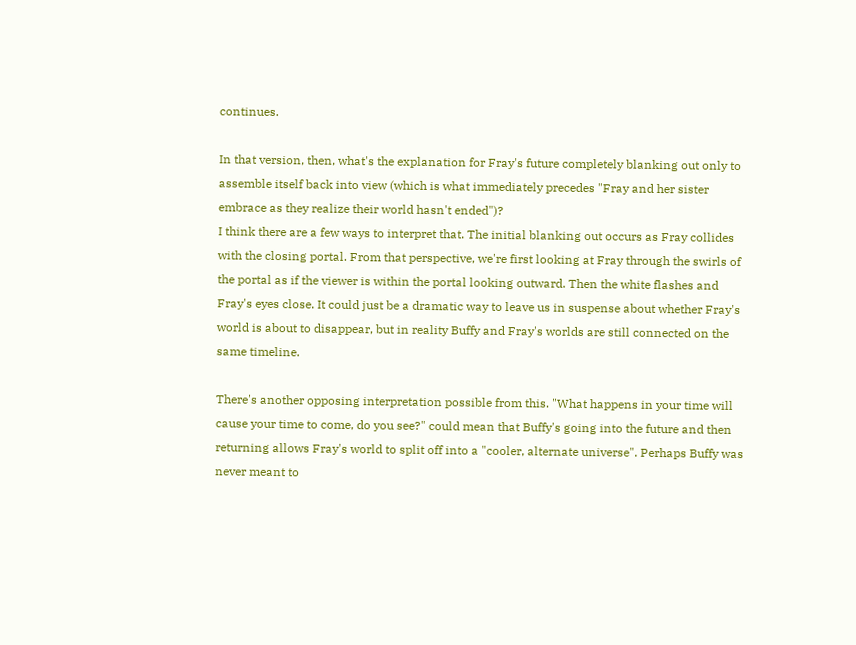continues.

In that version, then, what's the explanation for Fray's future completely blanking out only to assemble itself back into view (which is what immediately precedes "Fray and her sister embrace as they realize their world hasn't ended")?
I think there are a few ways to interpret that. The initial blanking out occurs as Fray collides with the closing portal. From that perspective, we're first looking at Fray through the swirls of the portal as if the viewer is within the portal looking outward. Then the white flashes and Fray's eyes close. It could just be a dramatic way to leave us in suspense about whether Fray's world is about to disappear, but in reality Buffy and Fray's worlds are still connected on the same timeline.

There's another opposing interpretation possible from this. "What happens in your time will cause your time to come, do you see?" could mean that Buffy's going into the future and then returning allows Fray's world to split off into a "cooler, alternate universe". Perhaps Buffy was never meant to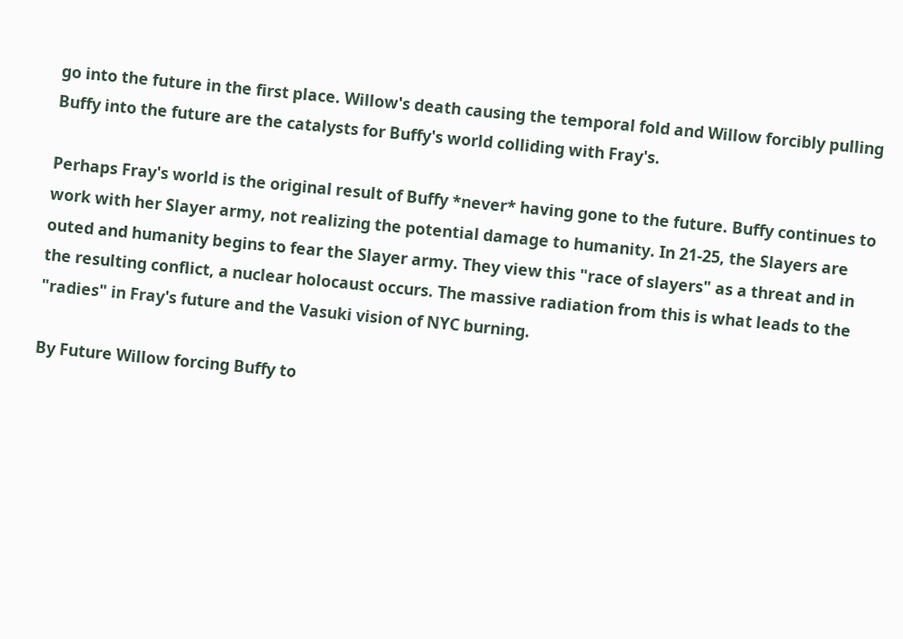go into the future in the first place. Willow's death causing the temporal fold and Willow forcibly pulling Buffy into the future are the catalysts for Buffy's world colliding with Fray's.

Perhaps Fray's world is the original result of Buffy *never* having gone to the future. Buffy continues to work with her Slayer army, not realizing the potential damage to humanity. In 21-25, the Slayers are outed and humanity begins to fear the Slayer army. They view this "race of slayers" as a threat and in the resulting conflict, a nuclear holocaust occurs. The massive radiation from this is what leads to the "radies" in Fray's future and the Vasuki vision of NYC burning.

By Future Willow forcing Buffy to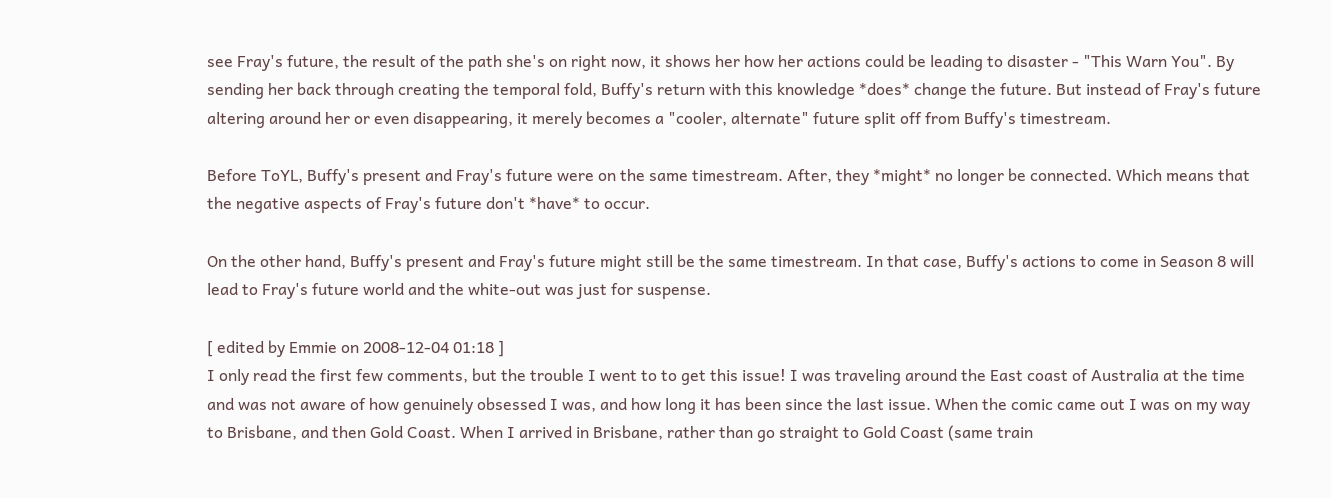see Fray's future, the result of the path she's on right now, it shows her how her actions could be leading to disaster - "This Warn You". By sending her back through creating the temporal fold, Buffy's return with this knowledge *does* change the future. But instead of Fray's future altering around her or even disappearing, it merely becomes a "cooler, alternate" future split off from Buffy's timestream.

Before ToYL, Buffy's present and Fray's future were on the same timestream. After, they *might* no longer be connected. Which means that the negative aspects of Fray's future don't *have* to occur.

On the other hand, Buffy's present and Fray's future might still be the same timestream. In that case, Buffy's actions to come in Season 8 will lead to Fray's future world and the white-out was just for suspense.

[ edited by Emmie on 2008-12-04 01:18 ]
I only read the first few comments, but the trouble I went to to get this issue! I was traveling around the East coast of Australia at the time and was not aware of how genuinely obsessed I was, and how long it has been since the last issue. When the comic came out I was on my way to Brisbane, and then Gold Coast. When I arrived in Brisbane, rather than go straight to Gold Coast (same train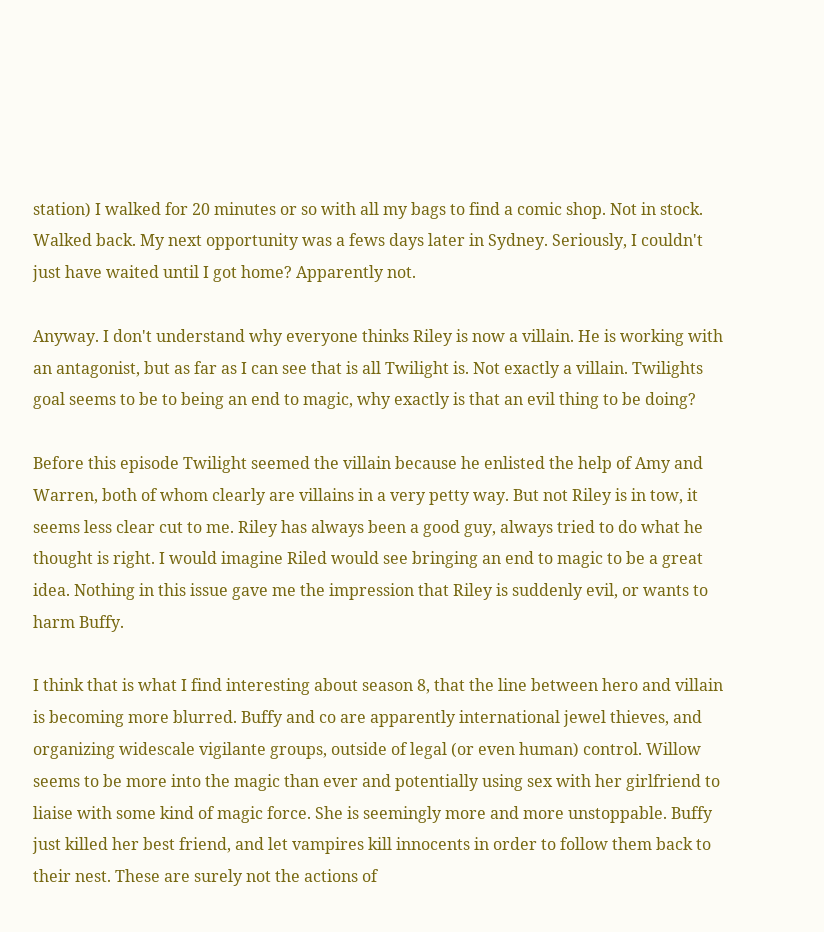station) I walked for 20 minutes or so with all my bags to find a comic shop. Not in stock. Walked back. My next opportunity was a fews days later in Sydney. Seriously, I couldn't just have waited until I got home? Apparently not.

Anyway. I don't understand why everyone thinks Riley is now a villain. He is working with an antagonist, but as far as I can see that is all Twilight is. Not exactly a villain. Twilights goal seems to be to being an end to magic, why exactly is that an evil thing to be doing?

Before this episode Twilight seemed the villain because he enlisted the help of Amy and Warren, both of whom clearly are villains in a very petty way. But not Riley is in tow, it seems less clear cut to me. Riley has always been a good guy, always tried to do what he thought is right. I would imagine Riled would see bringing an end to magic to be a great idea. Nothing in this issue gave me the impression that Riley is suddenly evil, or wants to harm Buffy.

I think that is what I find interesting about season 8, that the line between hero and villain is becoming more blurred. Buffy and co are apparently international jewel thieves, and organizing widescale vigilante groups, outside of legal (or even human) control. Willow seems to be more into the magic than ever and potentially using sex with her girlfriend to liaise with some kind of magic force. She is seemingly more and more unstoppable. Buffy just killed her best friend, and let vampires kill innocents in order to follow them back to their nest. These are surely not the actions of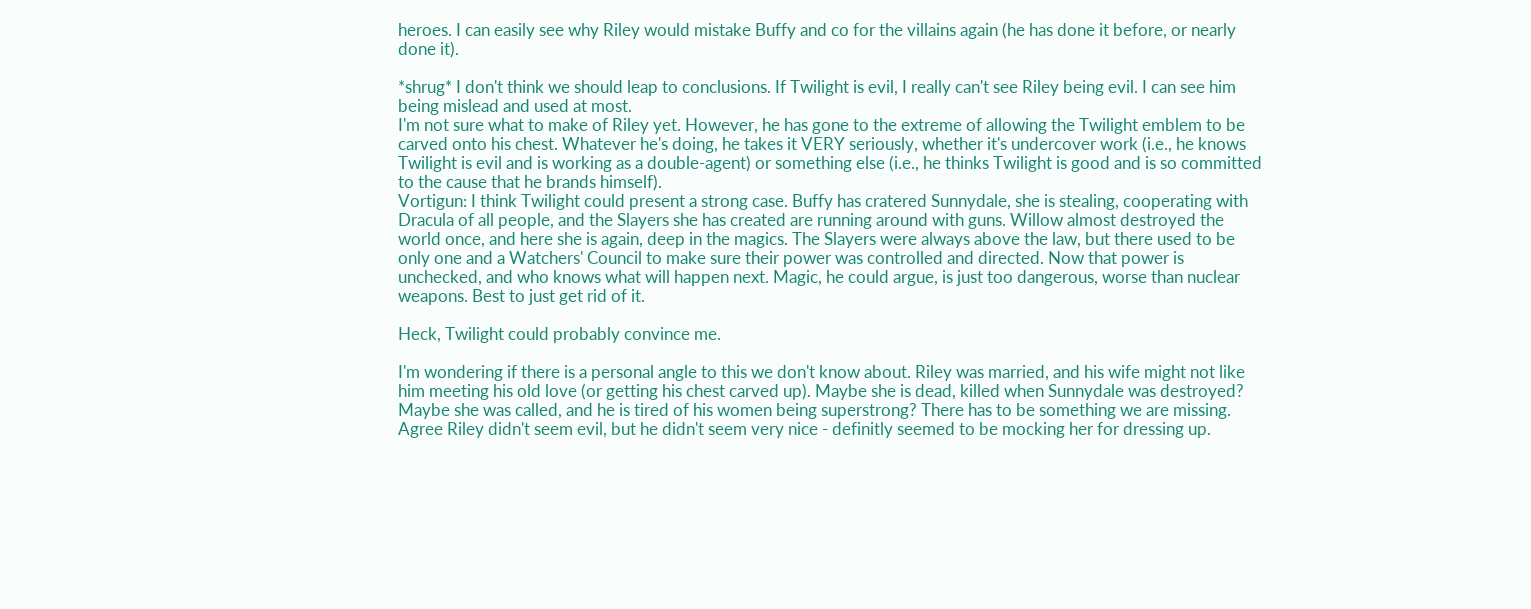heroes. I can easily see why Riley would mistake Buffy and co for the villains again (he has done it before, or nearly done it).

*shrug* I don't think we should leap to conclusions. If Twilight is evil, I really can't see Riley being evil. I can see him being mislead and used at most.
I'm not sure what to make of Riley yet. However, he has gone to the extreme of allowing the Twilight emblem to be carved onto his chest. Whatever he's doing, he takes it VERY seriously, whether it's undercover work (i.e., he knows Twilight is evil and is working as a double-agent) or something else (i.e., he thinks Twilight is good and is so committed to the cause that he brands himself).
Vortigun: I think Twilight could present a strong case. Buffy has cratered Sunnydale, she is stealing, cooperating with Dracula of all people, and the Slayers she has created are running around with guns. Willow almost destroyed the world once, and here she is again, deep in the magics. The Slayers were always above the law, but there used to be only one and a Watchers' Council to make sure their power was controlled and directed. Now that power is unchecked, and who knows what will happen next. Magic, he could argue, is just too dangerous, worse than nuclear weapons. Best to just get rid of it.

Heck, Twilight could probably convince me.

I'm wondering if there is a personal angle to this we don't know about. Riley was married, and his wife might not like him meeting his old love (or getting his chest carved up). Maybe she is dead, killed when Sunnydale was destroyed? Maybe she was called, and he is tired of his women being superstrong? There has to be something we are missing.
Agree Riley didn't seem evil, but he didn't seem very nice - definitly seemed to be mocking her for dressing up.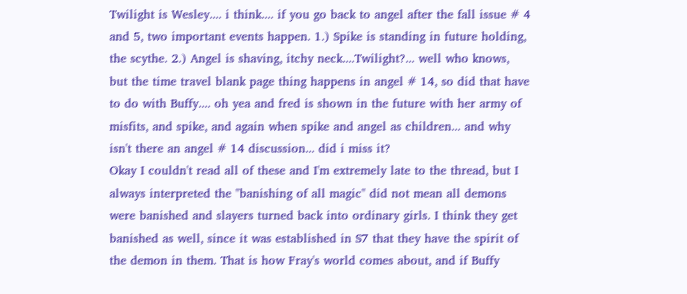Twilight is Wesley.... i think.... if you go back to angel after the fall issue # 4 and 5, two important events happen. 1.) Spike is standing in future holding, the scythe. 2.) Angel is shaving, itchy neck....Twilight?... well who knows, but the time travel blank page thing happens in angel # 14, so did that have to do with Buffy.... oh yea and fred is shown in the future with her army of misfits, and spike, and again when spike and angel as children... and why isn't there an angel # 14 discussion... did i miss it?
Okay I couldn't read all of these and I'm extremely late to the thread, but I always interpreted the "banishing of all magic" did not mean all demons were banished and slayers turned back into ordinary girls. I think they get banished as well, since it was established in S7 that they have the spirit of the demon in them. That is how Fray's world comes about, and if Buffy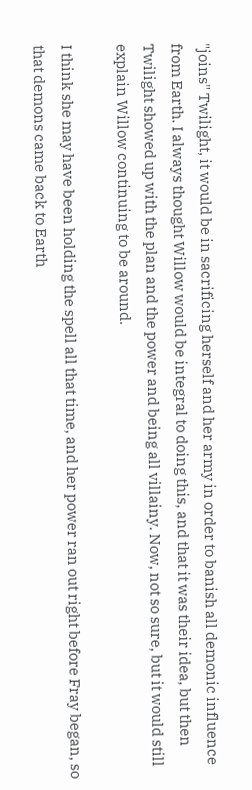"joins" Twilight, it would be in sacrificing herself and her army in order to banish all demonic influence from Earth. I always thought Willow would be integral to doing this, and that it was their idea, but then Twilight showed up with the plan and the power and being all villainy. Now, not so sure, but it would still explain Willow continuing to be around.

I think she may have been holding the spell all that time, and her power ran out right before Fray began, so that demons came back to Earth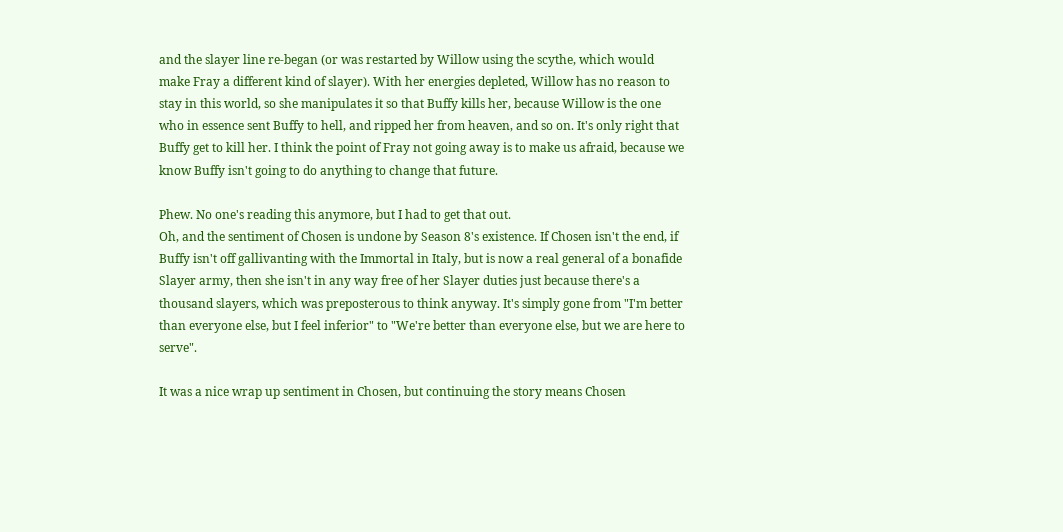and the slayer line re-began (or was restarted by Willow using the scythe, which would make Fray a different kind of slayer). With her energies depleted, Willow has no reason to stay in this world, so she manipulates it so that Buffy kills her, because Willow is the one who in essence sent Buffy to hell, and ripped her from heaven, and so on. It's only right that Buffy get to kill her. I think the point of Fray not going away is to make us afraid, because we know Buffy isn't going to do anything to change that future.

Phew. No one's reading this anymore, but I had to get that out.
Oh, and the sentiment of Chosen is undone by Season 8's existence. If Chosen isn't the end, if Buffy isn't off gallivanting with the Immortal in Italy, but is now a real general of a bonafide Slayer army, then she isn't in any way free of her Slayer duties just because there's a thousand slayers, which was preposterous to think anyway. It's simply gone from "I'm better than everyone else, but I feel inferior" to "We're better than everyone else, but we are here to serve".

It was a nice wrap up sentiment in Chosen, but continuing the story means Chosen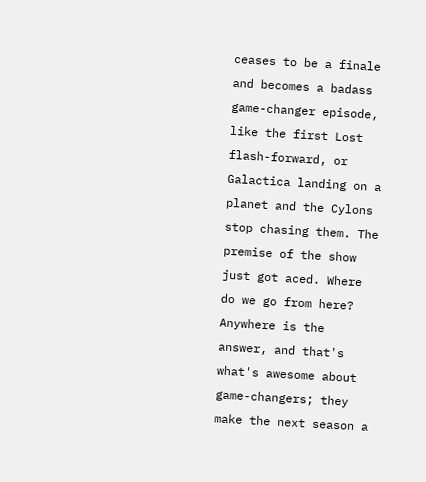ceases to be a finale and becomes a badass game-changer episode, like the first Lost flash-forward, or Galactica landing on a planet and the Cylons stop chasing them. The premise of the show just got aced. Where do we go from here? Anywhere is the answer, and that's what's awesome about game-changers; they make the next season a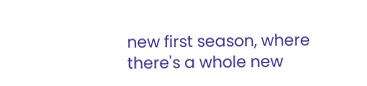new first season, where there's a whole new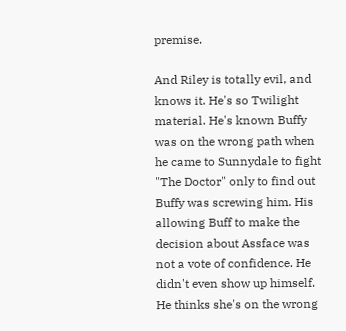premise.

And Riley is totally evil, and knows it. He's so Twilight material. He's known Buffy was on the wrong path when he came to Sunnydale to fight "The Doctor" only to find out Buffy was screwing him. His allowing Buff to make the decision about Assface was not a vote of confidence. He didn't even show up himself. He thinks she's on the wrong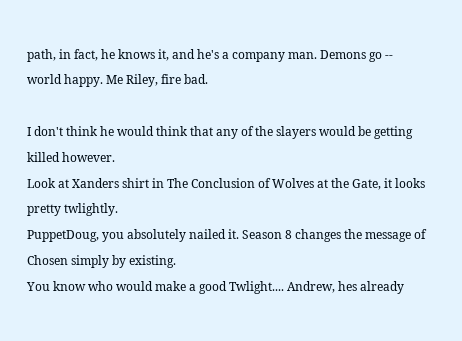path, in fact, he knows it, and he's a company man. Demons go -- world happy. Me Riley, fire bad.

I don't think he would think that any of the slayers would be getting killed however.
Look at Xanders shirt in The Conclusion of Wolves at the Gate, it looks pretty twlightly.
PuppetDoug, you absolutely nailed it. Season 8 changes the message of Chosen simply by existing.
You know who would make a good Twlight.... Andrew, hes already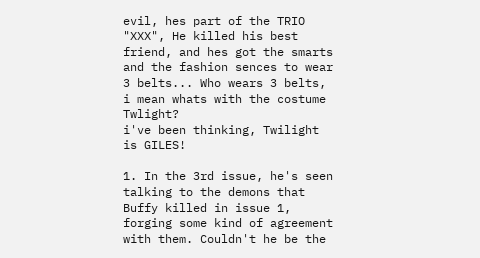evil, hes part of the TRIO "XXX", He killed his best friend, and hes got the smarts and the fashion sences to wear 3 belts... Who wears 3 belts, i mean whats with the costume Twlight?
i've been thinking, Twilight is GILES!

1. In the 3rd issue, he's seen talking to the demons that Buffy killed in issue 1, forging some kind of agreement with them. Couldn't he be the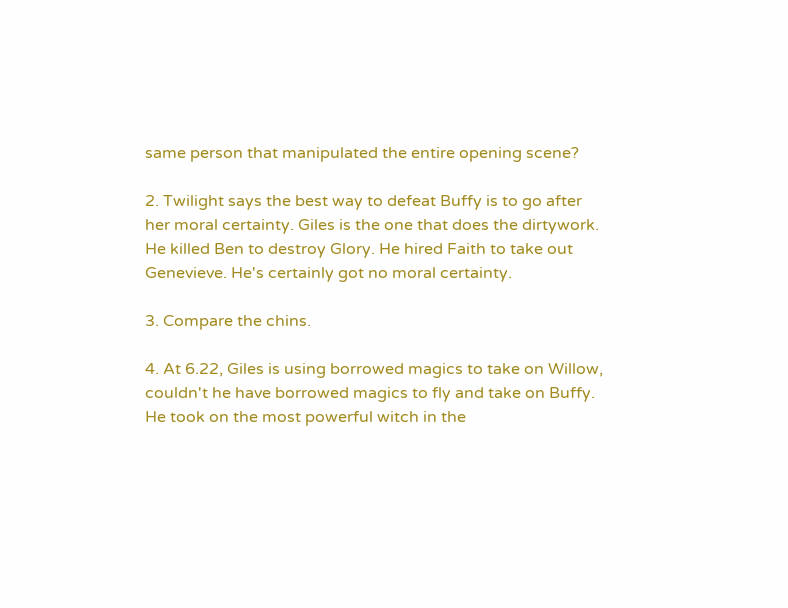same person that manipulated the entire opening scene?

2. Twilight says the best way to defeat Buffy is to go after her moral certainty. Giles is the one that does the dirtywork. He killed Ben to destroy Glory. He hired Faith to take out Genevieve. He's certainly got no moral certainty.

3. Compare the chins.

4. At 6.22, Giles is using borrowed magics to take on Willow, couldn't he have borrowed magics to fly and take on Buffy. He took on the most powerful witch in the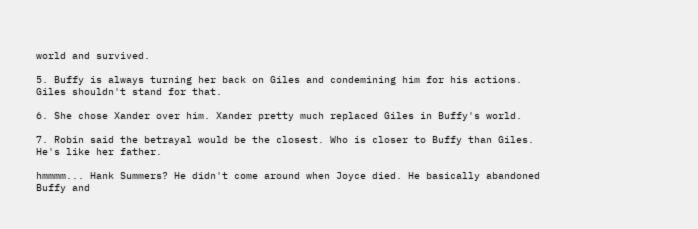world and survived.

5. Buffy is always turning her back on Giles and condemining him for his actions. Giles shouldn't stand for that.

6. She chose Xander over him. Xander pretty much replaced Giles in Buffy's world.

7. Robin said the betrayal would be the closest. Who is closer to Buffy than Giles. He's like her father.

hmmmm... Hank Summers? He didn't come around when Joyce died. He basically abandoned Buffy and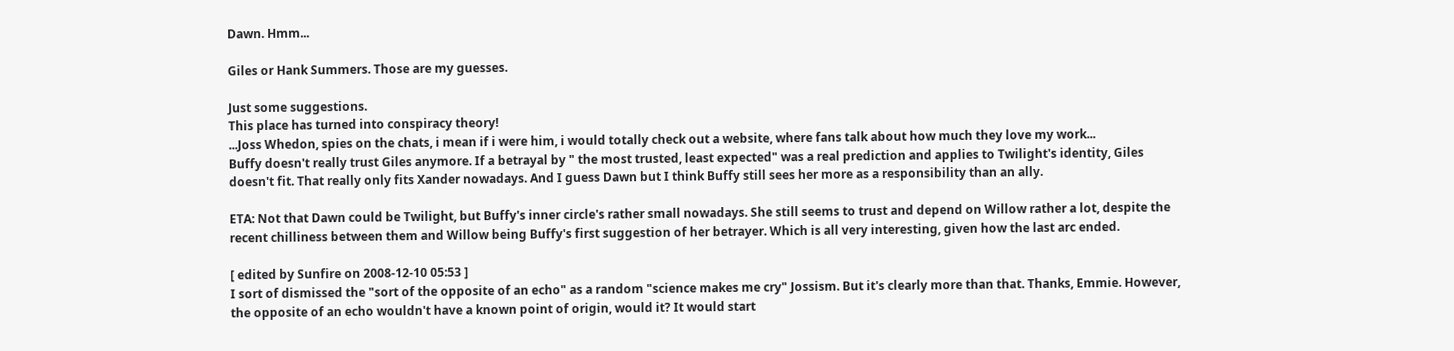Dawn. Hmm...

Giles or Hank Summers. Those are my guesses.

Just some suggestions.
This place has turned into conspiracy theory!
...Joss Whedon, spies on the chats, i mean if i were him, i would totally check out a website, where fans talk about how much they love my work...
Buffy doesn't really trust Giles anymore. If a betrayal by " the most trusted, least expected" was a real prediction and applies to Twilight's identity, Giles doesn't fit. That really only fits Xander nowadays. And I guess Dawn but I think Buffy still sees her more as a responsibility than an ally.

ETA: Not that Dawn could be Twilight, but Buffy's inner circle's rather small nowadays. She still seems to trust and depend on Willow rather a lot, despite the recent chilliness between them and Willow being Buffy's first suggestion of her betrayer. Which is all very interesting, given how the last arc ended.

[ edited by Sunfire on 2008-12-10 05:53 ]
I sort of dismissed the "sort of the opposite of an echo" as a random "science makes me cry" Jossism. But it's clearly more than that. Thanks, Emmie. However, the opposite of an echo wouldn't have a known point of origin, would it? It would start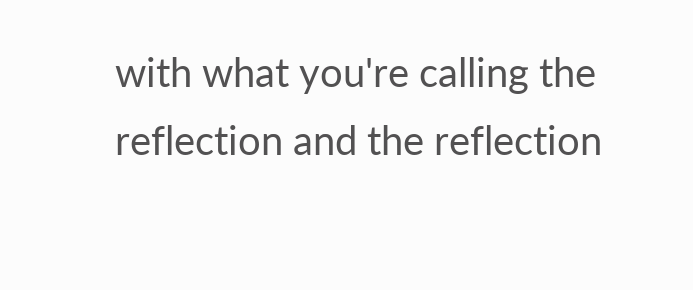with what you're calling the reflection and the reflection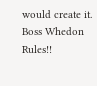would create it.
Boss Whedon Rules!!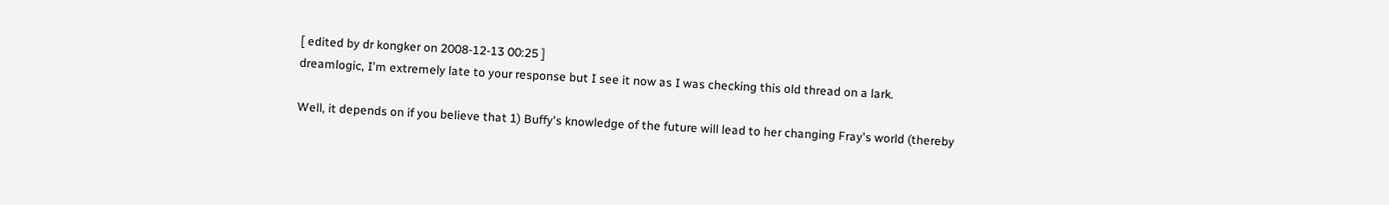[ edited by dr kongker on 2008-12-13 00:25 ]
dreamlogic, I'm extremely late to your response but I see it now as I was checking this old thread on a lark.

Well, it depends on if you believe that 1) Buffy's knowledge of the future will lead to her changing Fray's world (thereby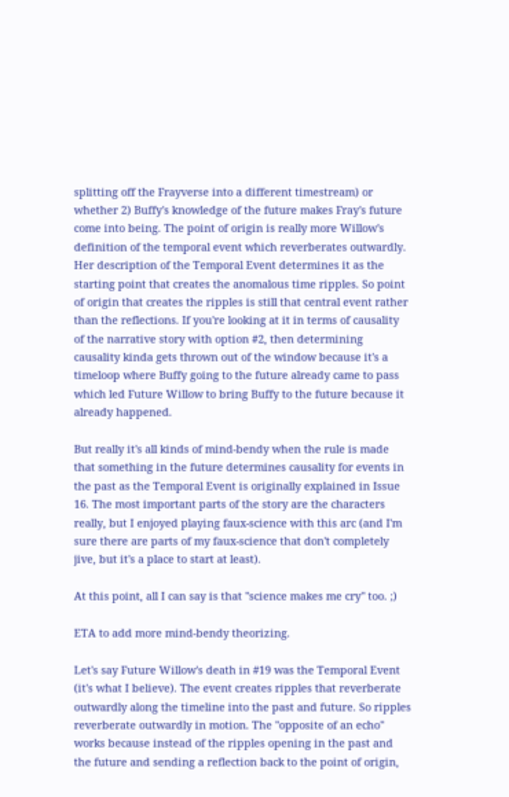splitting off the Frayverse into a different timestream) or whether 2) Buffy's knowledge of the future makes Fray's future come into being. The point of origin is really more Willow's definition of the temporal event which reverberates outwardly. Her description of the Temporal Event determines it as the starting point that creates the anomalous time ripples. So point of origin that creates the ripples is still that central event rather than the reflections. If you're looking at it in terms of causality of the narrative story with option #2, then determining causality kinda gets thrown out of the window because it's a timeloop where Buffy going to the future already came to pass which led Future Willow to bring Buffy to the future because it already happened.

But really it's all kinds of mind-bendy when the rule is made that something in the future determines causality for events in the past as the Temporal Event is originally explained in Issue 16. The most important parts of the story are the characters really, but I enjoyed playing faux-science with this arc (and I'm sure there are parts of my faux-science that don't completely jive, but it's a place to start at least).

At this point, all I can say is that "science makes me cry" too. ;)

ETA to add more mind-bendy theorizing.

Let's say Future Willow's death in #19 was the Temporal Event (it's what I believe). The event creates ripples that reverberate outwardly along the timeline into the past and future. So ripples reverberate outwardly in motion. The "opposite of an echo" works because instead of the ripples opening in the past and the future and sending a reflection back to the point of origin,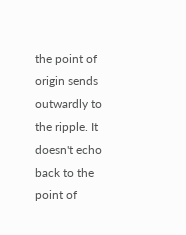the point of origin sends outwardly to the ripple. It doesn't echo back to the point of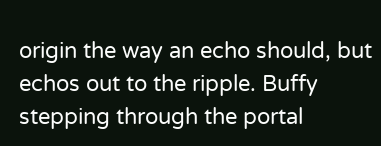origin the way an echo should, but echos out to the ripple. Buffy stepping through the portal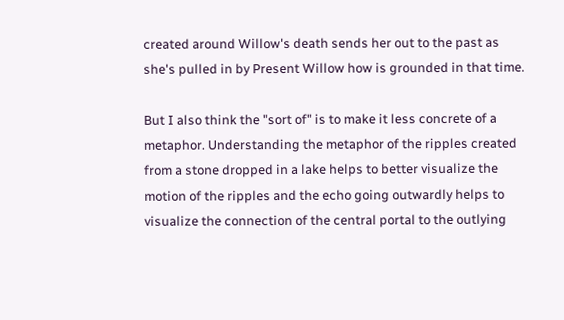created around Willow's death sends her out to the past as she's pulled in by Present Willow how is grounded in that time.

But I also think the "sort of" is to make it less concrete of a metaphor. Understanding the metaphor of the ripples created from a stone dropped in a lake helps to better visualize the motion of the ripples and the echo going outwardly helps to visualize the connection of the central portal to the outlying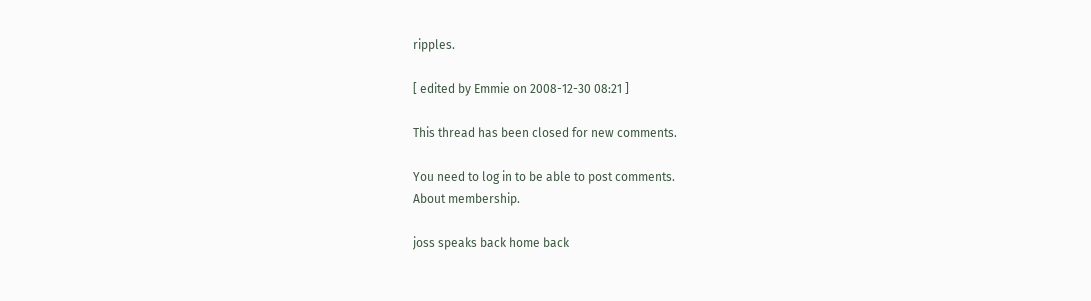ripples.

[ edited by Emmie on 2008-12-30 08:21 ]

This thread has been closed for new comments.

You need to log in to be able to post comments.
About membership.

joss speaks back home back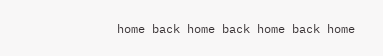home back home back home back home